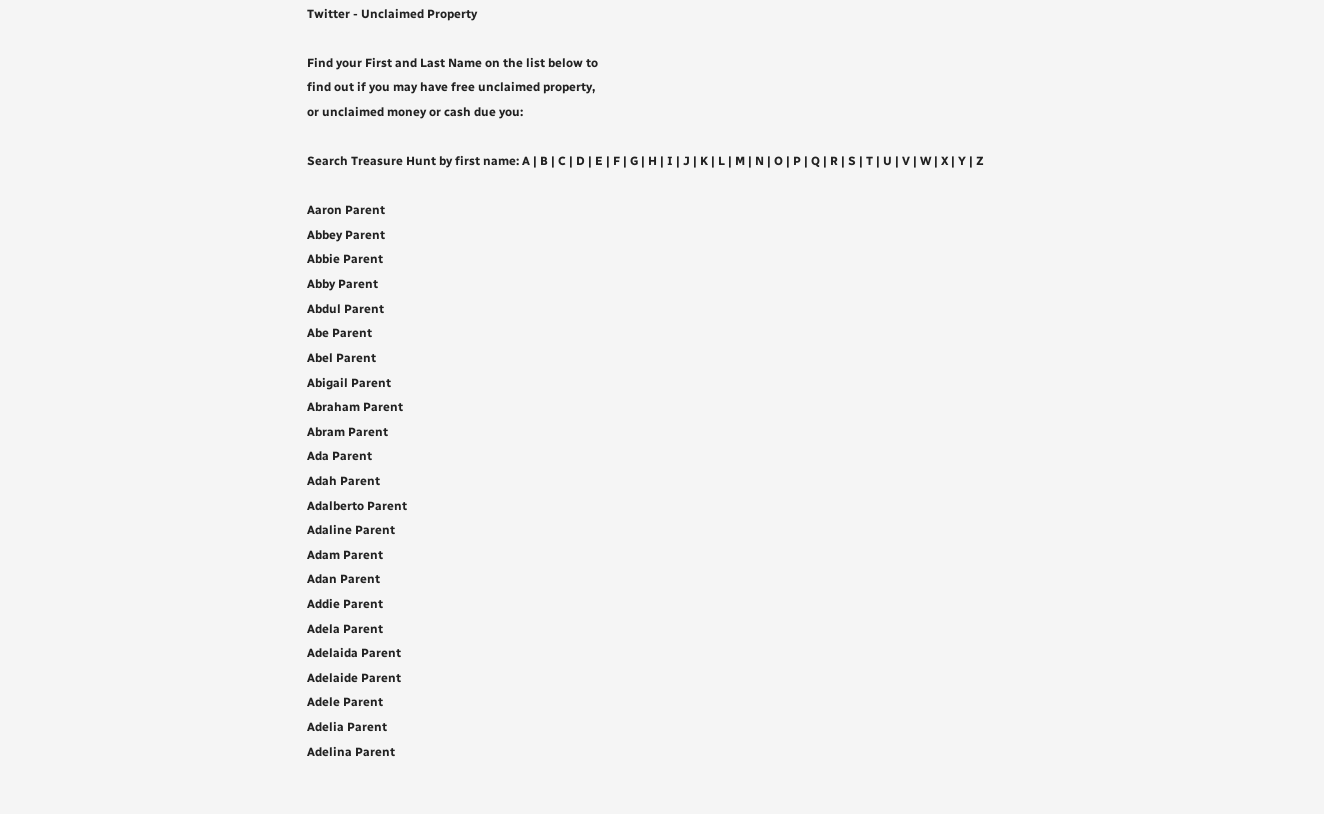Twitter - Unclaimed Property

Find your First and Last Name on the list below to
find out if you may have free unclaimed property,
or unclaimed money or cash due you:

Search Treasure Hunt by first name: A | B | C | D | E | F | G | H | I | J | K | L | M | N | O | P | Q | R | S | T | U | V | W | X | Y | Z

Aaron Parent
Abbey Parent
Abbie Parent
Abby Parent
Abdul Parent
Abe Parent
Abel Parent
Abigail Parent
Abraham Parent
Abram Parent
Ada Parent
Adah Parent
Adalberto Parent
Adaline Parent
Adam Parent
Adan Parent
Addie Parent
Adela Parent
Adelaida Parent
Adelaide Parent
Adele Parent
Adelia Parent
Adelina Parent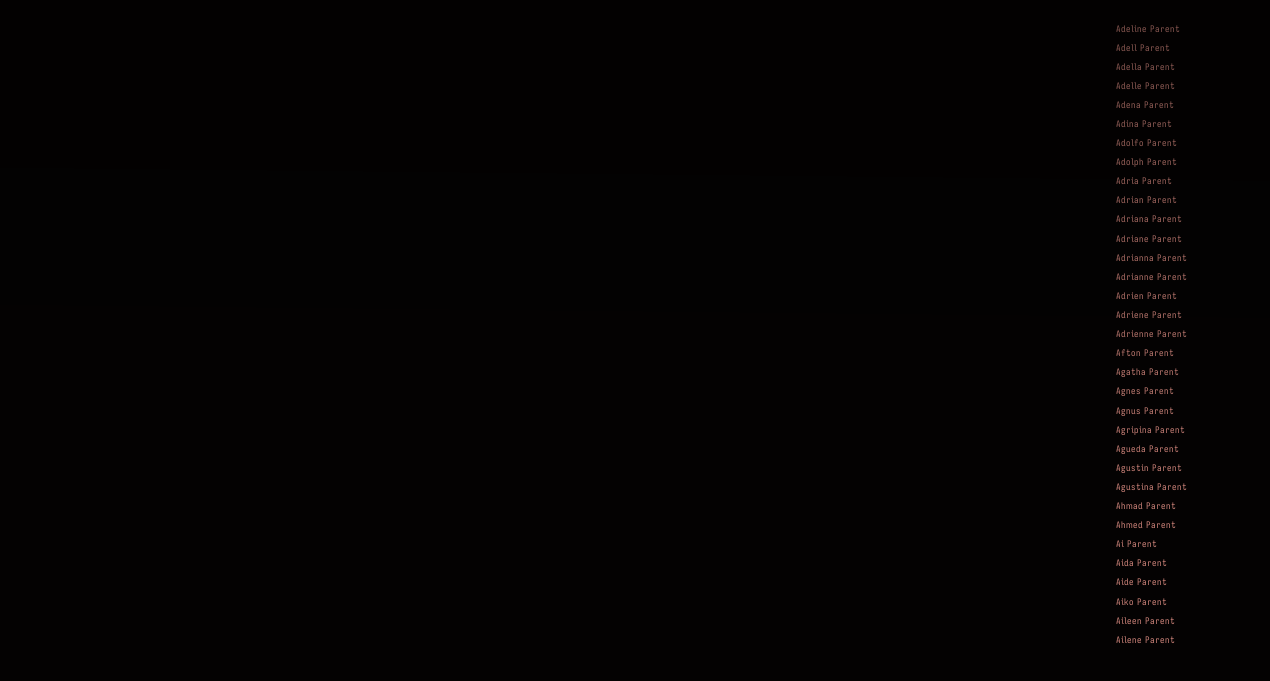Adeline Parent
Adell Parent
Adella Parent
Adelle Parent
Adena Parent
Adina Parent
Adolfo Parent
Adolph Parent
Adria Parent
Adrian Parent
Adriana Parent
Adriane Parent
Adrianna Parent
Adrianne Parent
Adrien Parent
Adriene Parent
Adrienne Parent
Afton Parent
Agatha Parent
Agnes Parent
Agnus Parent
Agripina Parent
Agueda Parent
Agustin Parent
Agustina Parent
Ahmad Parent
Ahmed Parent
Ai Parent
Aida Parent
Aide Parent
Aiko Parent
Aileen Parent
Ailene Parent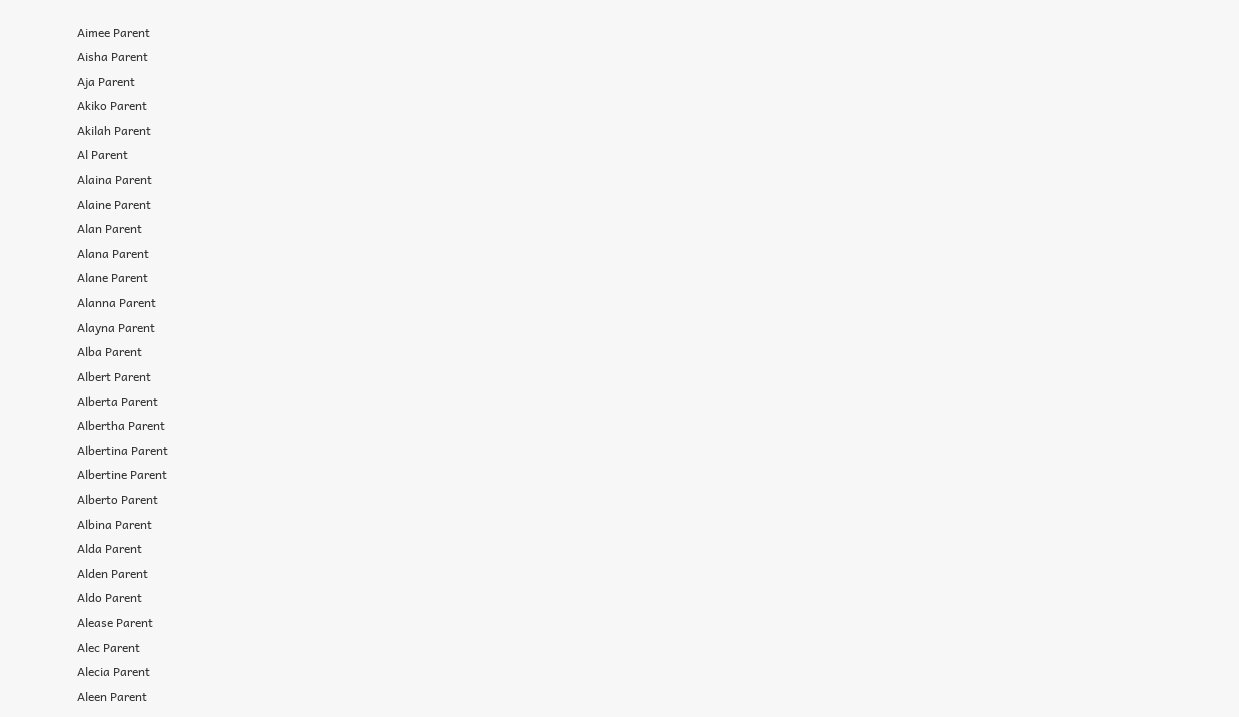Aimee Parent
Aisha Parent
Aja Parent
Akiko Parent
Akilah Parent
Al Parent
Alaina Parent
Alaine Parent
Alan Parent
Alana Parent
Alane Parent
Alanna Parent
Alayna Parent
Alba Parent
Albert Parent
Alberta Parent
Albertha Parent
Albertina Parent
Albertine Parent
Alberto Parent
Albina Parent
Alda Parent
Alden Parent
Aldo Parent
Alease Parent
Alec Parent
Alecia Parent
Aleen Parent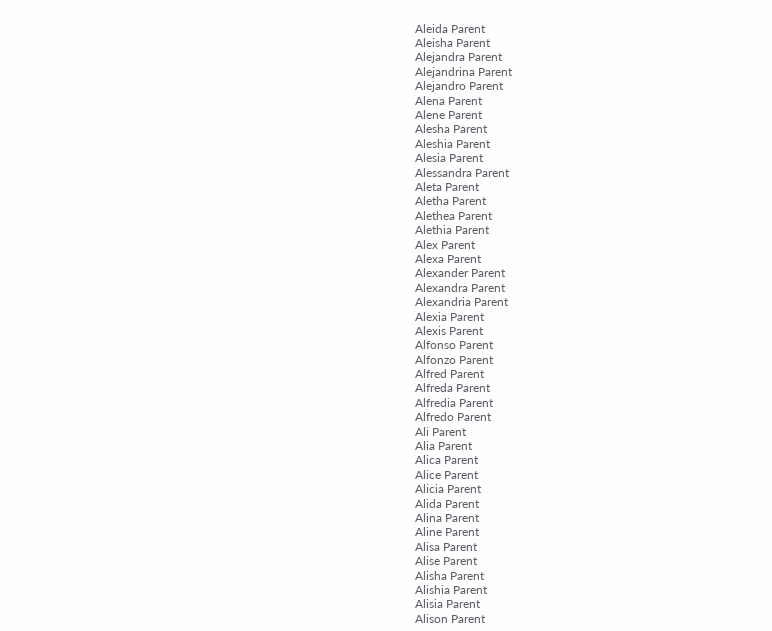Aleida Parent
Aleisha Parent
Alejandra Parent
Alejandrina Parent
Alejandro Parent
Alena Parent
Alene Parent
Alesha Parent
Aleshia Parent
Alesia Parent
Alessandra Parent
Aleta Parent
Aletha Parent
Alethea Parent
Alethia Parent
Alex Parent
Alexa Parent
Alexander Parent
Alexandra Parent
Alexandria Parent
Alexia Parent
Alexis Parent
Alfonso Parent
Alfonzo Parent
Alfred Parent
Alfreda Parent
Alfredia Parent
Alfredo Parent
Ali Parent
Alia Parent
Alica Parent
Alice Parent
Alicia Parent
Alida Parent
Alina Parent
Aline Parent
Alisa Parent
Alise Parent
Alisha Parent
Alishia Parent
Alisia Parent
Alison Parent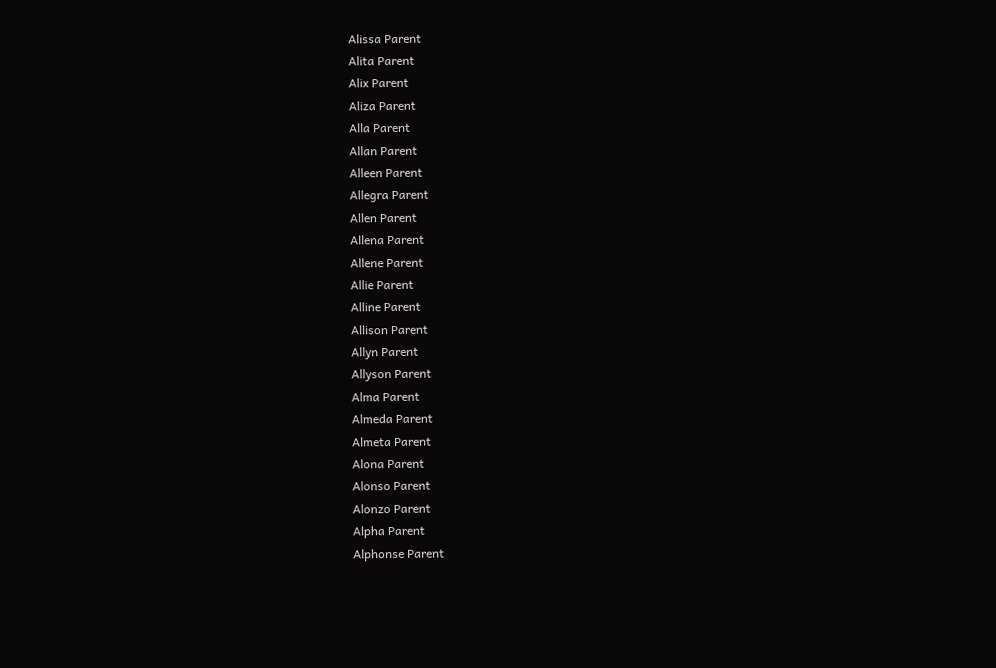Alissa Parent
Alita Parent
Alix Parent
Aliza Parent
Alla Parent
Allan Parent
Alleen Parent
Allegra Parent
Allen Parent
Allena Parent
Allene Parent
Allie Parent
Alline Parent
Allison Parent
Allyn Parent
Allyson Parent
Alma Parent
Almeda Parent
Almeta Parent
Alona Parent
Alonso Parent
Alonzo Parent
Alpha Parent
Alphonse Parent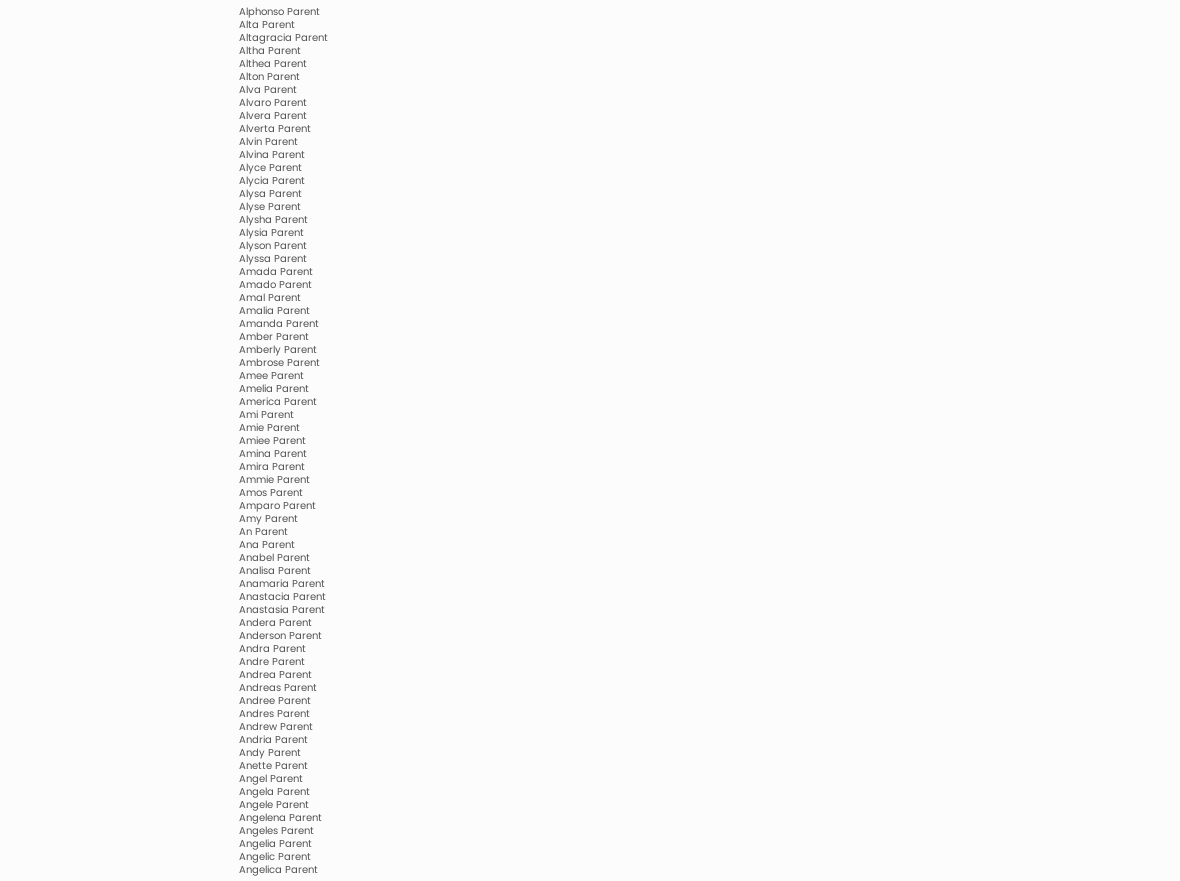Alphonso Parent
Alta Parent
Altagracia Parent
Altha Parent
Althea Parent
Alton Parent
Alva Parent
Alvaro Parent
Alvera Parent
Alverta Parent
Alvin Parent
Alvina Parent
Alyce Parent
Alycia Parent
Alysa Parent
Alyse Parent
Alysha Parent
Alysia Parent
Alyson Parent
Alyssa Parent
Amada Parent
Amado Parent
Amal Parent
Amalia Parent
Amanda Parent
Amber Parent
Amberly Parent
Ambrose Parent
Amee Parent
Amelia Parent
America Parent
Ami Parent
Amie Parent
Amiee Parent
Amina Parent
Amira Parent
Ammie Parent
Amos Parent
Amparo Parent
Amy Parent
An Parent
Ana Parent
Anabel Parent
Analisa Parent
Anamaria Parent
Anastacia Parent
Anastasia Parent
Andera Parent
Anderson Parent
Andra Parent
Andre Parent
Andrea Parent
Andreas Parent
Andree Parent
Andres Parent
Andrew Parent
Andria Parent
Andy Parent
Anette Parent
Angel Parent
Angela Parent
Angele Parent
Angelena Parent
Angeles Parent
Angelia Parent
Angelic Parent
Angelica Parent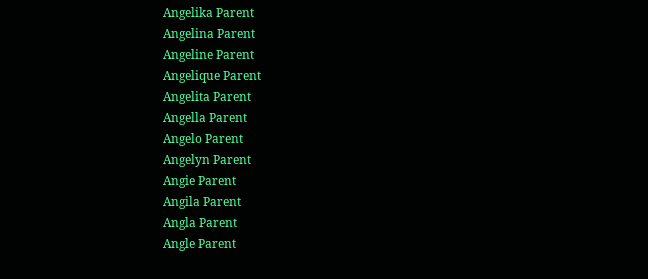Angelika Parent
Angelina Parent
Angeline Parent
Angelique Parent
Angelita Parent
Angella Parent
Angelo Parent
Angelyn Parent
Angie Parent
Angila Parent
Angla Parent
Angle Parent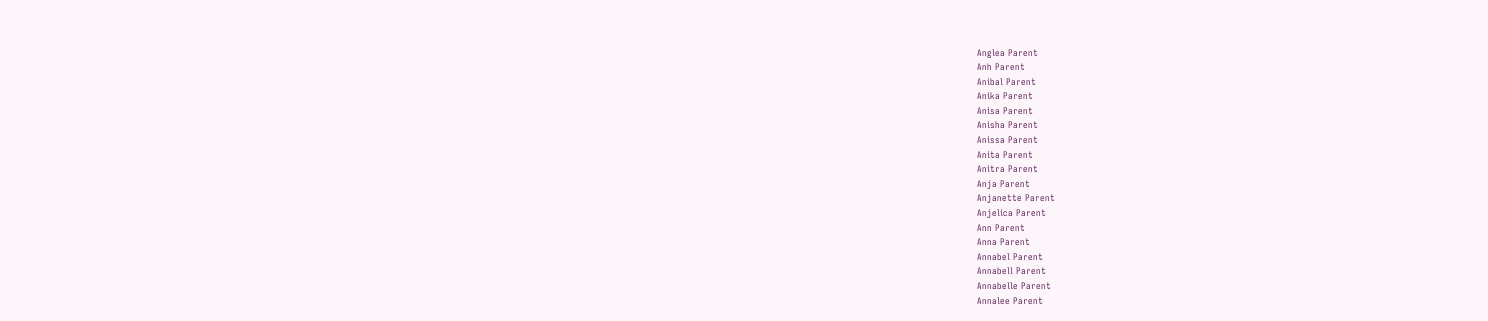Anglea Parent
Anh Parent
Anibal Parent
Anika Parent
Anisa Parent
Anisha Parent
Anissa Parent
Anita Parent
Anitra Parent
Anja Parent
Anjanette Parent
Anjelica Parent
Ann Parent
Anna Parent
Annabel Parent
Annabell Parent
Annabelle Parent
Annalee Parent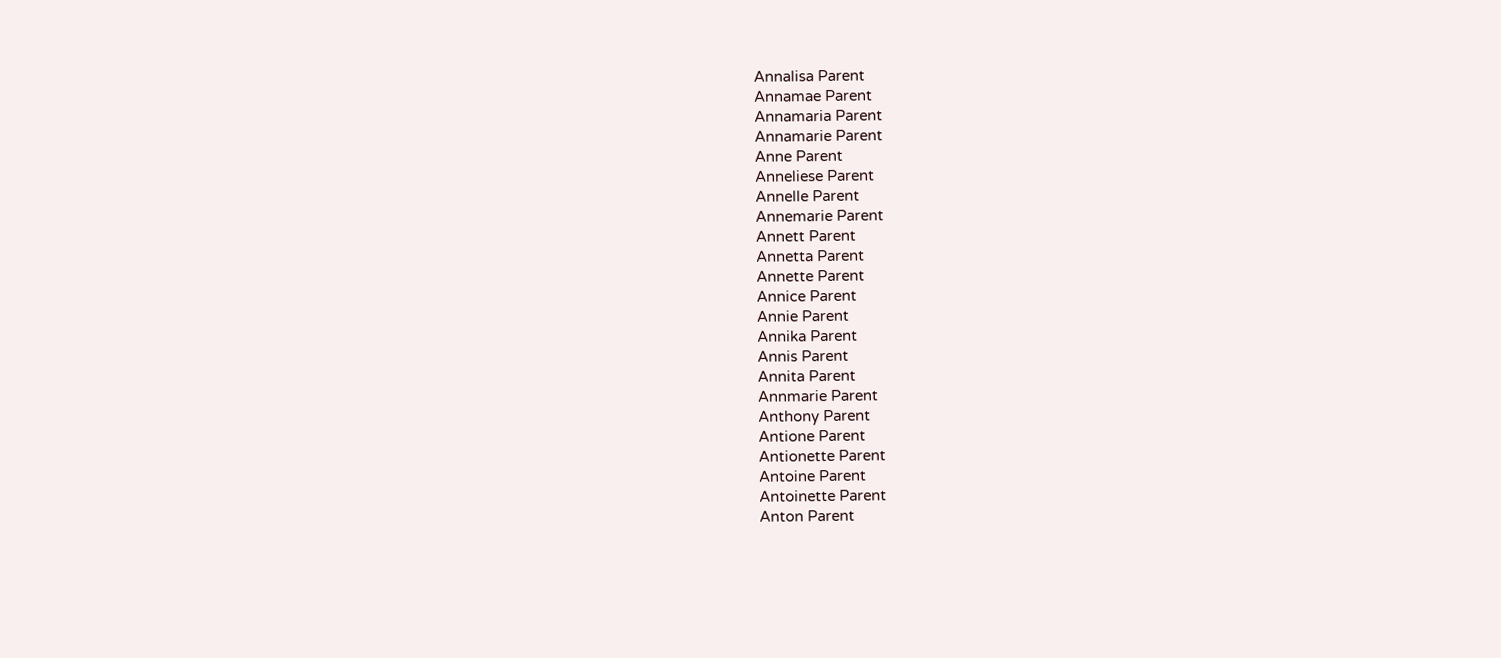Annalisa Parent
Annamae Parent
Annamaria Parent
Annamarie Parent
Anne Parent
Anneliese Parent
Annelle Parent
Annemarie Parent
Annett Parent
Annetta Parent
Annette Parent
Annice Parent
Annie Parent
Annika Parent
Annis Parent
Annita Parent
Annmarie Parent
Anthony Parent
Antione Parent
Antionette Parent
Antoine Parent
Antoinette Parent
Anton Parent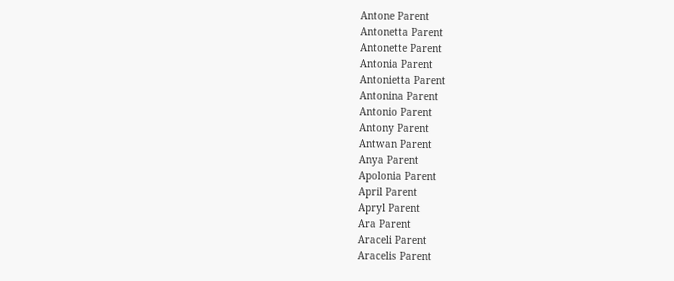Antone Parent
Antonetta Parent
Antonette Parent
Antonia Parent
Antonietta Parent
Antonina Parent
Antonio Parent
Antony Parent
Antwan Parent
Anya Parent
Apolonia Parent
April Parent
Apryl Parent
Ara Parent
Araceli Parent
Aracelis Parent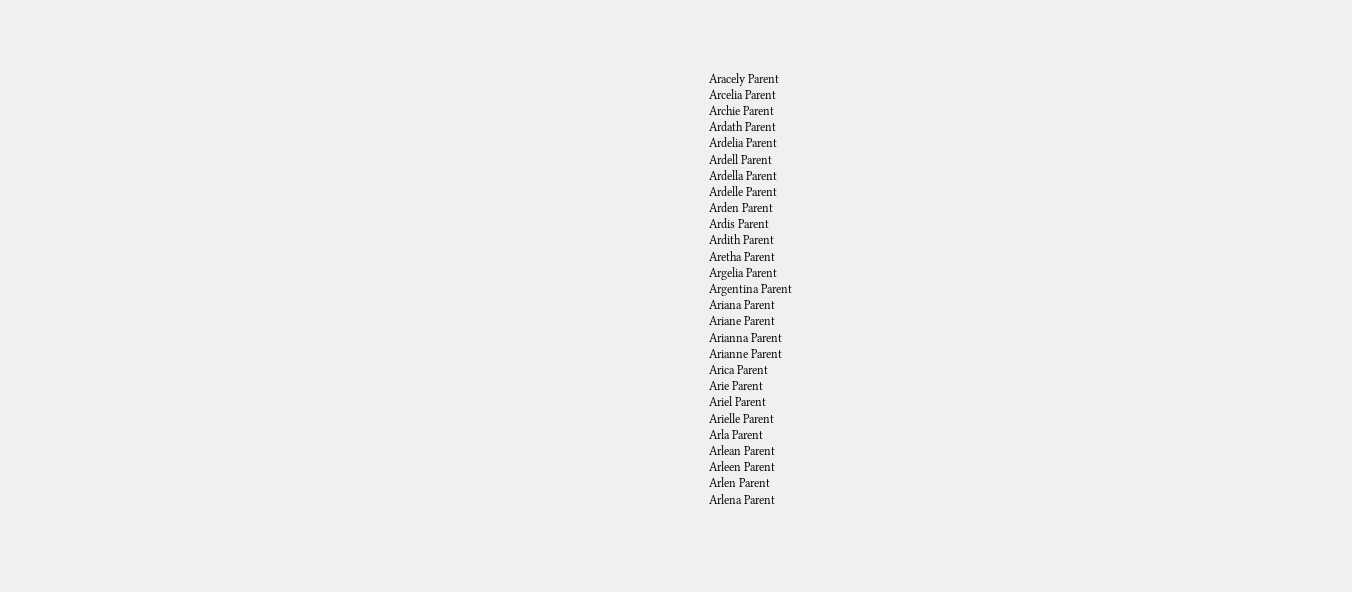Aracely Parent
Arcelia Parent
Archie Parent
Ardath Parent
Ardelia Parent
Ardell Parent
Ardella Parent
Ardelle Parent
Arden Parent
Ardis Parent
Ardith Parent
Aretha Parent
Argelia Parent
Argentina Parent
Ariana Parent
Ariane Parent
Arianna Parent
Arianne Parent
Arica Parent
Arie Parent
Ariel Parent
Arielle Parent
Arla Parent
Arlean Parent
Arleen Parent
Arlen Parent
Arlena Parent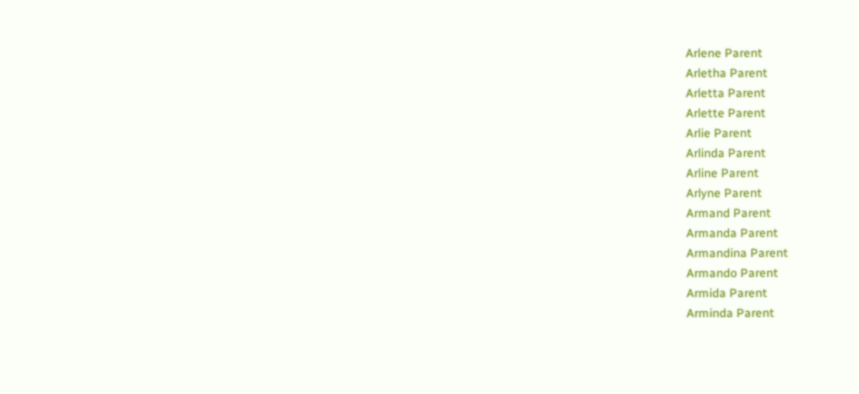Arlene Parent
Arletha Parent
Arletta Parent
Arlette Parent
Arlie Parent
Arlinda Parent
Arline Parent
Arlyne Parent
Armand Parent
Armanda Parent
Armandina Parent
Armando Parent
Armida Parent
Arminda Parent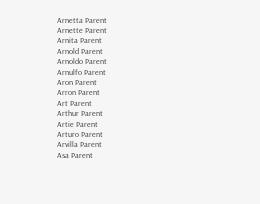Arnetta Parent
Arnette Parent
Arnita Parent
Arnold Parent
Arnoldo Parent
Arnulfo Parent
Aron Parent
Arron Parent
Art Parent
Arthur Parent
Artie Parent
Arturo Parent
Arvilla Parent
Asa Parent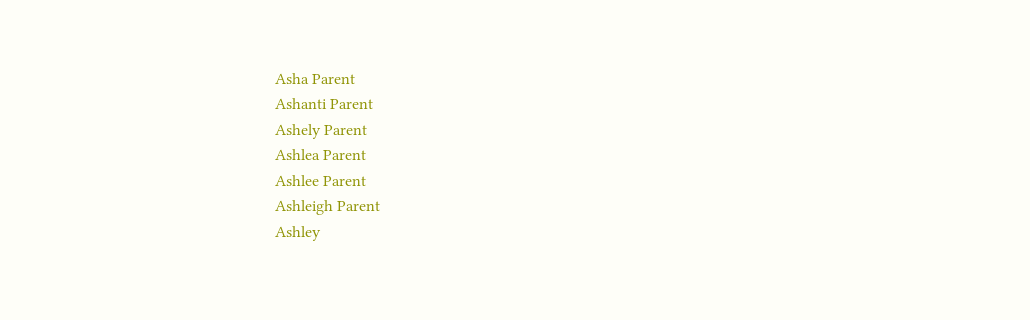Asha Parent
Ashanti Parent
Ashely Parent
Ashlea Parent
Ashlee Parent
Ashleigh Parent
Ashley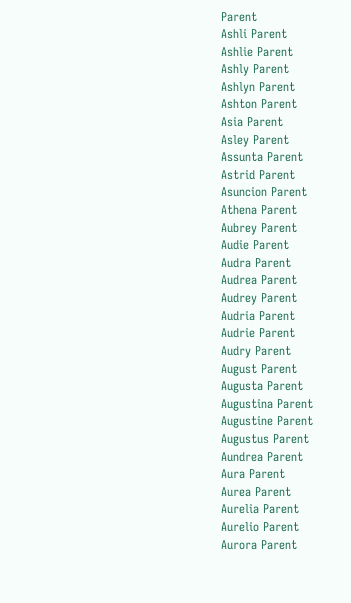Parent
Ashli Parent
Ashlie Parent
Ashly Parent
Ashlyn Parent
Ashton Parent
Asia Parent
Asley Parent
Assunta Parent
Astrid Parent
Asuncion Parent
Athena Parent
Aubrey Parent
Audie Parent
Audra Parent
Audrea Parent
Audrey Parent
Audria Parent
Audrie Parent
Audry Parent
August Parent
Augusta Parent
Augustina Parent
Augustine Parent
Augustus Parent
Aundrea Parent
Aura Parent
Aurea Parent
Aurelia Parent
Aurelio Parent
Aurora Parent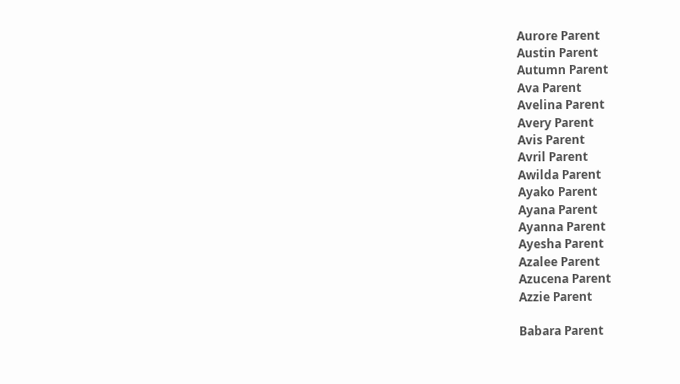Aurore Parent
Austin Parent
Autumn Parent
Ava Parent
Avelina Parent
Avery Parent
Avis Parent
Avril Parent
Awilda Parent
Ayako Parent
Ayana Parent
Ayanna Parent
Ayesha Parent
Azalee Parent
Azucena Parent
Azzie Parent

Babara Parent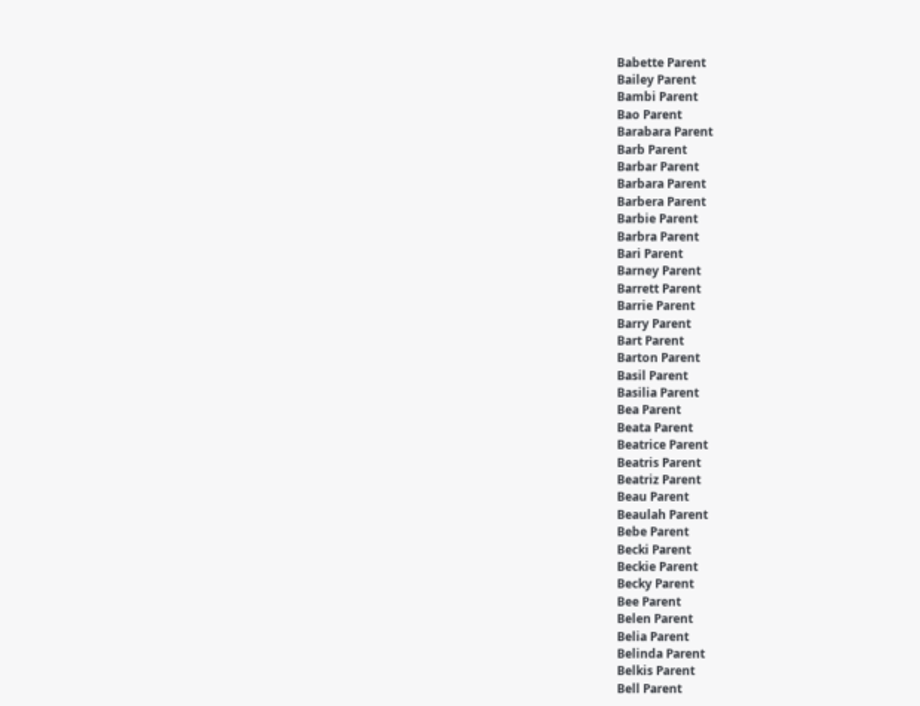Babette Parent
Bailey Parent
Bambi Parent
Bao Parent
Barabara Parent
Barb Parent
Barbar Parent
Barbara Parent
Barbera Parent
Barbie Parent
Barbra Parent
Bari Parent
Barney Parent
Barrett Parent
Barrie Parent
Barry Parent
Bart Parent
Barton Parent
Basil Parent
Basilia Parent
Bea Parent
Beata Parent
Beatrice Parent
Beatris Parent
Beatriz Parent
Beau Parent
Beaulah Parent
Bebe Parent
Becki Parent
Beckie Parent
Becky Parent
Bee Parent
Belen Parent
Belia Parent
Belinda Parent
Belkis Parent
Bell Parent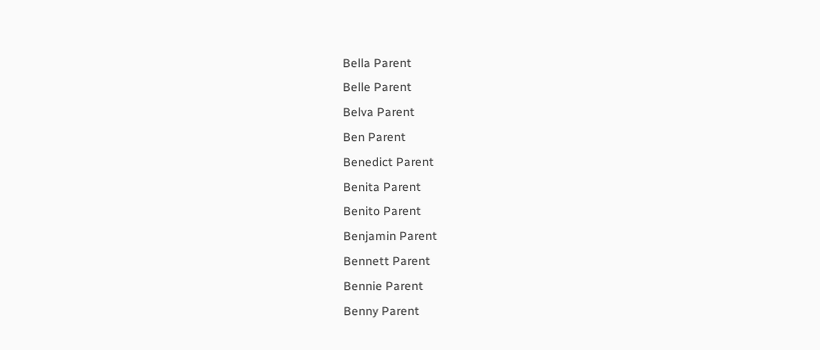Bella Parent
Belle Parent
Belva Parent
Ben Parent
Benedict Parent
Benita Parent
Benito Parent
Benjamin Parent
Bennett Parent
Bennie Parent
Benny Parent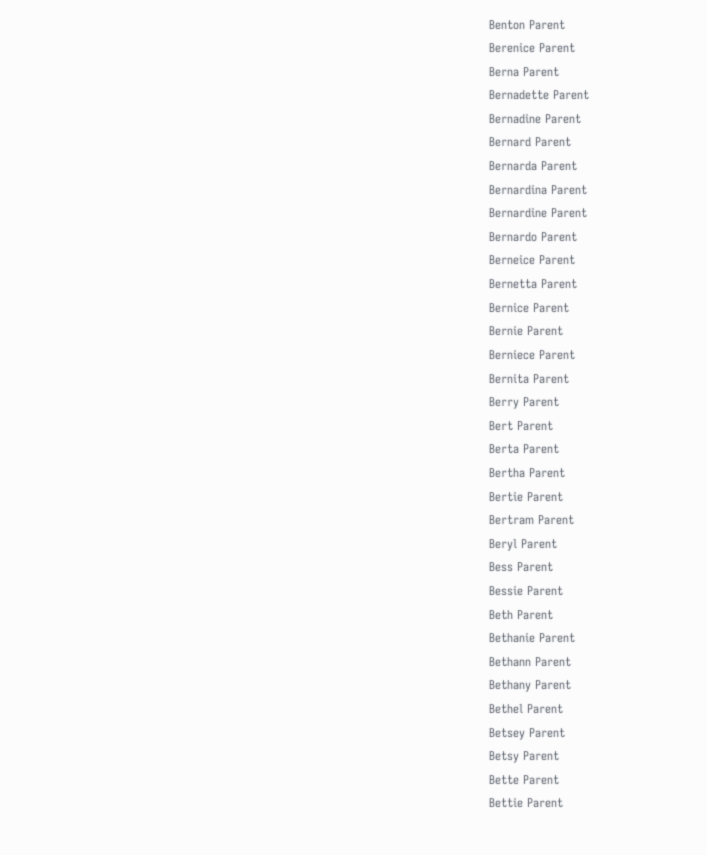Benton Parent
Berenice Parent
Berna Parent
Bernadette Parent
Bernadine Parent
Bernard Parent
Bernarda Parent
Bernardina Parent
Bernardine Parent
Bernardo Parent
Berneice Parent
Bernetta Parent
Bernice Parent
Bernie Parent
Berniece Parent
Bernita Parent
Berry Parent
Bert Parent
Berta Parent
Bertha Parent
Bertie Parent
Bertram Parent
Beryl Parent
Bess Parent
Bessie Parent
Beth Parent
Bethanie Parent
Bethann Parent
Bethany Parent
Bethel Parent
Betsey Parent
Betsy Parent
Bette Parent
Bettie Parent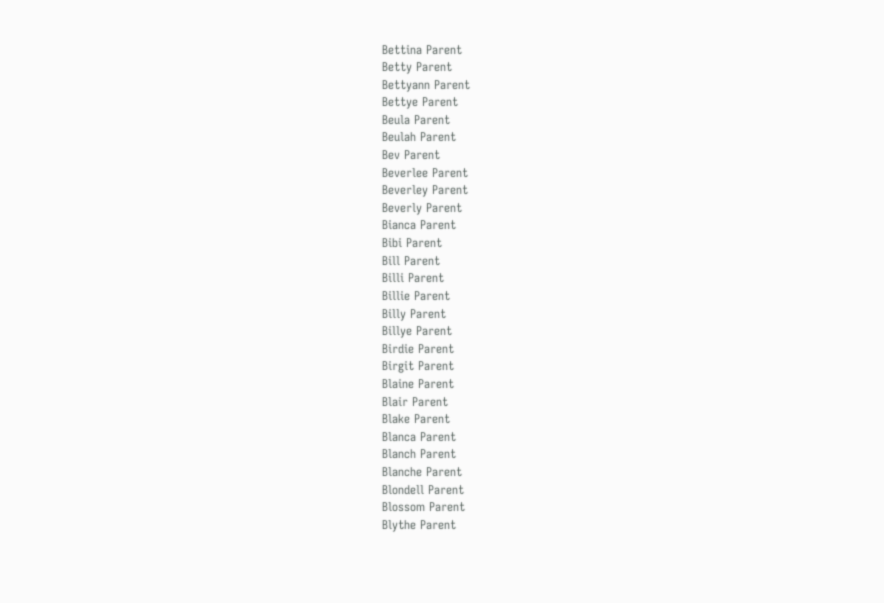Bettina Parent
Betty Parent
Bettyann Parent
Bettye Parent
Beula Parent
Beulah Parent
Bev Parent
Beverlee Parent
Beverley Parent
Beverly Parent
Bianca Parent
Bibi Parent
Bill Parent
Billi Parent
Billie Parent
Billy Parent
Billye Parent
Birdie Parent
Birgit Parent
Blaine Parent
Blair Parent
Blake Parent
Blanca Parent
Blanch Parent
Blanche Parent
Blondell Parent
Blossom Parent
Blythe Parent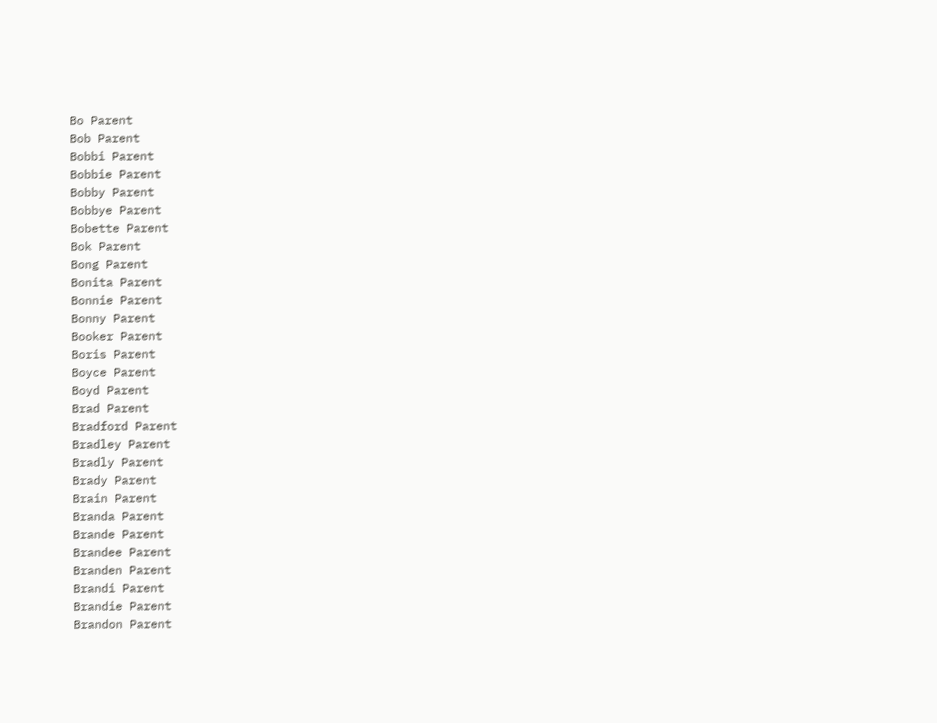Bo Parent
Bob Parent
Bobbi Parent
Bobbie Parent
Bobby Parent
Bobbye Parent
Bobette Parent
Bok Parent
Bong Parent
Bonita Parent
Bonnie Parent
Bonny Parent
Booker Parent
Boris Parent
Boyce Parent
Boyd Parent
Brad Parent
Bradford Parent
Bradley Parent
Bradly Parent
Brady Parent
Brain Parent
Branda Parent
Brande Parent
Brandee Parent
Branden Parent
Brandi Parent
Brandie Parent
Brandon Parent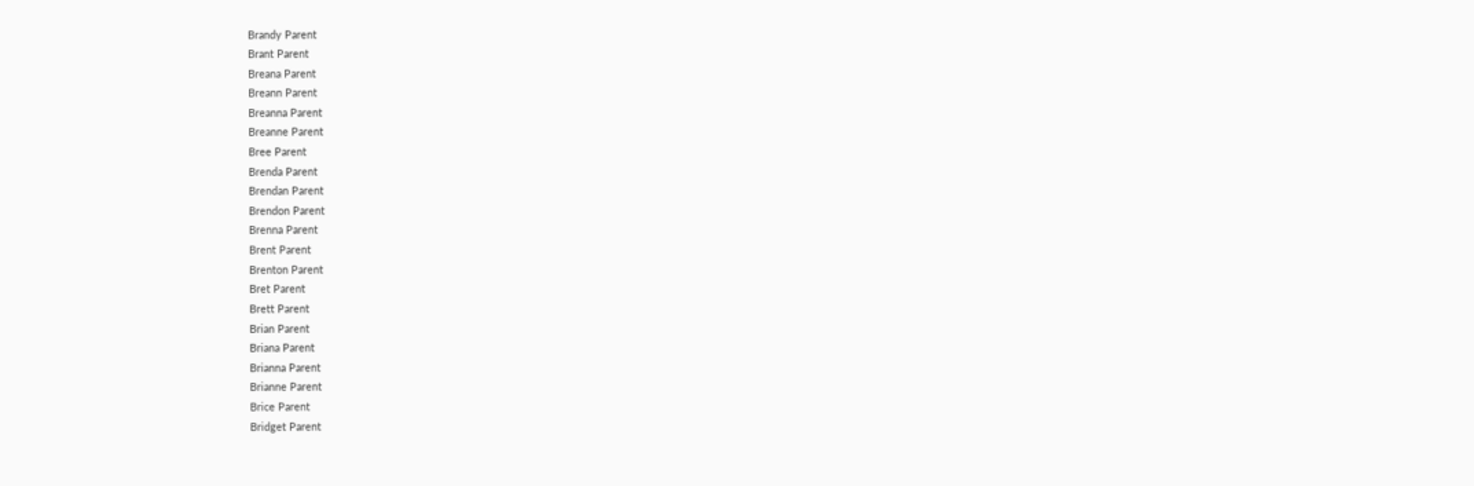Brandy Parent
Brant Parent
Breana Parent
Breann Parent
Breanna Parent
Breanne Parent
Bree Parent
Brenda Parent
Brendan Parent
Brendon Parent
Brenna Parent
Brent Parent
Brenton Parent
Bret Parent
Brett Parent
Brian Parent
Briana Parent
Brianna Parent
Brianne Parent
Brice Parent
Bridget Parent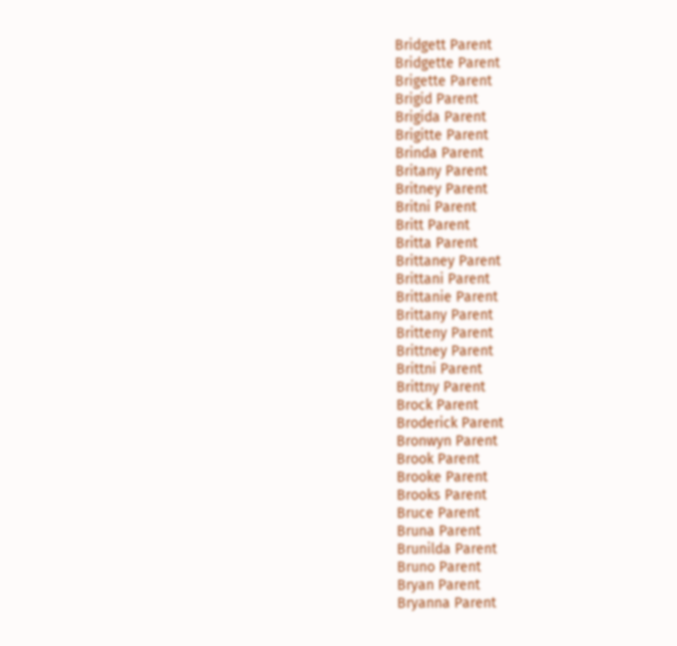Bridgett Parent
Bridgette Parent
Brigette Parent
Brigid Parent
Brigida Parent
Brigitte Parent
Brinda Parent
Britany Parent
Britney Parent
Britni Parent
Britt Parent
Britta Parent
Brittaney Parent
Brittani Parent
Brittanie Parent
Brittany Parent
Britteny Parent
Brittney Parent
Brittni Parent
Brittny Parent
Brock Parent
Broderick Parent
Bronwyn Parent
Brook Parent
Brooke Parent
Brooks Parent
Bruce Parent
Bruna Parent
Brunilda Parent
Bruno Parent
Bryan Parent
Bryanna Parent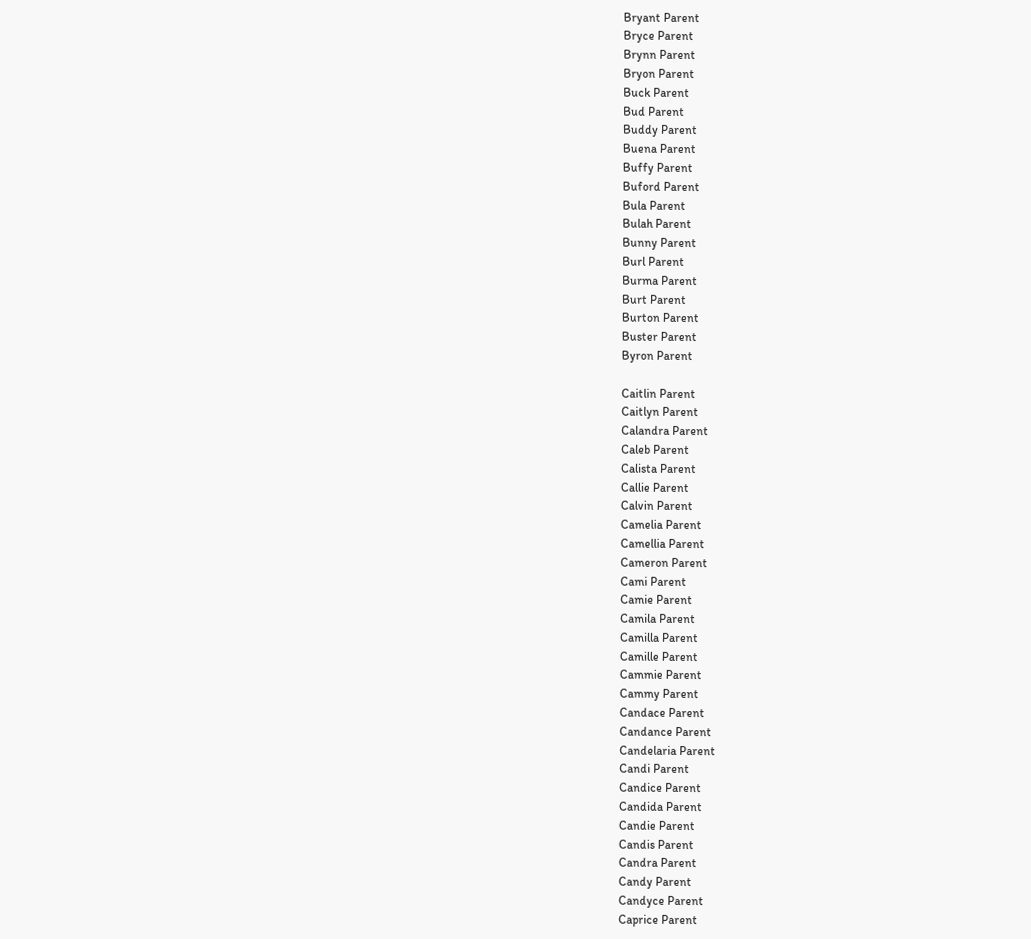Bryant Parent
Bryce Parent
Brynn Parent
Bryon Parent
Buck Parent
Bud Parent
Buddy Parent
Buena Parent
Buffy Parent
Buford Parent
Bula Parent
Bulah Parent
Bunny Parent
Burl Parent
Burma Parent
Burt Parent
Burton Parent
Buster Parent
Byron Parent

Caitlin Parent
Caitlyn Parent
Calandra Parent
Caleb Parent
Calista Parent
Callie Parent
Calvin Parent
Camelia Parent
Camellia Parent
Cameron Parent
Cami Parent
Camie Parent
Camila Parent
Camilla Parent
Camille Parent
Cammie Parent
Cammy Parent
Candace Parent
Candance Parent
Candelaria Parent
Candi Parent
Candice Parent
Candida Parent
Candie Parent
Candis Parent
Candra Parent
Candy Parent
Candyce Parent
Caprice Parent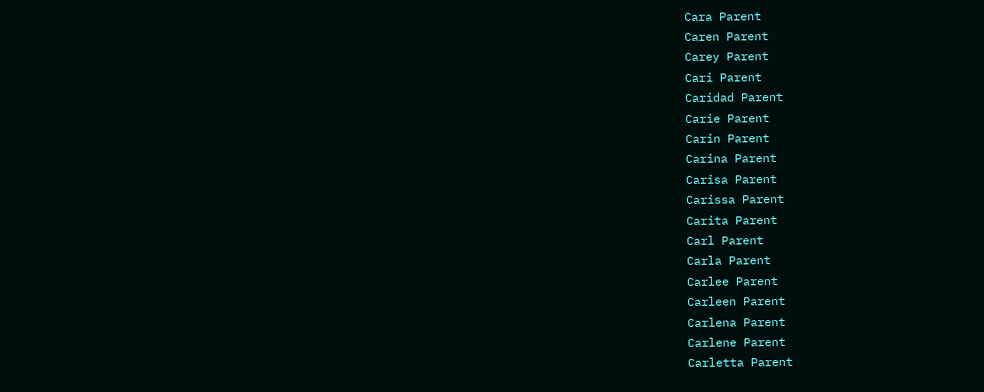Cara Parent
Caren Parent
Carey Parent
Cari Parent
Caridad Parent
Carie Parent
Carin Parent
Carina Parent
Carisa Parent
Carissa Parent
Carita Parent
Carl Parent
Carla Parent
Carlee Parent
Carleen Parent
Carlena Parent
Carlene Parent
Carletta Parent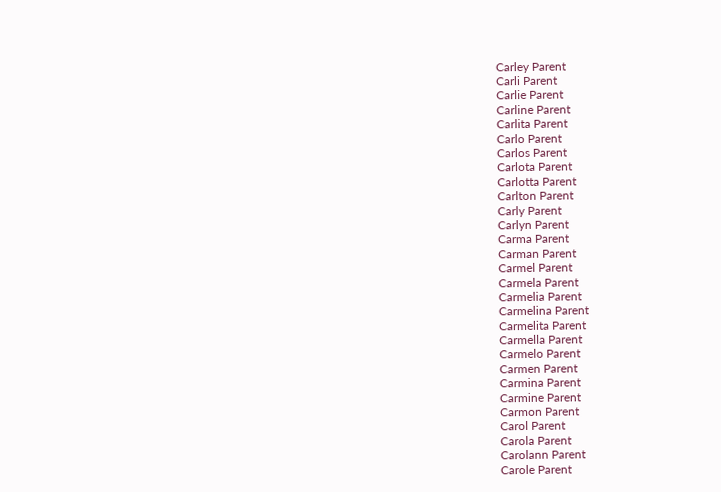Carley Parent
Carli Parent
Carlie Parent
Carline Parent
Carlita Parent
Carlo Parent
Carlos Parent
Carlota Parent
Carlotta Parent
Carlton Parent
Carly Parent
Carlyn Parent
Carma Parent
Carman Parent
Carmel Parent
Carmela Parent
Carmelia Parent
Carmelina Parent
Carmelita Parent
Carmella Parent
Carmelo Parent
Carmen Parent
Carmina Parent
Carmine Parent
Carmon Parent
Carol Parent
Carola Parent
Carolann Parent
Carole Parent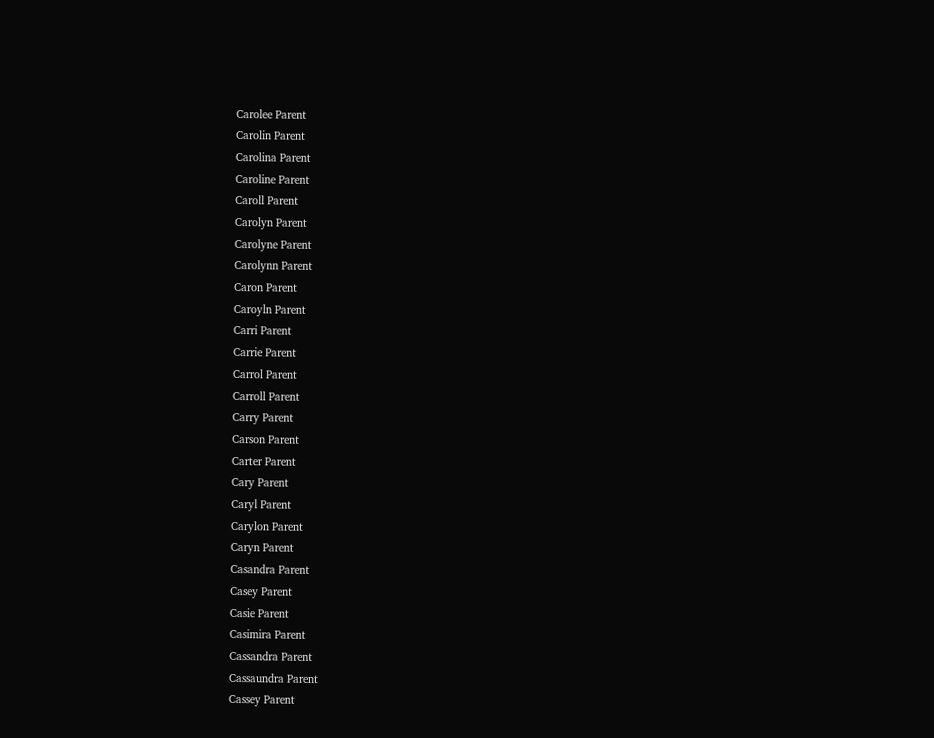Carolee Parent
Carolin Parent
Carolina Parent
Caroline Parent
Caroll Parent
Carolyn Parent
Carolyne Parent
Carolynn Parent
Caron Parent
Caroyln Parent
Carri Parent
Carrie Parent
Carrol Parent
Carroll Parent
Carry Parent
Carson Parent
Carter Parent
Cary Parent
Caryl Parent
Carylon Parent
Caryn Parent
Casandra Parent
Casey Parent
Casie Parent
Casimira Parent
Cassandra Parent
Cassaundra Parent
Cassey Parent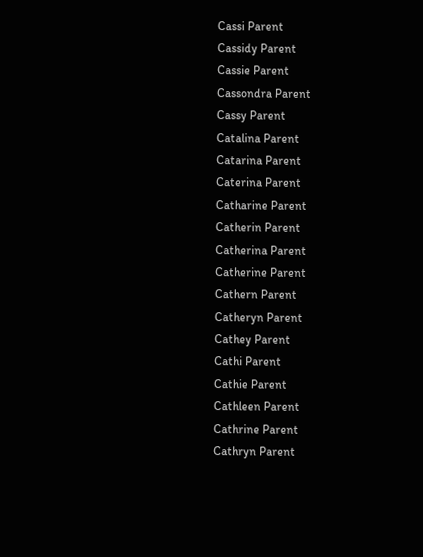Cassi Parent
Cassidy Parent
Cassie Parent
Cassondra Parent
Cassy Parent
Catalina Parent
Catarina Parent
Caterina Parent
Catharine Parent
Catherin Parent
Catherina Parent
Catherine Parent
Cathern Parent
Catheryn Parent
Cathey Parent
Cathi Parent
Cathie Parent
Cathleen Parent
Cathrine Parent
Cathryn Parent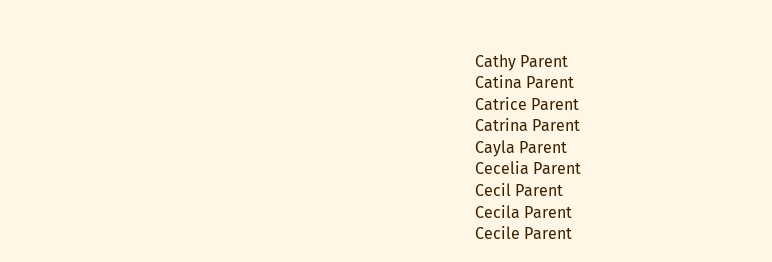Cathy Parent
Catina Parent
Catrice Parent
Catrina Parent
Cayla Parent
Cecelia Parent
Cecil Parent
Cecila Parent
Cecile Parent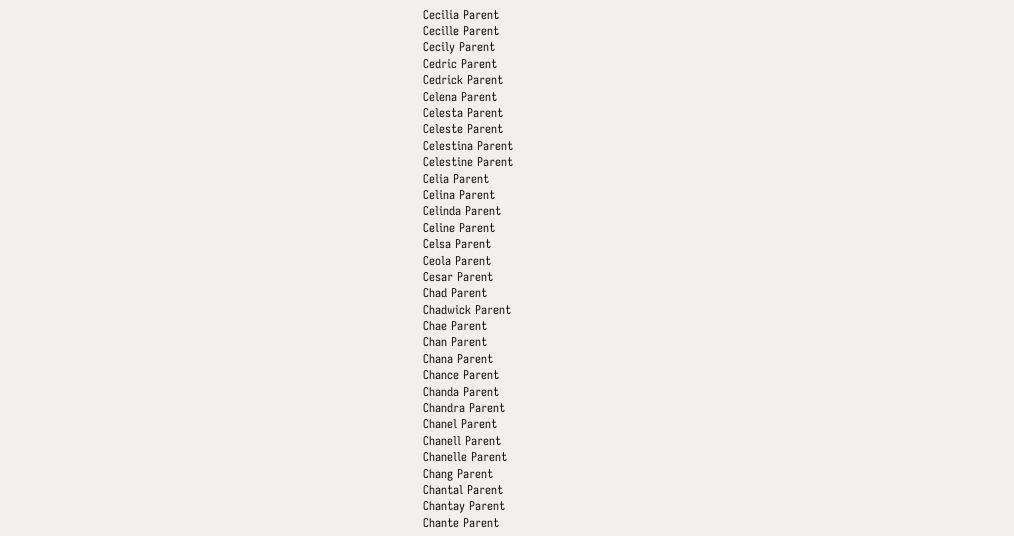Cecilia Parent
Cecille Parent
Cecily Parent
Cedric Parent
Cedrick Parent
Celena Parent
Celesta Parent
Celeste Parent
Celestina Parent
Celestine Parent
Celia Parent
Celina Parent
Celinda Parent
Celine Parent
Celsa Parent
Ceola Parent
Cesar Parent
Chad Parent
Chadwick Parent
Chae Parent
Chan Parent
Chana Parent
Chance Parent
Chanda Parent
Chandra Parent
Chanel Parent
Chanell Parent
Chanelle Parent
Chang Parent
Chantal Parent
Chantay Parent
Chante Parent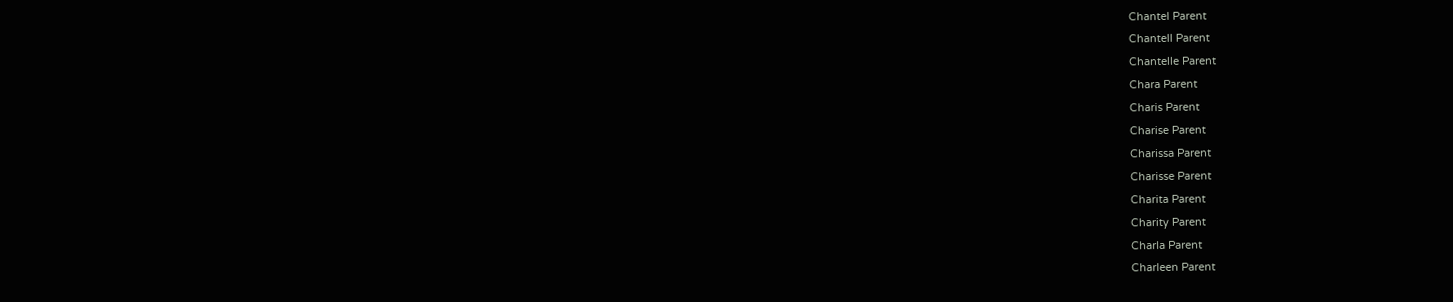Chantel Parent
Chantell Parent
Chantelle Parent
Chara Parent
Charis Parent
Charise Parent
Charissa Parent
Charisse Parent
Charita Parent
Charity Parent
Charla Parent
Charleen Parent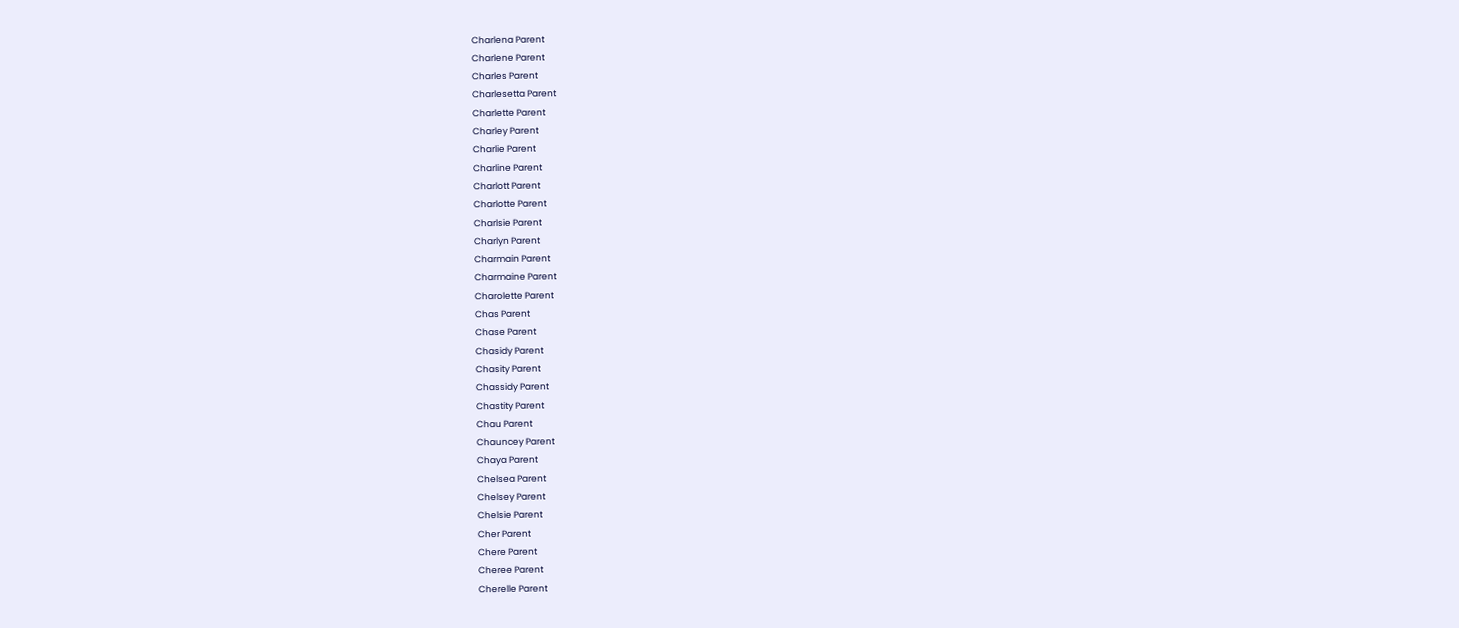Charlena Parent
Charlene Parent
Charles Parent
Charlesetta Parent
Charlette Parent
Charley Parent
Charlie Parent
Charline Parent
Charlott Parent
Charlotte Parent
Charlsie Parent
Charlyn Parent
Charmain Parent
Charmaine Parent
Charolette Parent
Chas Parent
Chase Parent
Chasidy Parent
Chasity Parent
Chassidy Parent
Chastity Parent
Chau Parent
Chauncey Parent
Chaya Parent
Chelsea Parent
Chelsey Parent
Chelsie Parent
Cher Parent
Chere Parent
Cheree Parent
Cherelle Parent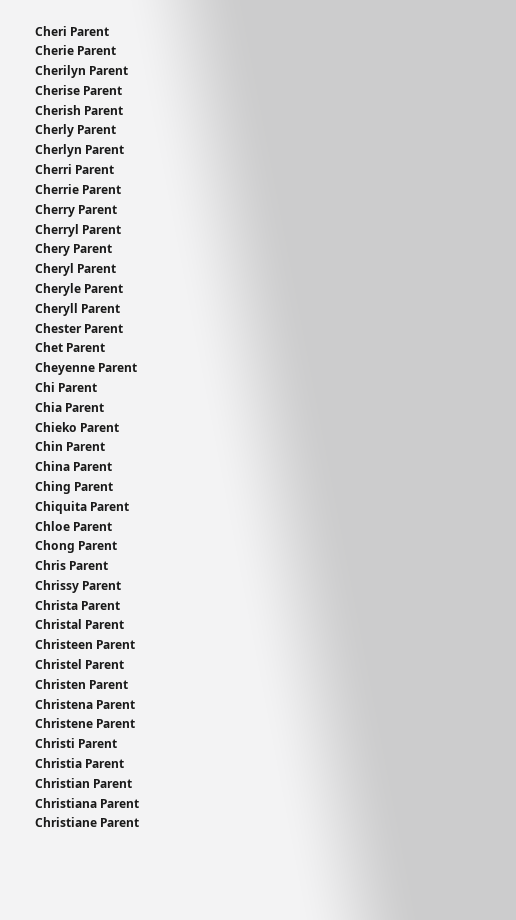Cheri Parent
Cherie Parent
Cherilyn Parent
Cherise Parent
Cherish Parent
Cherly Parent
Cherlyn Parent
Cherri Parent
Cherrie Parent
Cherry Parent
Cherryl Parent
Chery Parent
Cheryl Parent
Cheryle Parent
Cheryll Parent
Chester Parent
Chet Parent
Cheyenne Parent
Chi Parent
Chia Parent
Chieko Parent
Chin Parent
China Parent
Ching Parent
Chiquita Parent
Chloe Parent
Chong Parent
Chris Parent
Chrissy Parent
Christa Parent
Christal Parent
Christeen Parent
Christel Parent
Christen Parent
Christena Parent
Christene Parent
Christi Parent
Christia Parent
Christian Parent
Christiana Parent
Christiane Parent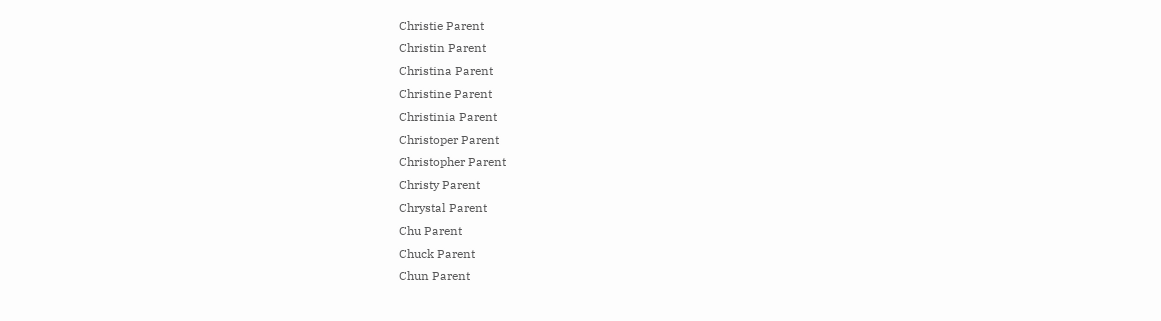Christie Parent
Christin Parent
Christina Parent
Christine Parent
Christinia Parent
Christoper Parent
Christopher Parent
Christy Parent
Chrystal Parent
Chu Parent
Chuck Parent
Chun Parent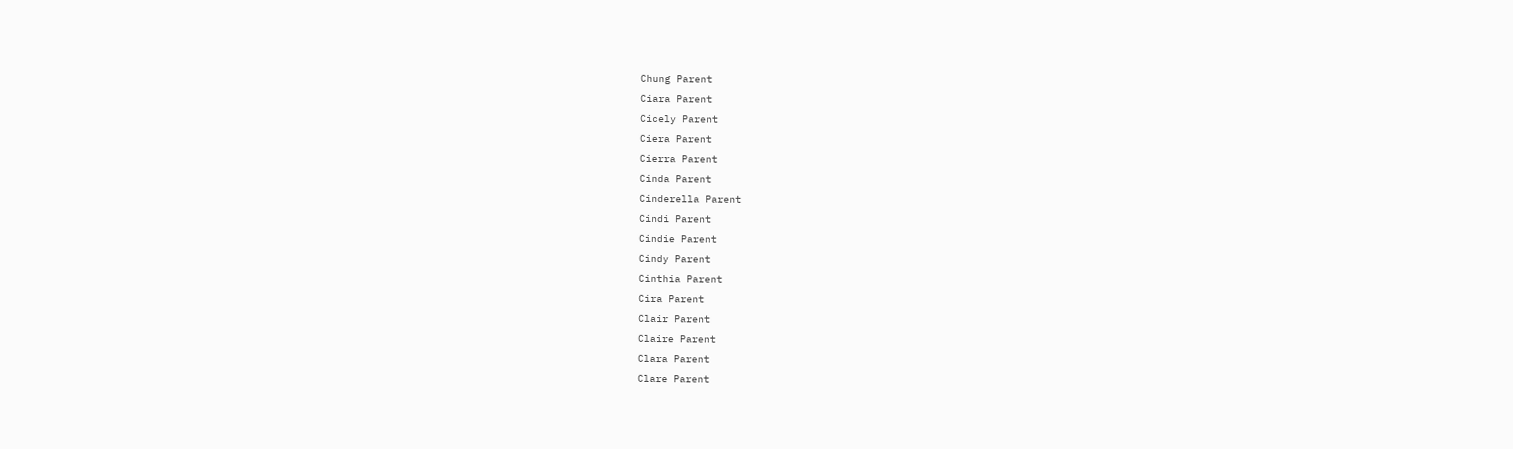Chung Parent
Ciara Parent
Cicely Parent
Ciera Parent
Cierra Parent
Cinda Parent
Cinderella Parent
Cindi Parent
Cindie Parent
Cindy Parent
Cinthia Parent
Cira Parent
Clair Parent
Claire Parent
Clara Parent
Clare Parent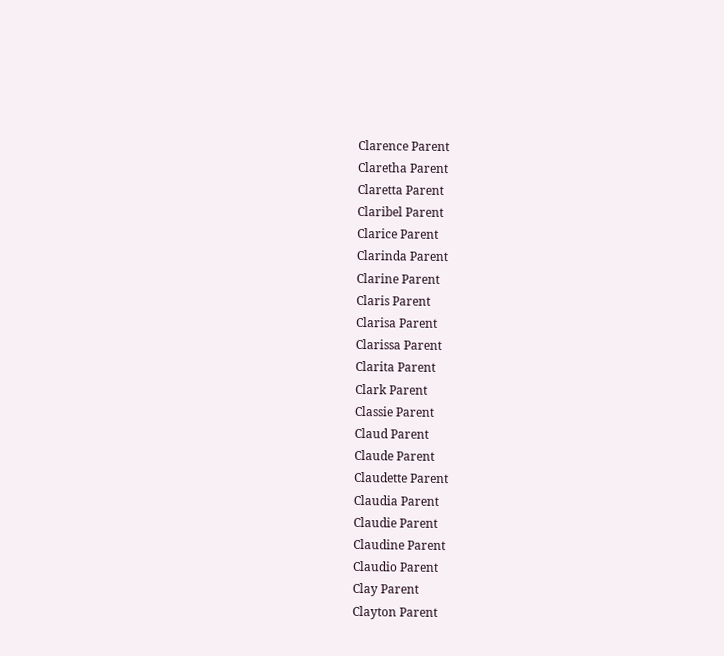Clarence Parent
Claretha Parent
Claretta Parent
Claribel Parent
Clarice Parent
Clarinda Parent
Clarine Parent
Claris Parent
Clarisa Parent
Clarissa Parent
Clarita Parent
Clark Parent
Classie Parent
Claud Parent
Claude Parent
Claudette Parent
Claudia Parent
Claudie Parent
Claudine Parent
Claudio Parent
Clay Parent
Clayton Parent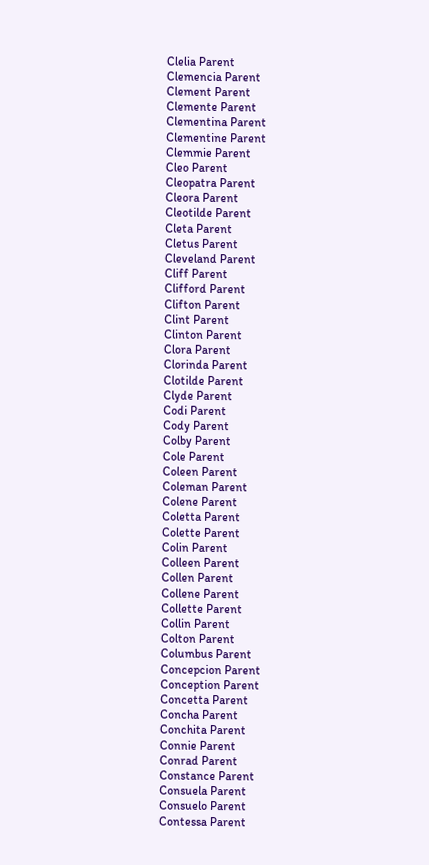Clelia Parent
Clemencia Parent
Clement Parent
Clemente Parent
Clementina Parent
Clementine Parent
Clemmie Parent
Cleo Parent
Cleopatra Parent
Cleora Parent
Cleotilde Parent
Cleta Parent
Cletus Parent
Cleveland Parent
Cliff Parent
Clifford Parent
Clifton Parent
Clint Parent
Clinton Parent
Clora Parent
Clorinda Parent
Clotilde Parent
Clyde Parent
Codi Parent
Cody Parent
Colby Parent
Cole Parent
Coleen Parent
Coleman Parent
Colene Parent
Coletta Parent
Colette Parent
Colin Parent
Colleen Parent
Collen Parent
Collene Parent
Collette Parent
Collin Parent
Colton Parent
Columbus Parent
Concepcion Parent
Conception Parent
Concetta Parent
Concha Parent
Conchita Parent
Connie Parent
Conrad Parent
Constance Parent
Consuela Parent
Consuelo Parent
Contessa Parent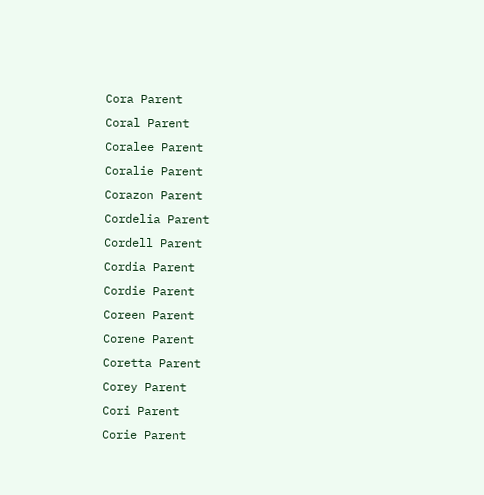Cora Parent
Coral Parent
Coralee Parent
Coralie Parent
Corazon Parent
Cordelia Parent
Cordell Parent
Cordia Parent
Cordie Parent
Coreen Parent
Corene Parent
Coretta Parent
Corey Parent
Cori Parent
Corie Parent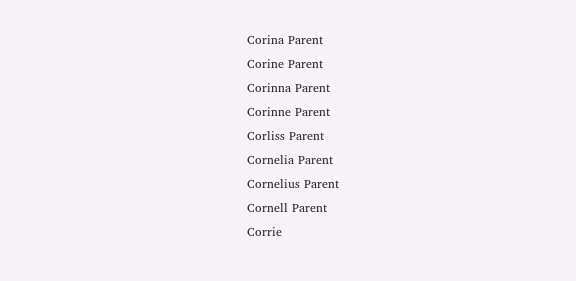Corina Parent
Corine Parent
Corinna Parent
Corinne Parent
Corliss Parent
Cornelia Parent
Cornelius Parent
Cornell Parent
Corrie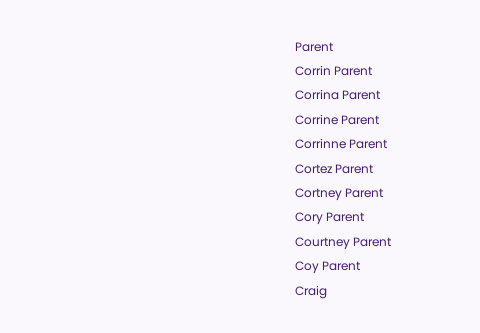Parent
Corrin Parent
Corrina Parent
Corrine Parent
Corrinne Parent
Cortez Parent
Cortney Parent
Cory Parent
Courtney Parent
Coy Parent
Craig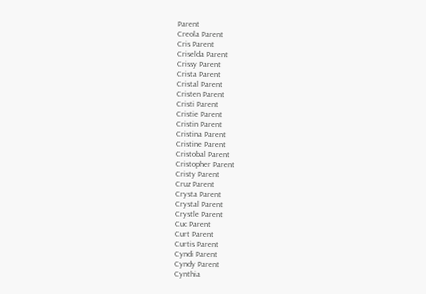Parent
Creola Parent
Cris Parent
Criselda Parent
Crissy Parent
Crista Parent
Cristal Parent
Cristen Parent
Cristi Parent
Cristie Parent
Cristin Parent
Cristina Parent
Cristine Parent
Cristobal Parent
Cristopher Parent
Cristy Parent
Cruz Parent
Crysta Parent
Crystal Parent
Crystle Parent
Cuc Parent
Curt Parent
Curtis Parent
Cyndi Parent
Cyndy Parent
Cynthia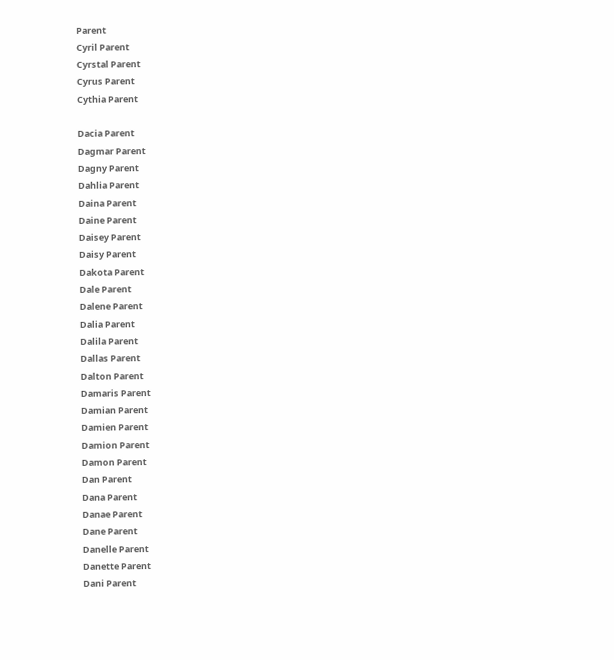Parent
Cyril Parent
Cyrstal Parent
Cyrus Parent
Cythia Parent

Dacia Parent
Dagmar Parent
Dagny Parent
Dahlia Parent
Daina Parent
Daine Parent
Daisey Parent
Daisy Parent
Dakota Parent
Dale Parent
Dalene Parent
Dalia Parent
Dalila Parent
Dallas Parent
Dalton Parent
Damaris Parent
Damian Parent
Damien Parent
Damion Parent
Damon Parent
Dan Parent
Dana Parent
Danae Parent
Dane Parent
Danelle Parent
Danette Parent
Dani Parent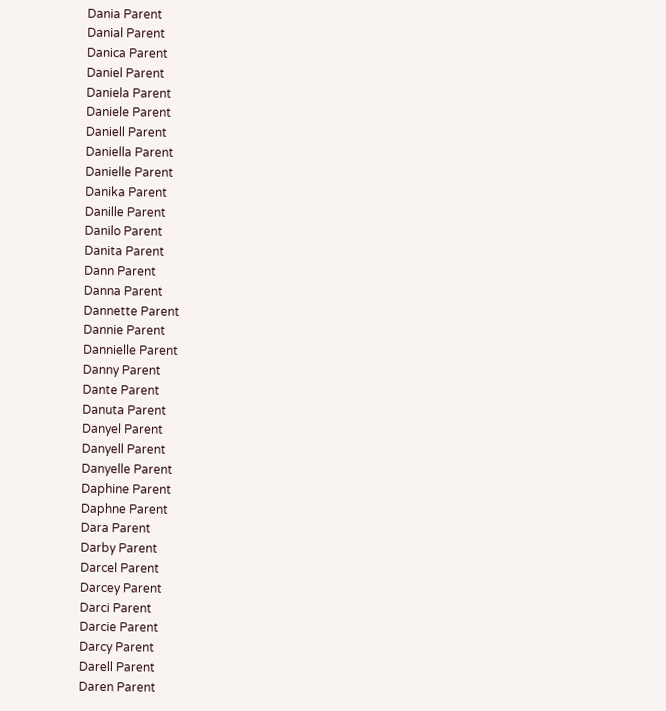Dania Parent
Danial Parent
Danica Parent
Daniel Parent
Daniela Parent
Daniele Parent
Daniell Parent
Daniella Parent
Danielle Parent
Danika Parent
Danille Parent
Danilo Parent
Danita Parent
Dann Parent
Danna Parent
Dannette Parent
Dannie Parent
Dannielle Parent
Danny Parent
Dante Parent
Danuta Parent
Danyel Parent
Danyell Parent
Danyelle Parent
Daphine Parent
Daphne Parent
Dara Parent
Darby Parent
Darcel Parent
Darcey Parent
Darci Parent
Darcie Parent
Darcy Parent
Darell Parent
Daren Parent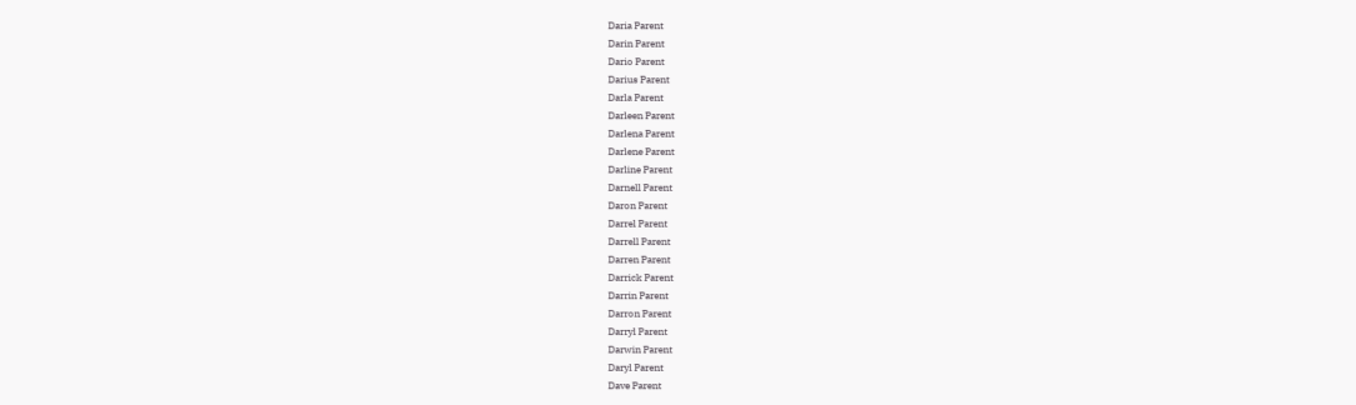Daria Parent
Darin Parent
Dario Parent
Darius Parent
Darla Parent
Darleen Parent
Darlena Parent
Darlene Parent
Darline Parent
Darnell Parent
Daron Parent
Darrel Parent
Darrell Parent
Darren Parent
Darrick Parent
Darrin Parent
Darron Parent
Darryl Parent
Darwin Parent
Daryl Parent
Dave Parent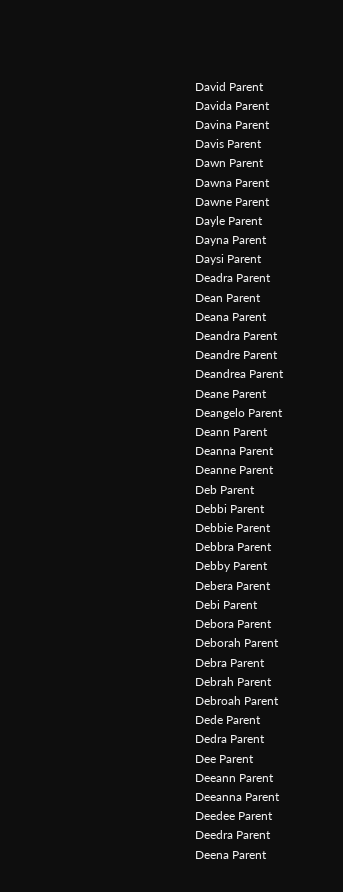David Parent
Davida Parent
Davina Parent
Davis Parent
Dawn Parent
Dawna Parent
Dawne Parent
Dayle Parent
Dayna Parent
Daysi Parent
Deadra Parent
Dean Parent
Deana Parent
Deandra Parent
Deandre Parent
Deandrea Parent
Deane Parent
Deangelo Parent
Deann Parent
Deanna Parent
Deanne Parent
Deb Parent
Debbi Parent
Debbie Parent
Debbra Parent
Debby Parent
Debera Parent
Debi Parent
Debora Parent
Deborah Parent
Debra Parent
Debrah Parent
Debroah Parent
Dede Parent
Dedra Parent
Dee Parent
Deeann Parent
Deeanna Parent
Deedee Parent
Deedra Parent
Deena Parent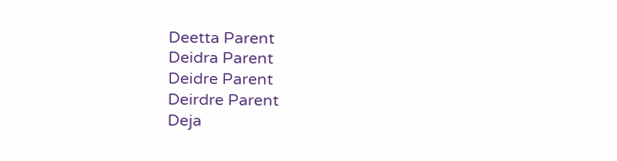Deetta Parent
Deidra Parent
Deidre Parent
Deirdre Parent
Deja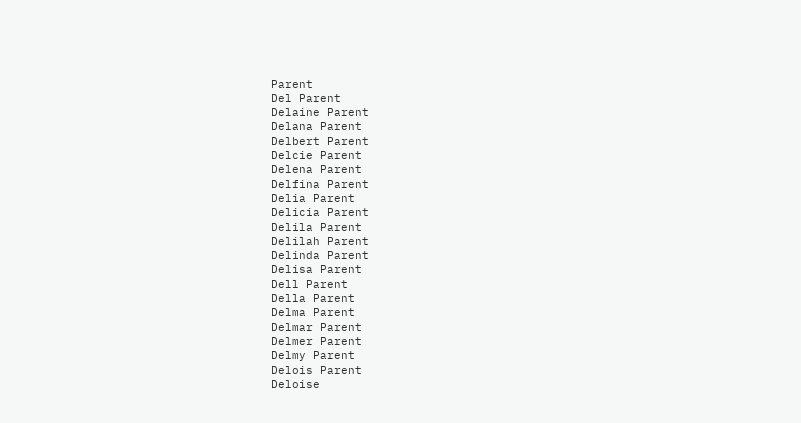Parent
Del Parent
Delaine Parent
Delana Parent
Delbert Parent
Delcie Parent
Delena Parent
Delfina Parent
Delia Parent
Delicia Parent
Delila Parent
Delilah Parent
Delinda Parent
Delisa Parent
Dell Parent
Della Parent
Delma Parent
Delmar Parent
Delmer Parent
Delmy Parent
Delois Parent
Deloise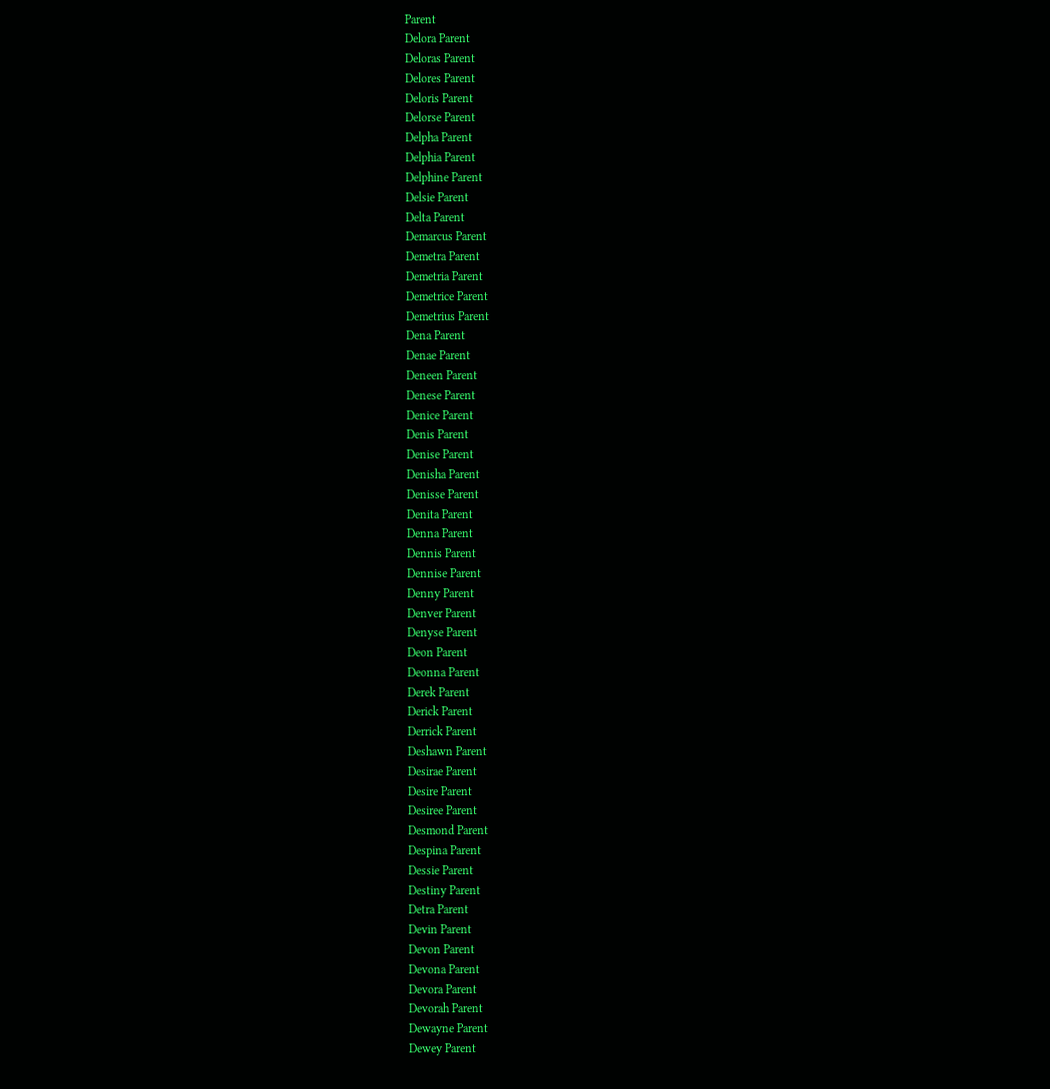Parent
Delora Parent
Deloras Parent
Delores Parent
Deloris Parent
Delorse Parent
Delpha Parent
Delphia Parent
Delphine Parent
Delsie Parent
Delta Parent
Demarcus Parent
Demetra Parent
Demetria Parent
Demetrice Parent
Demetrius Parent
Dena Parent
Denae Parent
Deneen Parent
Denese Parent
Denice Parent
Denis Parent
Denise Parent
Denisha Parent
Denisse Parent
Denita Parent
Denna Parent
Dennis Parent
Dennise Parent
Denny Parent
Denver Parent
Denyse Parent
Deon Parent
Deonna Parent
Derek Parent
Derick Parent
Derrick Parent
Deshawn Parent
Desirae Parent
Desire Parent
Desiree Parent
Desmond Parent
Despina Parent
Dessie Parent
Destiny Parent
Detra Parent
Devin Parent
Devon Parent
Devona Parent
Devora Parent
Devorah Parent
Dewayne Parent
Dewey Parent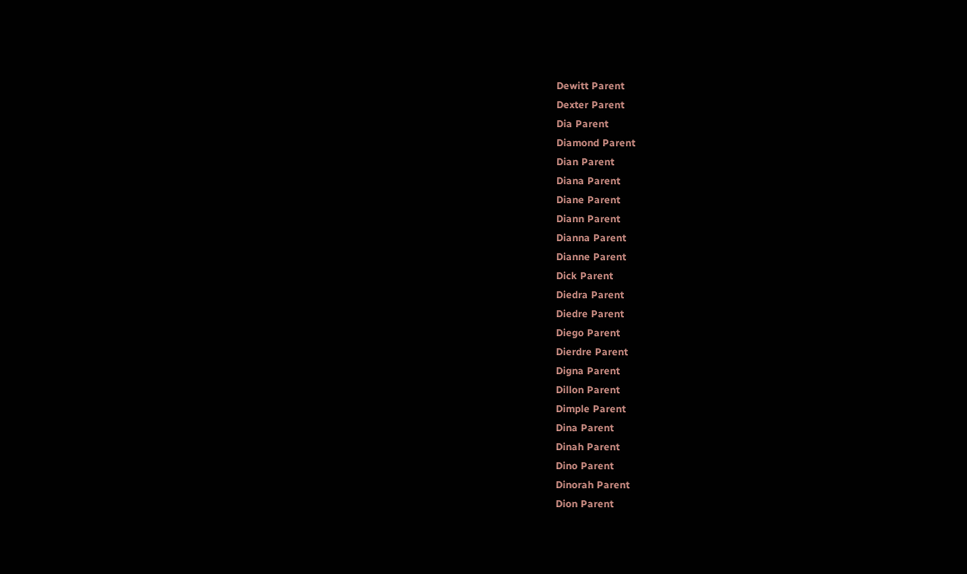Dewitt Parent
Dexter Parent
Dia Parent
Diamond Parent
Dian Parent
Diana Parent
Diane Parent
Diann Parent
Dianna Parent
Dianne Parent
Dick Parent
Diedra Parent
Diedre Parent
Diego Parent
Dierdre Parent
Digna Parent
Dillon Parent
Dimple Parent
Dina Parent
Dinah Parent
Dino Parent
Dinorah Parent
Dion Parent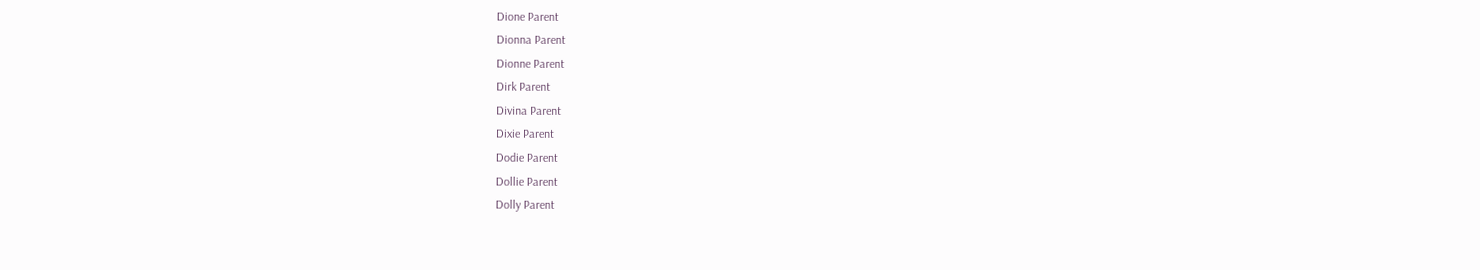Dione Parent
Dionna Parent
Dionne Parent
Dirk Parent
Divina Parent
Dixie Parent
Dodie Parent
Dollie Parent
Dolly Parent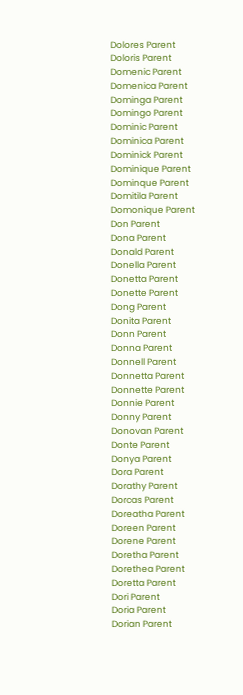Dolores Parent
Doloris Parent
Domenic Parent
Domenica Parent
Dominga Parent
Domingo Parent
Dominic Parent
Dominica Parent
Dominick Parent
Dominique Parent
Dominque Parent
Domitila Parent
Domonique Parent
Don Parent
Dona Parent
Donald Parent
Donella Parent
Donetta Parent
Donette Parent
Dong Parent
Donita Parent
Donn Parent
Donna Parent
Donnell Parent
Donnetta Parent
Donnette Parent
Donnie Parent
Donny Parent
Donovan Parent
Donte Parent
Donya Parent
Dora Parent
Dorathy Parent
Dorcas Parent
Doreatha Parent
Doreen Parent
Dorene Parent
Doretha Parent
Dorethea Parent
Doretta Parent
Dori Parent
Doria Parent
Dorian Parent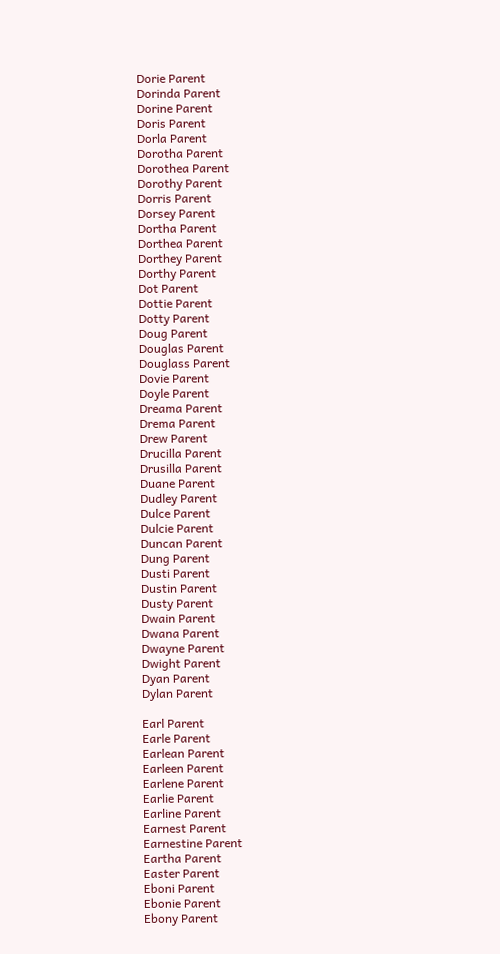Dorie Parent
Dorinda Parent
Dorine Parent
Doris Parent
Dorla Parent
Dorotha Parent
Dorothea Parent
Dorothy Parent
Dorris Parent
Dorsey Parent
Dortha Parent
Dorthea Parent
Dorthey Parent
Dorthy Parent
Dot Parent
Dottie Parent
Dotty Parent
Doug Parent
Douglas Parent
Douglass Parent
Dovie Parent
Doyle Parent
Dreama Parent
Drema Parent
Drew Parent
Drucilla Parent
Drusilla Parent
Duane Parent
Dudley Parent
Dulce Parent
Dulcie Parent
Duncan Parent
Dung Parent
Dusti Parent
Dustin Parent
Dusty Parent
Dwain Parent
Dwana Parent
Dwayne Parent
Dwight Parent
Dyan Parent
Dylan Parent

Earl Parent
Earle Parent
Earlean Parent
Earleen Parent
Earlene Parent
Earlie Parent
Earline Parent
Earnest Parent
Earnestine Parent
Eartha Parent
Easter Parent
Eboni Parent
Ebonie Parent
Ebony Parent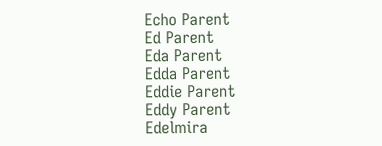Echo Parent
Ed Parent
Eda Parent
Edda Parent
Eddie Parent
Eddy Parent
Edelmira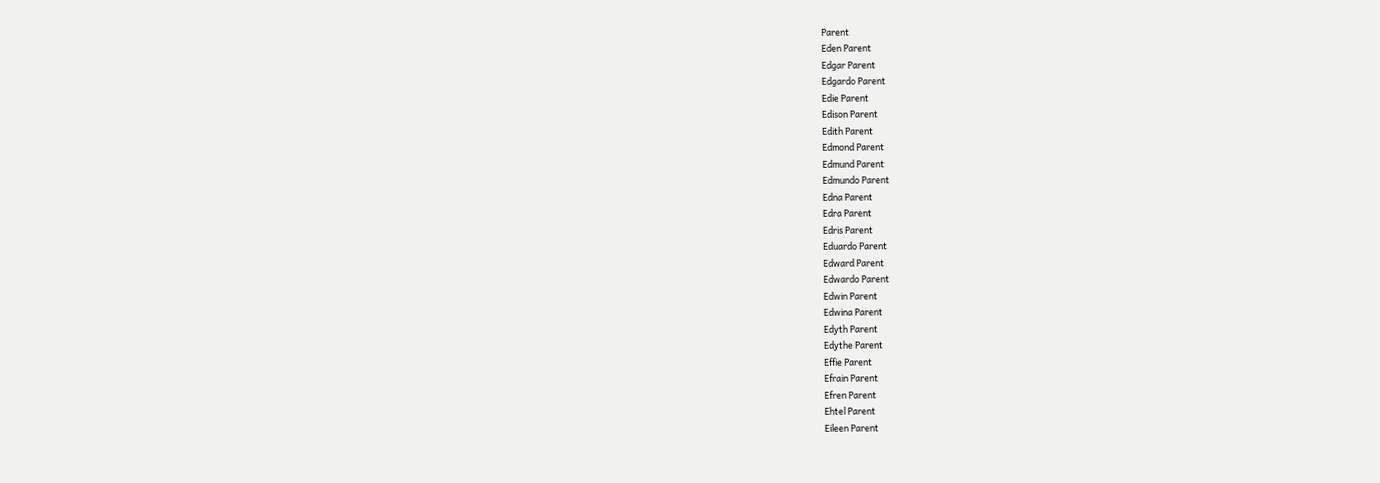Parent
Eden Parent
Edgar Parent
Edgardo Parent
Edie Parent
Edison Parent
Edith Parent
Edmond Parent
Edmund Parent
Edmundo Parent
Edna Parent
Edra Parent
Edris Parent
Eduardo Parent
Edward Parent
Edwardo Parent
Edwin Parent
Edwina Parent
Edyth Parent
Edythe Parent
Effie Parent
Efrain Parent
Efren Parent
Ehtel Parent
Eileen Parent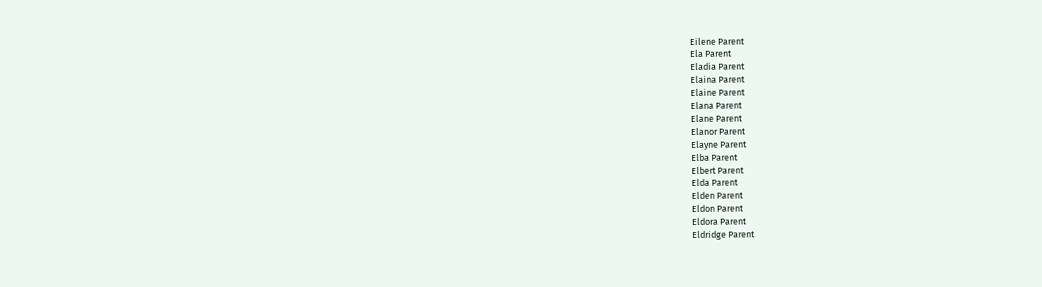Eilene Parent
Ela Parent
Eladia Parent
Elaina Parent
Elaine Parent
Elana Parent
Elane Parent
Elanor Parent
Elayne Parent
Elba Parent
Elbert Parent
Elda Parent
Elden Parent
Eldon Parent
Eldora Parent
Eldridge Parent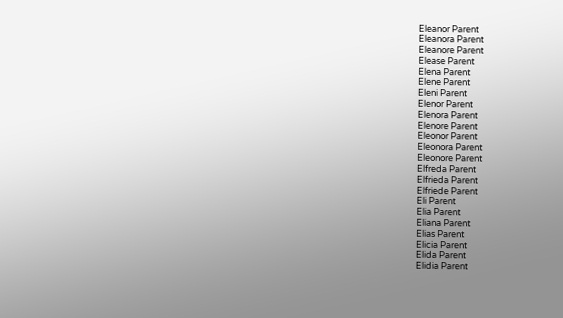Eleanor Parent
Eleanora Parent
Eleanore Parent
Elease Parent
Elena Parent
Elene Parent
Eleni Parent
Elenor Parent
Elenora Parent
Elenore Parent
Eleonor Parent
Eleonora Parent
Eleonore Parent
Elfreda Parent
Elfrieda Parent
Elfriede Parent
Eli Parent
Elia Parent
Eliana Parent
Elias Parent
Elicia Parent
Elida Parent
Elidia Parent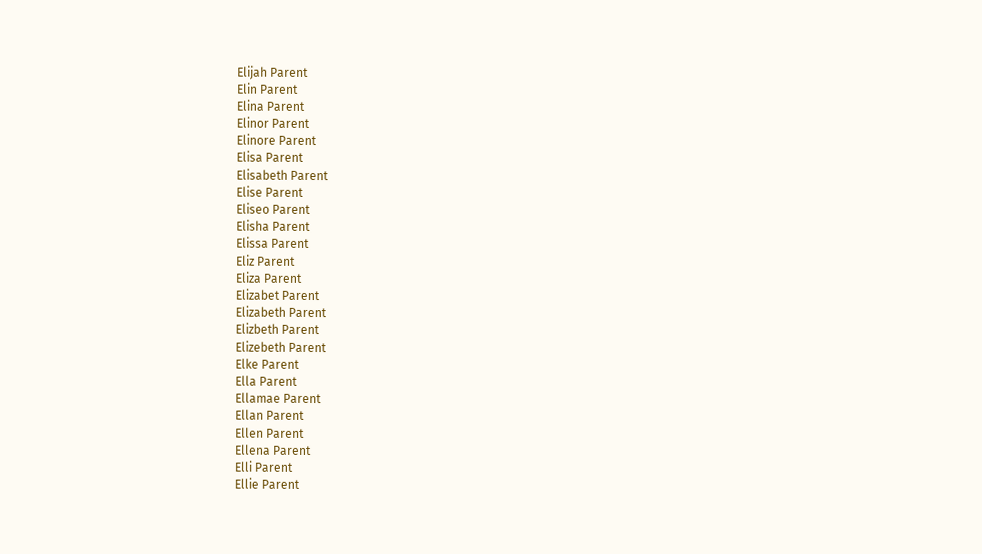Elijah Parent
Elin Parent
Elina Parent
Elinor Parent
Elinore Parent
Elisa Parent
Elisabeth Parent
Elise Parent
Eliseo Parent
Elisha Parent
Elissa Parent
Eliz Parent
Eliza Parent
Elizabet Parent
Elizabeth Parent
Elizbeth Parent
Elizebeth Parent
Elke Parent
Ella Parent
Ellamae Parent
Ellan Parent
Ellen Parent
Ellena Parent
Elli Parent
Ellie Parent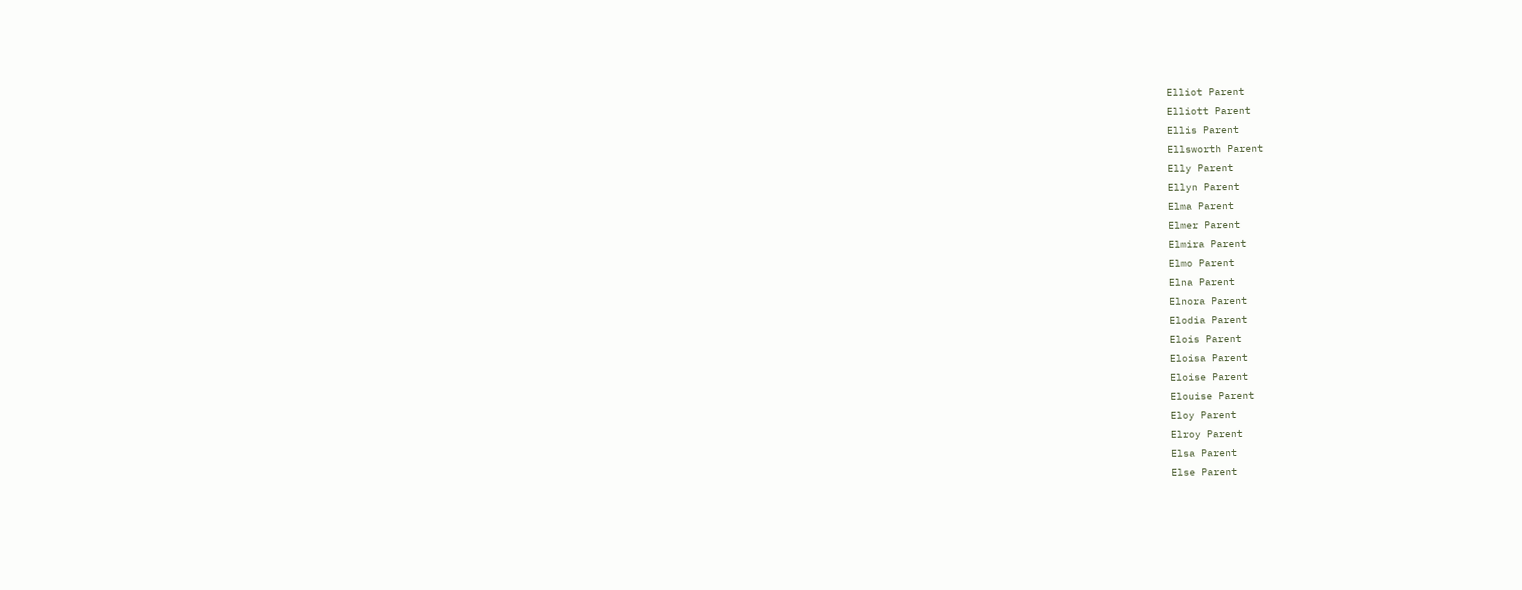Elliot Parent
Elliott Parent
Ellis Parent
Ellsworth Parent
Elly Parent
Ellyn Parent
Elma Parent
Elmer Parent
Elmira Parent
Elmo Parent
Elna Parent
Elnora Parent
Elodia Parent
Elois Parent
Eloisa Parent
Eloise Parent
Elouise Parent
Eloy Parent
Elroy Parent
Elsa Parent
Else Parent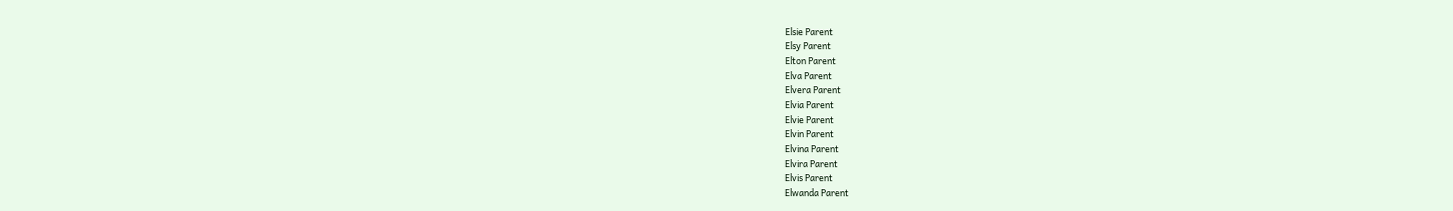Elsie Parent
Elsy Parent
Elton Parent
Elva Parent
Elvera Parent
Elvia Parent
Elvie Parent
Elvin Parent
Elvina Parent
Elvira Parent
Elvis Parent
Elwanda Parent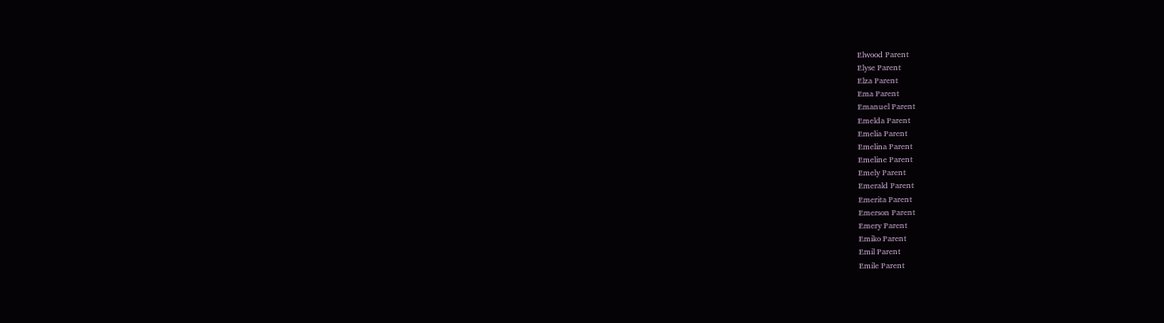Elwood Parent
Elyse Parent
Elza Parent
Ema Parent
Emanuel Parent
Emelda Parent
Emelia Parent
Emelina Parent
Emeline Parent
Emely Parent
Emerald Parent
Emerita Parent
Emerson Parent
Emery Parent
Emiko Parent
Emil Parent
Emile Parent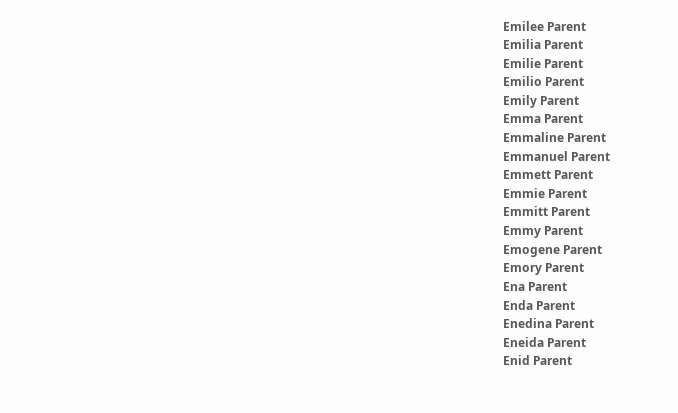Emilee Parent
Emilia Parent
Emilie Parent
Emilio Parent
Emily Parent
Emma Parent
Emmaline Parent
Emmanuel Parent
Emmett Parent
Emmie Parent
Emmitt Parent
Emmy Parent
Emogene Parent
Emory Parent
Ena Parent
Enda Parent
Enedina Parent
Eneida Parent
Enid Parent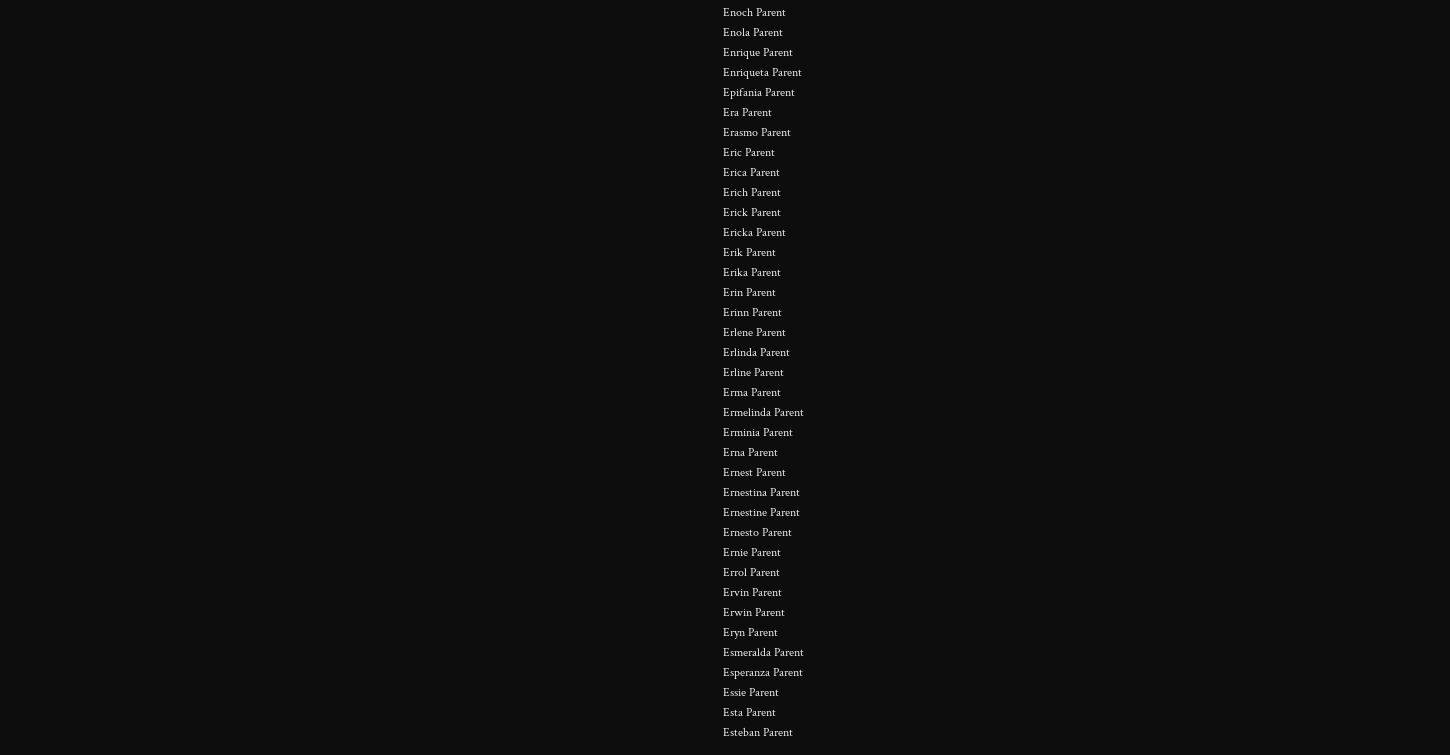Enoch Parent
Enola Parent
Enrique Parent
Enriqueta Parent
Epifania Parent
Era Parent
Erasmo Parent
Eric Parent
Erica Parent
Erich Parent
Erick Parent
Ericka Parent
Erik Parent
Erika Parent
Erin Parent
Erinn Parent
Erlene Parent
Erlinda Parent
Erline Parent
Erma Parent
Ermelinda Parent
Erminia Parent
Erna Parent
Ernest Parent
Ernestina Parent
Ernestine Parent
Ernesto Parent
Ernie Parent
Errol Parent
Ervin Parent
Erwin Parent
Eryn Parent
Esmeralda Parent
Esperanza Parent
Essie Parent
Esta Parent
Esteban Parent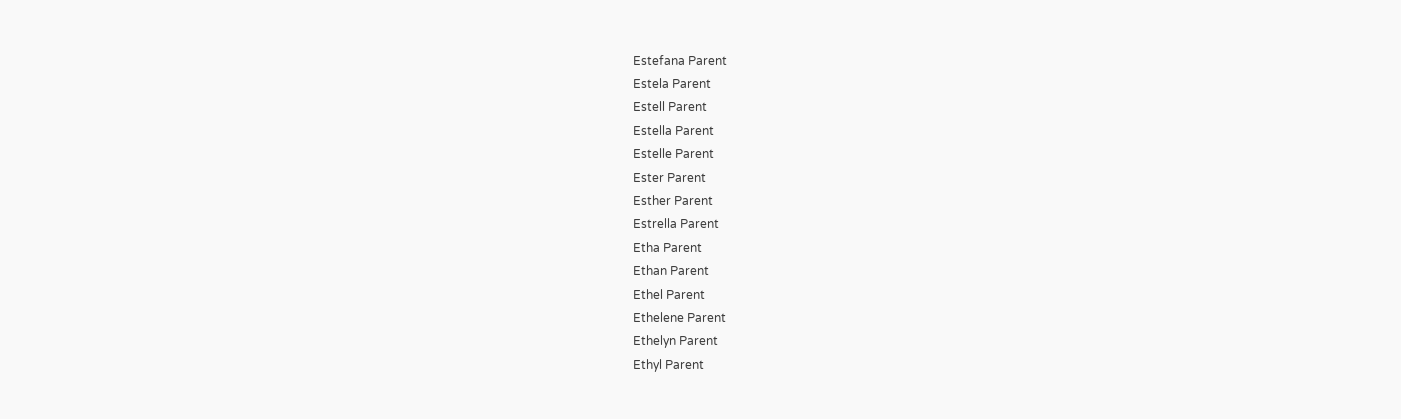Estefana Parent
Estela Parent
Estell Parent
Estella Parent
Estelle Parent
Ester Parent
Esther Parent
Estrella Parent
Etha Parent
Ethan Parent
Ethel Parent
Ethelene Parent
Ethelyn Parent
Ethyl Parent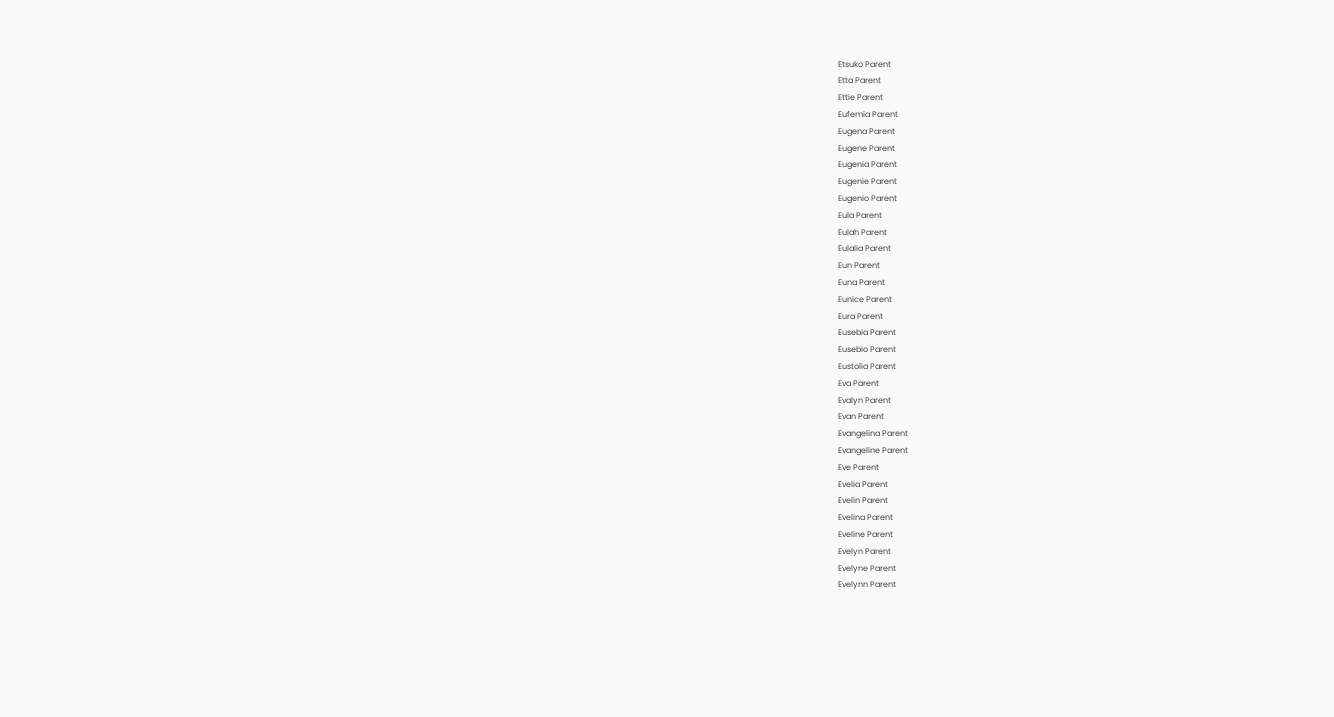Etsuko Parent
Etta Parent
Ettie Parent
Eufemia Parent
Eugena Parent
Eugene Parent
Eugenia Parent
Eugenie Parent
Eugenio Parent
Eula Parent
Eulah Parent
Eulalia Parent
Eun Parent
Euna Parent
Eunice Parent
Eura Parent
Eusebia Parent
Eusebio Parent
Eustolia Parent
Eva Parent
Evalyn Parent
Evan Parent
Evangelina Parent
Evangeline Parent
Eve Parent
Evelia Parent
Evelin Parent
Evelina Parent
Eveline Parent
Evelyn Parent
Evelyne Parent
Evelynn Parent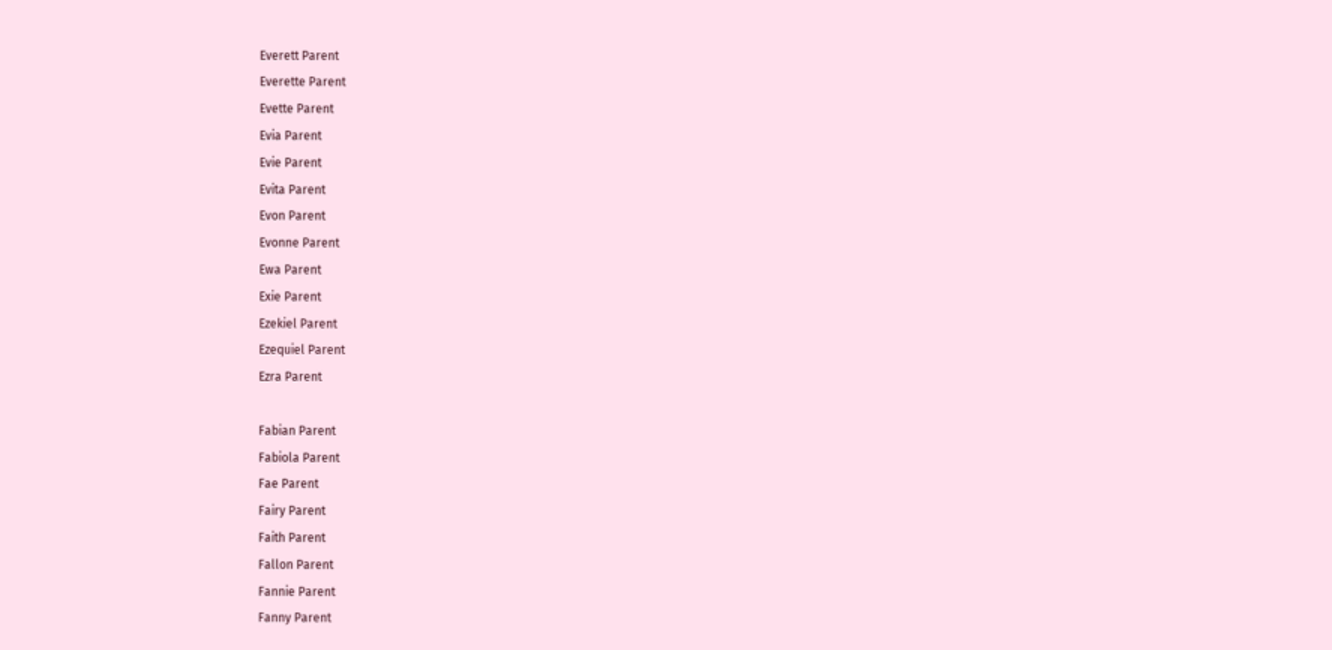Everett Parent
Everette Parent
Evette Parent
Evia Parent
Evie Parent
Evita Parent
Evon Parent
Evonne Parent
Ewa Parent
Exie Parent
Ezekiel Parent
Ezequiel Parent
Ezra Parent

Fabian Parent
Fabiola Parent
Fae Parent
Fairy Parent
Faith Parent
Fallon Parent
Fannie Parent
Fanny Parent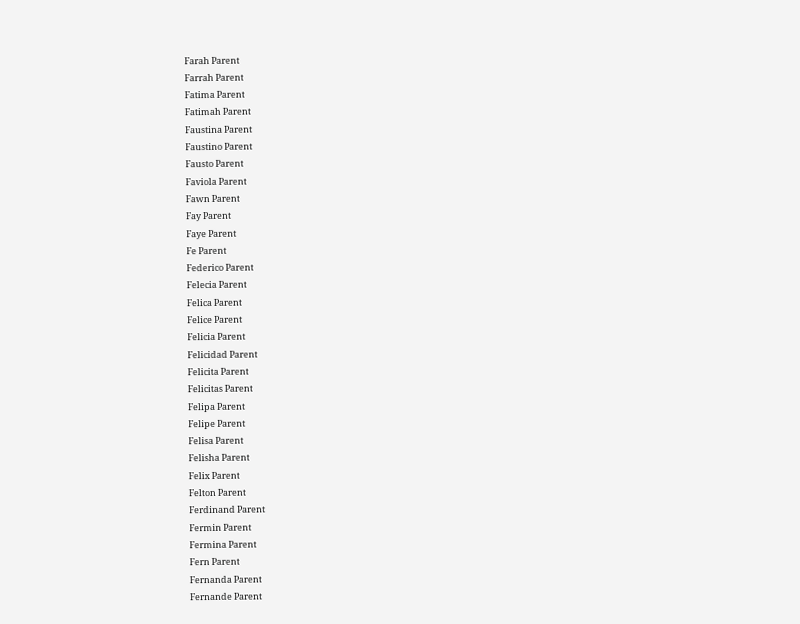Farah Parent
Farrah Parent
Fatima Parent
Fatimah Parent
Faustina Parent
Faustino Parent
Fausto Parent
Faviola Parent
Fawn Parent
Fay Parent
Faye Parent
Fe Parent
Federico Parent
Felecia Parent
Felica Parent
Felice Parent
Felicia Parent
Felicidad Parent
Felicita Parent
Felicitas Parent
Felipa Parent
Felipe Parent
Felisa Parent
Felisha Parent
Felix Parent
Felton Parent
Ferdinand Parent
Fermin Parent
Fermina Parent
Fern Parent
Fernanda Parent
Fernande Parent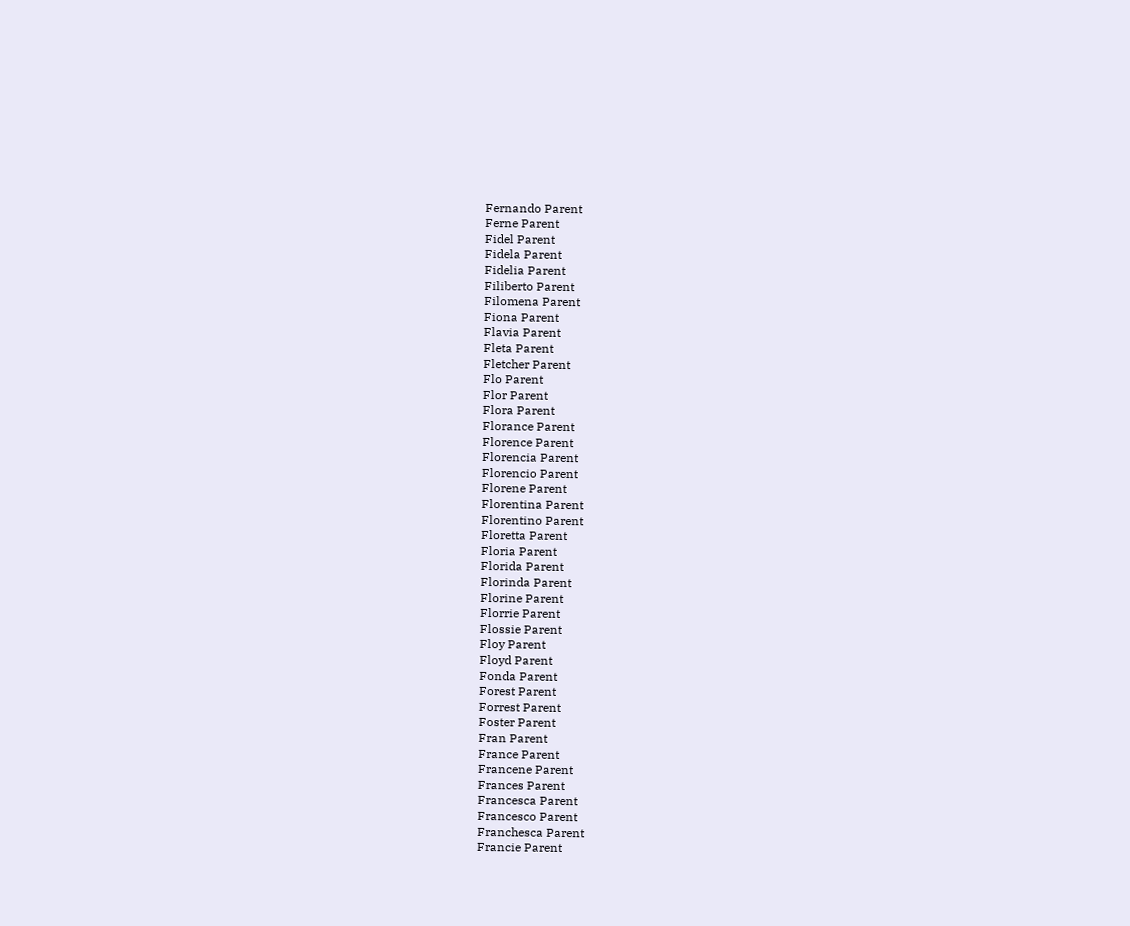Fernando Parent
Ferne Parent
Fidel Parent
Fidela Parent
Fidelia Parent
Filiberto Parent
Filomena Parent
Fiona Parent
Flavia Parent
Fleta Parent
Fletcher Parent
Flo Parent
Flor Parent
Flora Parent
Florance Parent
Florence Parent
Florencia Parent
Florencio Parent
Florene Parent
Florentina Parent
Florentino Parent
Floretta Parent
Floria Parent
Florida Parent
Florinda Parent
Florine Parent
Florrie Parent
Flossie Parent
Floy Parent
Floyd Parent
Fonda Parent
Forest Parent
Forrest Parent
Foster Parent
Fran Parent
France Parent
Francene Parent
Frances Parent
Francesca Parent
Francesco Parent
Franchesca Parent
Francie Parent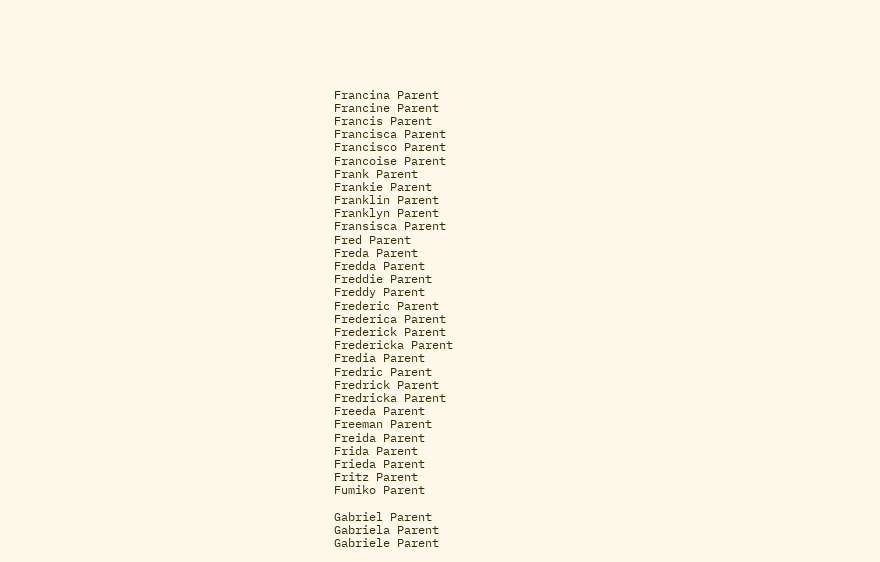Francina Parent
Francine Parent
Francis Parent
Francisca Parent
Francisco Parent
Francoise Parent
Frank Parent
Frankie Parent
Franklin Parent
Franklyn Parent
Fransisca Parent
Fred Parent
Freda Parent
Fredda Parent
Freddie Parent
Freddy Parent
Frederic Parent
Frederica Parent
Frederick Parent
Fredericka Parent
Fredia Parent
Fredric Parent
Fredrick Parent
Fredricka Parent
Freeda Parent
Freeman Parent
Freida Parent
Frida Parent
Frieda Parent
Fritz Parent
Fumiko Parent

Gabriel Parent
Gabriela Parent
Gabriele Parent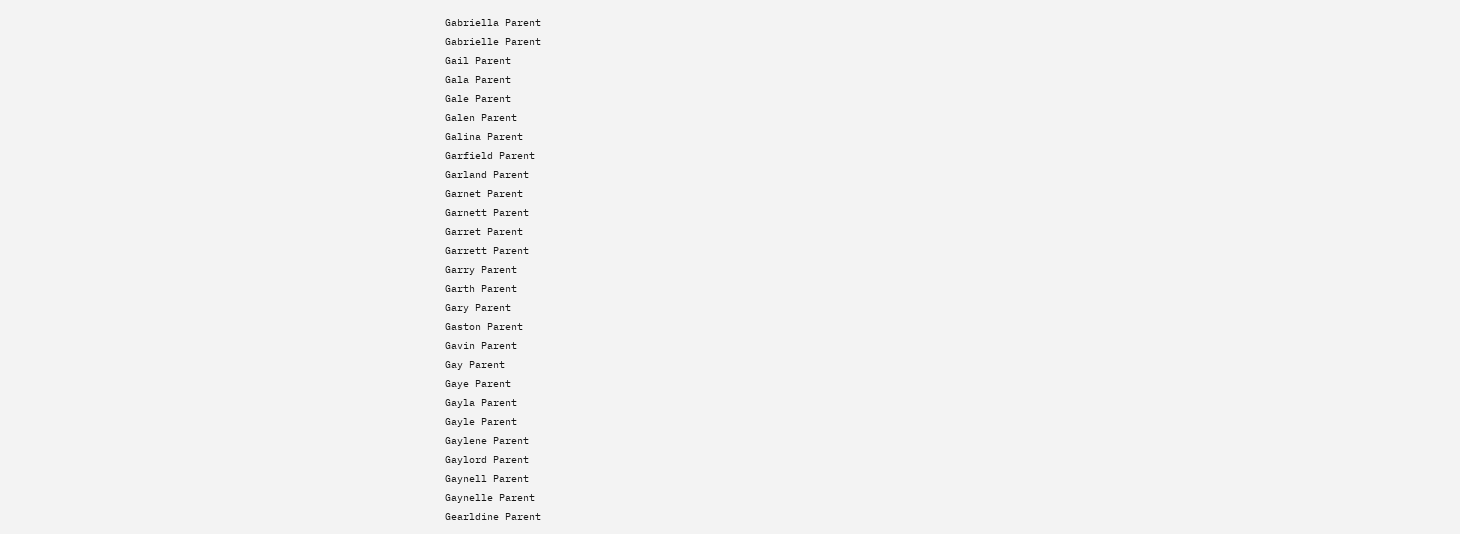Gabriella Parent
Gabrielle Parent
Gail Parent
Gala Parent
Gale Parent
Galen Parent
Galina Parent
Garfield Parent
Garland Parent
Garnet Parent
Garnett Parent
Garret Parent
Garrett Parent
Garry Parent
Garth Parent
Gary Parent
Gaston Parent
Gavin Parent
Gay Parent
Gaye Parent
Gayla Parent
Gayle Parent
Gaylene Parent
Gaylord Parent
Gaynell Parent
Gaynelle Parent
Gearldine Parent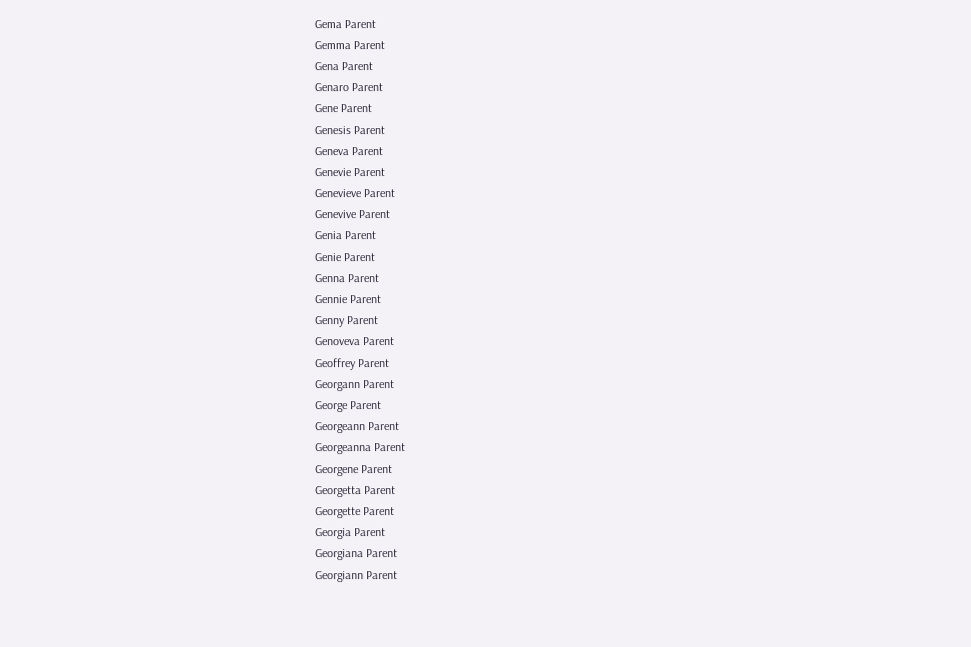Gema Parent
Gemma Parent
Gena Parent
Genaro Parent
Gene Parent
Genesis Parent
Geneva Parent
Genevie Parent
Genevieve Parent
Genevive Parent
Genia Parent
Genie Parent
Genna Parent
Gennie Parent
Genny Parent
Genoveva Parent
Geoffrey Parent
Georgann Parent
George Parent
Georgeann Parent
Georgeanna Parent
Georgene Parent
Georgetta Parent
Georgette Parent
Georgia Parent
Georgiana Parent
Georgiann Parent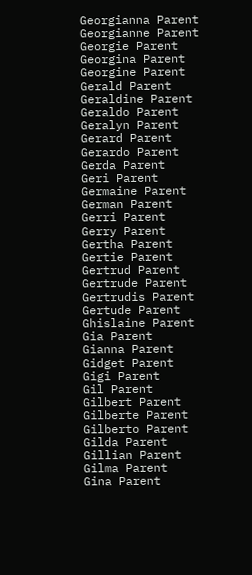Georgianna Parent
Georgianne Parent
Georgie Parent
Georgina Parent
Georgine Parent
Gerald Parent
Geraldine Parent
Geraldo Parent
Geralyn Parent
Gerard Parent
Gerardo Parent
Gerda Parent
Geri Parent
Germaine Parent
German Parent
Gerri Parent
Gerry Parent
Gertha Parent
Gertie Parent
Gertrud Parent
Gertrude Parent
Gertrudis Parent
Gertude Parent
Ghislaine Parent
Gia Parent
Gianna Parent
Gidget Parent
Gigi Parent
Gil Parent
Gilbert Parent
Gilberte Parent
Gilberto Parent
Gilda Parent
Gillian Parent
Gilma Parent
Gina Parent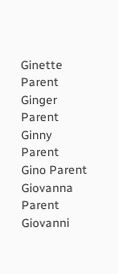Ginette Parent
Ginger Parent
Ginny Parent
Gino Parent
Giovanna Parent
Giovanni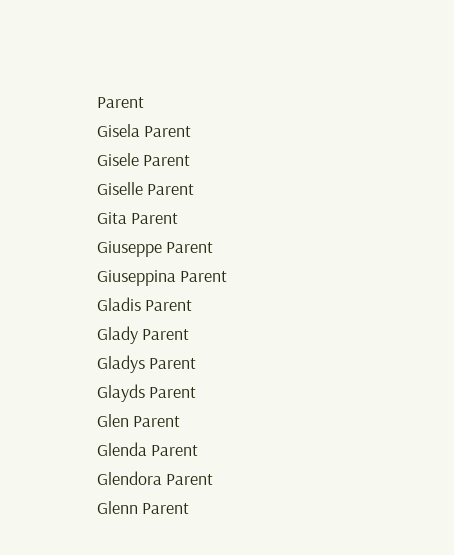Parent
Gisela Parent
Gisele Parent
Giselle Parent
Gita Parent
Giuseppe Parent
Giuseppina Parent
Gladis Parent
Glady Parent
Gladys Parent
Glayds Parent
Glen Parent
Glenda Parent
Glendora Parent
Glenn Parent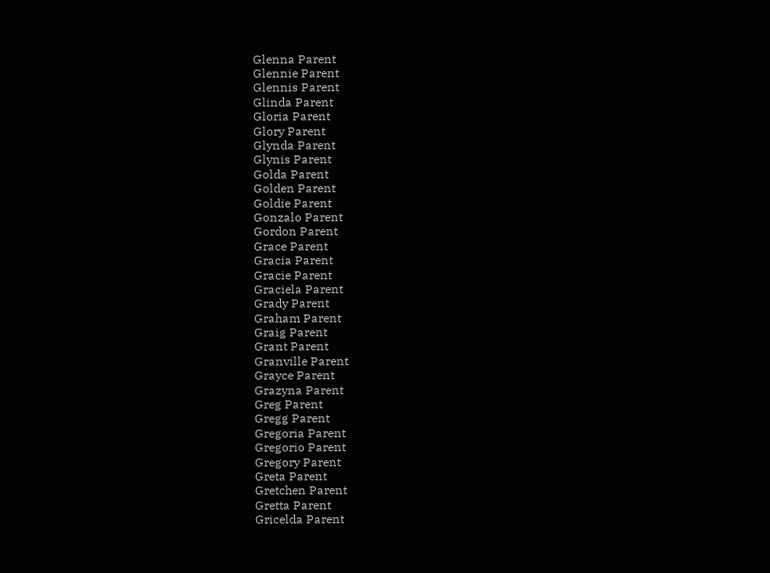Glenna Parent
Glennie Parent
Glennis Parent
Glinda Parent
Gloria Parent
Glory Parent
Glynda Parent
Glynis Parent
Golda Parent
Golden Parent
Goldie Parent
Gonzalo Parent
Gordon Parent
Grace Parent
Gracia Parent
Gracie Parent
Graciela Parent
Grady Parent
Graham Parent
Graig Parent
Grant Parent
Granville Parent
Grayce Parent
Grazyna Parent
Greg Parent
Gregg Parent
Gregoria Parent
Gregorio Parent
Gregory Parent
Greta Parent
Gretchen Parent
Gretta Parent
Gricelda Parent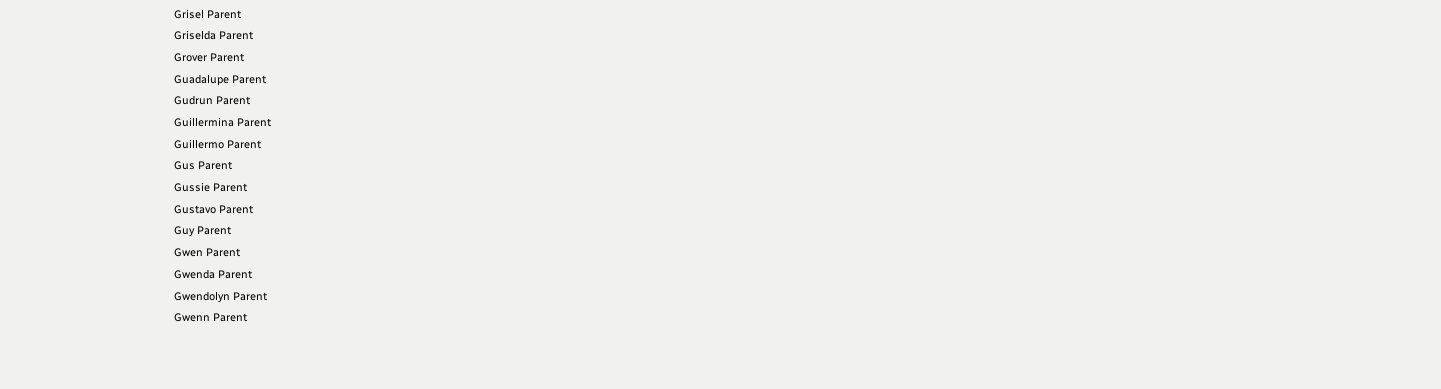Grisel Parent
Griselda Parent
Grover Parent
Guadalupe Parent
Gudrun Parent
Guillermina Parent
Guillermo Parent
Gus Parent
Gussie Parent
Gustavo Parent
Guy Parent
Gwen Parent
Gwenda Parent
Gwendolyn Parent
Gwenn Parent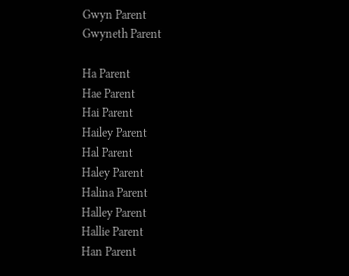Gwyn Parent
Gwyneth Parent

Ha Parent
Hae Parent
Hai Parent
Hailey Parent
Hal Parent
Haley Parent
Halina Parent
Halley Parent
Hallie Parent
Han Parent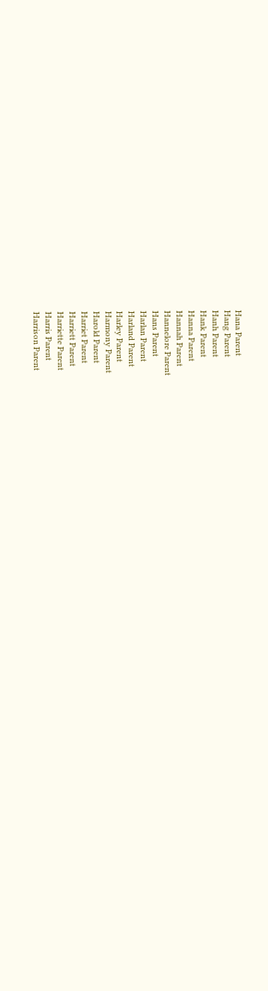Hana Parent
Hang Parent
Hanh Parent
Hank Parent
Hanna Parent
Hannah Parent
Hannelore Parent
Hans Parent
Harlan Parent
Harland Parent
Harley Parent
Harmony Parent
Harold Parent
Harriet Parent
Harriett Parent
Harriette Parent
Harris Parent
Harrison Parent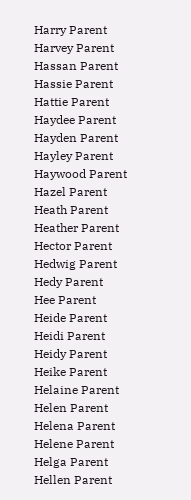Harry Parent
Harvey Parent
Hassan Parent
Hassie Parent
Hattie Parent
Haydee Parent
Hayden Parent
Hayley Parent
Haywood Parent
Hazel Parent
Heath Parent
Heather Parent
Hector Parent
Hedwig Parent
Hedy Parent
Hee Parent
Heide Parent
Heidi Parent
Heidy Parent
Heike Parent
Helaine Parent
Helen Parent
Helena Parent
Helene Parent
Helga Parent
Hellen Parent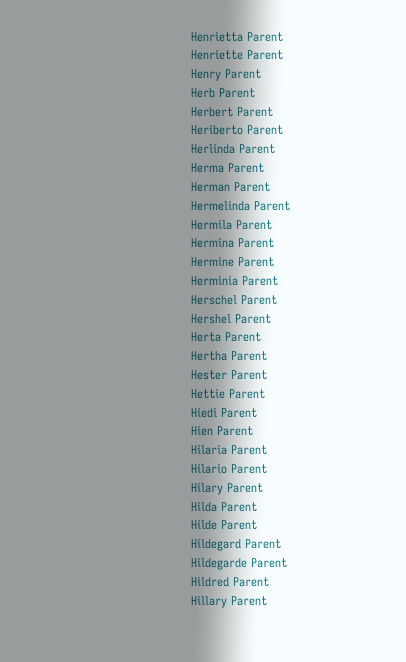Henrietta Parent
Henriette Parent
Henry Parent
Herb Parent
Herbert Parent
Heriberto Parent
Herlinda Parent
Herma Parent
Herman Parent
Hermelinda Parent
Hermila Parent
Hermina Parent
Hermine Parent
Herminia Parent
Herschel Parent
Hershel Parent
Herta Parent
Hertha Parent
Hester Parent
Hettie Parent
Hiedi Parent
Hien Parent
Hilaria Parent
Hilario Parent
Hilary Parent
Hilda Parent
Hilde Parent
Hildegard Parent
Hildegarde Parent
Hildred Parent
Hillary Parent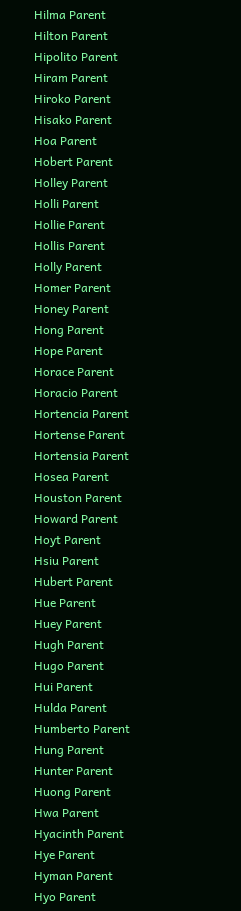Hilma Parent
Hilton Parent
Hipolito Parent
Hiram Parent
Hiroko Parent
Hisako Parent
Hoa Parent
Hobert Parent
Holley Parent
Holli Parent
Hollie Parent
Hollis Parent
Holly Parent
Homer Parent
Honey Parent
Hong Parent
Hope Parent
Horace Parent
Horacio Parent
Hortencia Parent
Hortense Parent
Hortensia Parent
Hosea Parent
Houston Parent
Howard Parent
Hoyt Parent
Hsiu Parent
Hubert Parent
Hue Parent
Huey Parent
Hugh Parent
Hugo Parent
Hui Parent
Hulda Parent
Humberto Parent
Hung Parent
Hunter Parent
Huong Parent
Hwa Parent
Hyacinth Parent
Hye Parent
Hyman Parent
Hyo Parent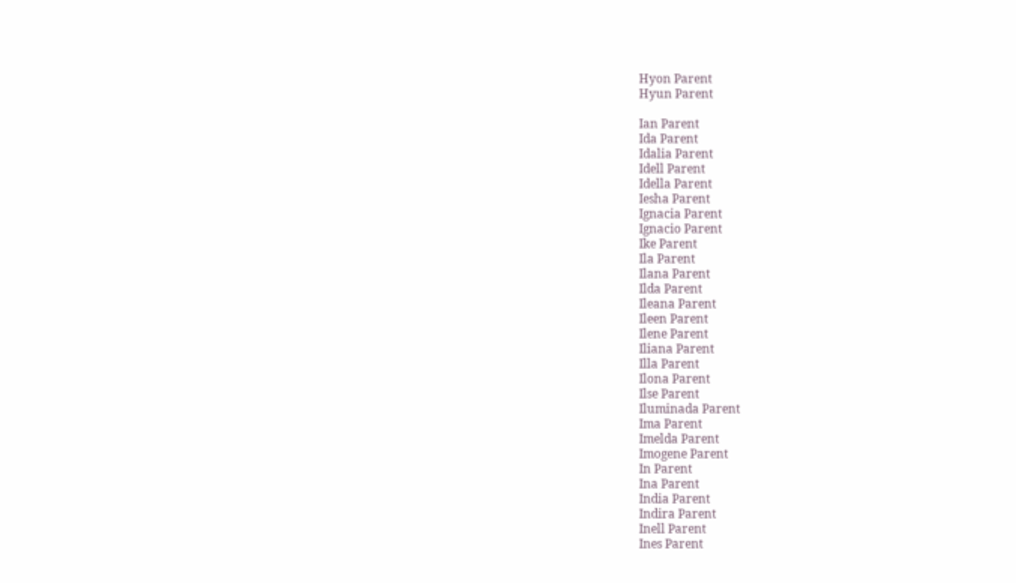Hyon Parent
Hyun Parent

Ian Parent
Ida Parent
Idalia Parent
Idell Parent
Idella Parent
Iesha Parent
Ignacia Parent
Ignacio Parent
Ike Parent
Ila Parent
Ilana Parent
Ilda Parent
Ileana Parent
Ileen Parent
Ilene Parent
Iliana Parent
Illa Parent
Ilona Parent
Ilse Parent
Iluminada Parent
Ima Parent
Imelda Parent
Imogene Parent
In Parent
Ina Parent
India Parent
Indira Parent
Inell Parent
Ines Parent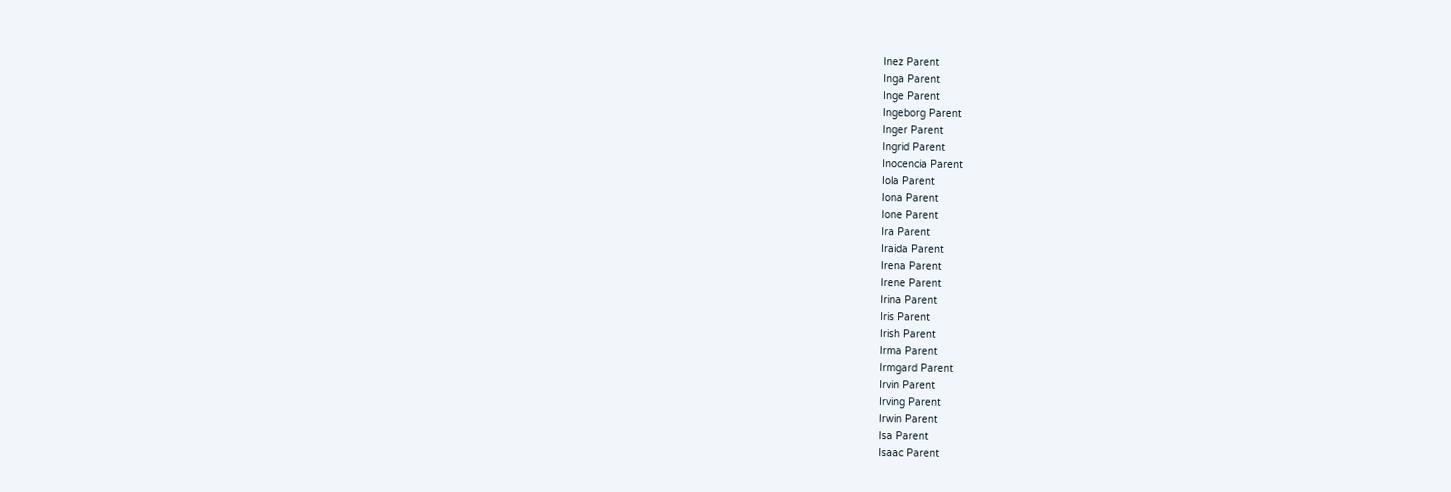Inez Parent
Inga Parent
Inge Parent
Ingeborg Parent
Inger Parent
Ingrid Parent
Inocencia Parent
Iola Parent
Iona Parent
Ione Parent
Ira Parent
Iraida Parent
Irena Parent
Irene Parent
Irina Parent
Iris Parent
Irish Parent
Irma Parent
Irmgard Parent
Irvin Parent
Irving Parent
Irwin Parent
Isa Parent
Isaac Parent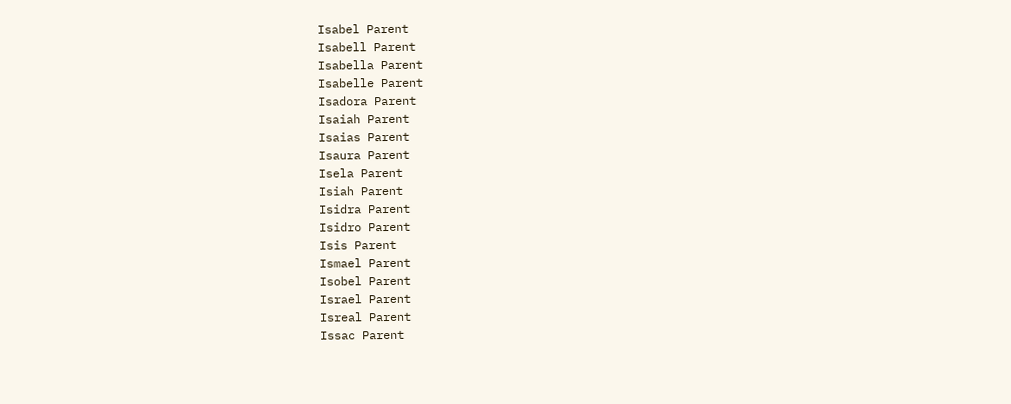Isabel Parent
Isabell Parent
Isabella Parent
Isabelle Parent
Isadora Parent
Isaiah Parent
Isaias Parent
Isaura Parent
Isela Parent
Isiah Parent
Isidra Parent
Isidro Parent
Isis Parent
Ismael Parent
Isobel Parent
Israel Parent
Isreal Parent
Issac Parent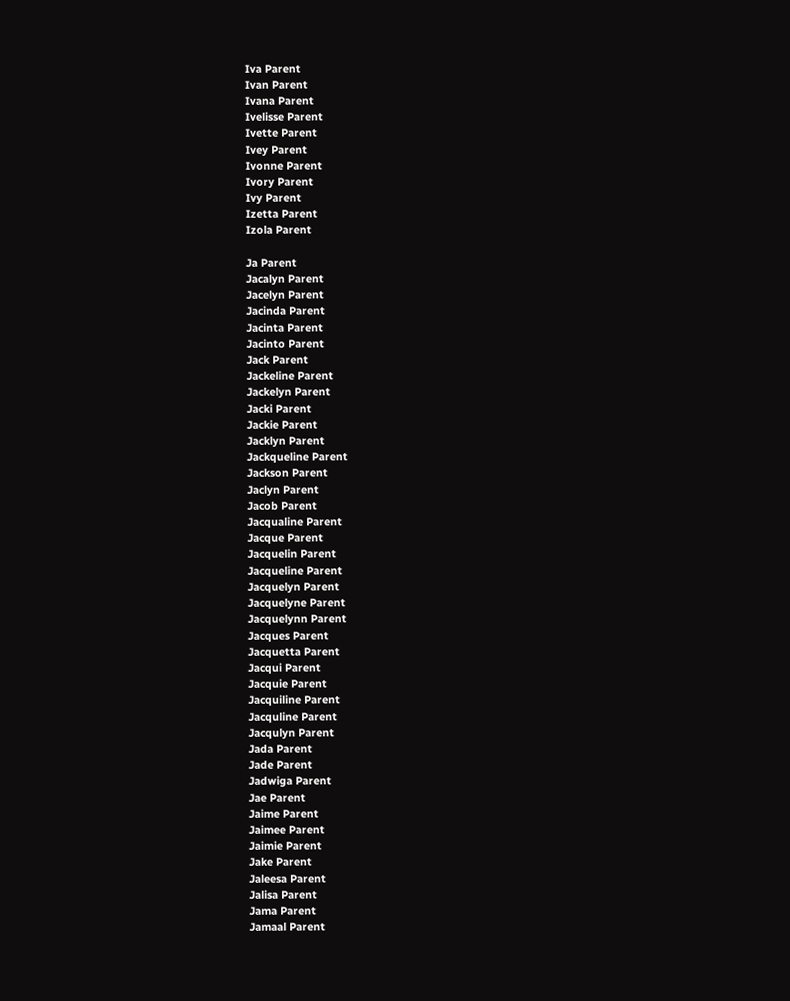Iva Parent
Ivan Parent
Ivana Parent
Ivelisse Parent
Ivette Parent
Ivey Parent
Ivonne Parent
Ivory Parent
Ivy Parent
Izetta Parent
Izola Parent

Ja Parent
Jacalyn Parent
Jacelyn Parent
Jacinda Parent
Jacinta Parent
Jacinto Parent
Jack Parent
Jackeline Parent
Jackelyn Parent
Jacki Parent
Jackie Parent
Jacklyn Parent
Jackqueline Parent
Jackson Parent
Jaclyn Parent
Jacob Parent
Jacqualine Parent
Jacque Parent
Jacquelin Parent
Jacqueline Parent
Jacquelyn Parent
Jacquelyne Parent
Jacquelynn Parent
Jacques Parent
Jacquetta Parent
Jacqui Parent
Jacquie Parent
Jacquiline Parent
Jacquline Parent
Jacqulyn Parent
Jada Parent
Jade Parent
Jadwiga Parent
Jae Parent
Jaime Parent
Jaimee Parent
Jaimie Parent
Jake Parent
Jaleesa Parent
Jalisa Parent
Jama Parent
Jamaal Parent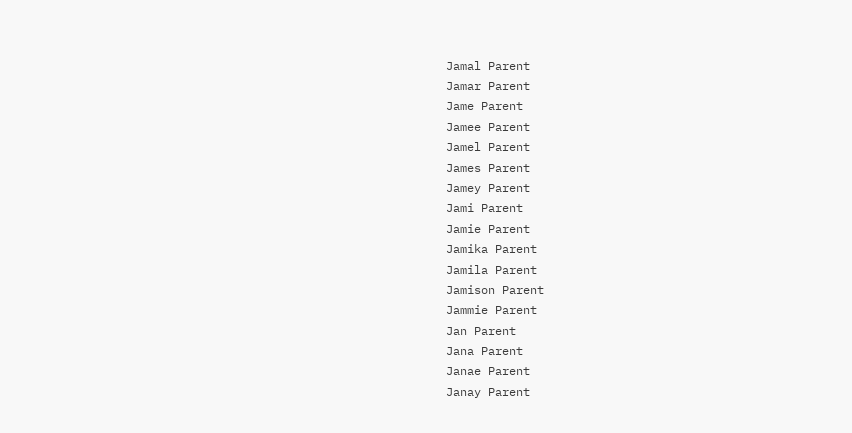Jamal Parent
Jamar Parent
Jame Parent
Jamee Parent
Jamel Parent
James Parent
Jamey Parent
Jami Parent
Jamie Parent
Jamika Parent
Jamila Parent
Jamison Parent
Jammie Parent
Jan Parent
Jana Parent
Janae Parent
Janay Parent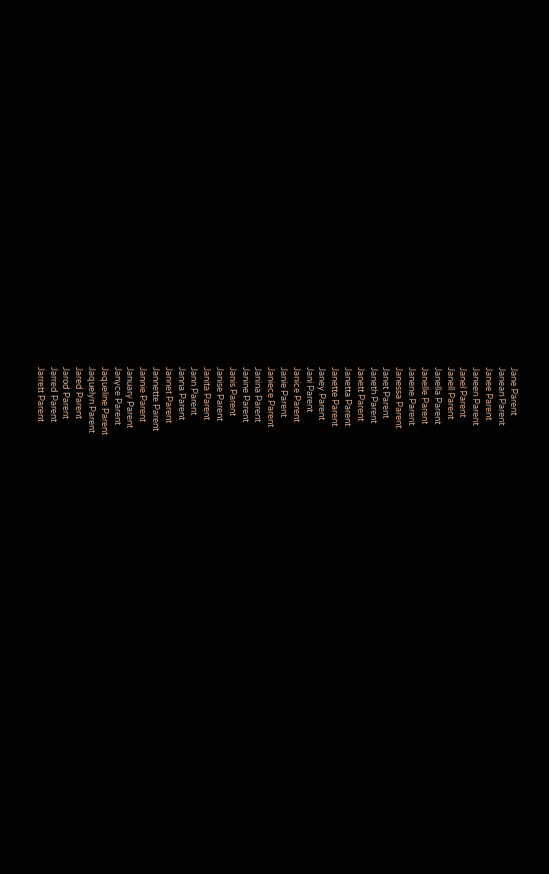Jane Parent
Janean Parent
Janee Parent
Janeen Parent
Janel Parent
Janell Parent
Janella Parent
Janelle Parent
Janene Parent
Janessa Parent
Janet Parent
Janeth Parent
Janett Parent
Janetta Parent
Janette Parent
Janey Parent
Jani Parent
Janice Parent
Janie Parent
Janiece Parent
Janina Parent
Janine Parent
Janis Parent
Janise Parent
Janita Parent
Jann Parent
Janna Parent
Jannet Parent
Jannette Parent
Jannie Parent
January Parent
Janyce Parent
Jaqueline Parent
Jaquelyn Parent
Jared Parent
Jarod Parent
Jarred Parent
Jarrett Parent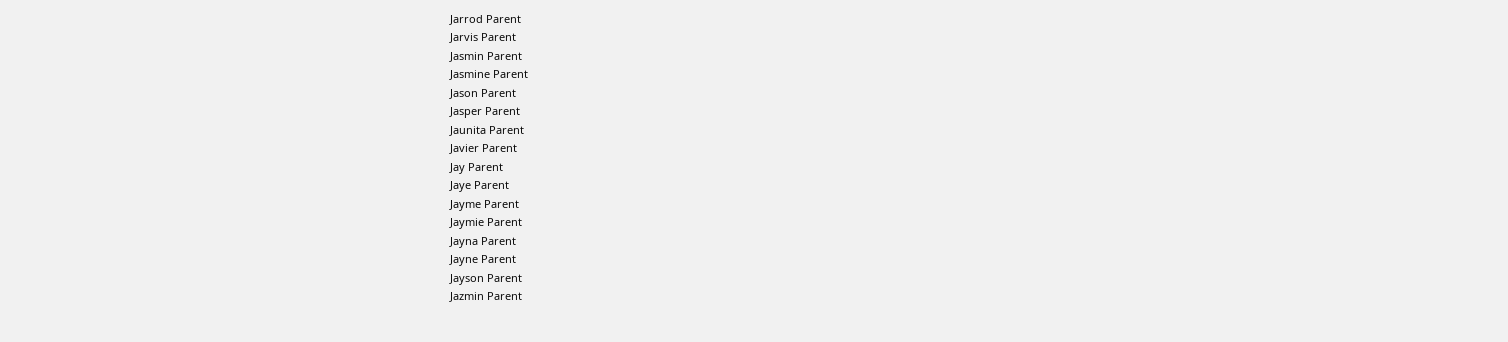Jarrod Parent
Jarvis Parent
Jasmin Parent
Jasmine Parent
Jason Parent
Jasper Parent
Jaunita Parent
Javier Parent
Jay Parent
Jaye Parent
Jayme Parent
Jaymie Parent
Jayna Parent
Jayne Parent
Jayson Parent
Jazmin Parent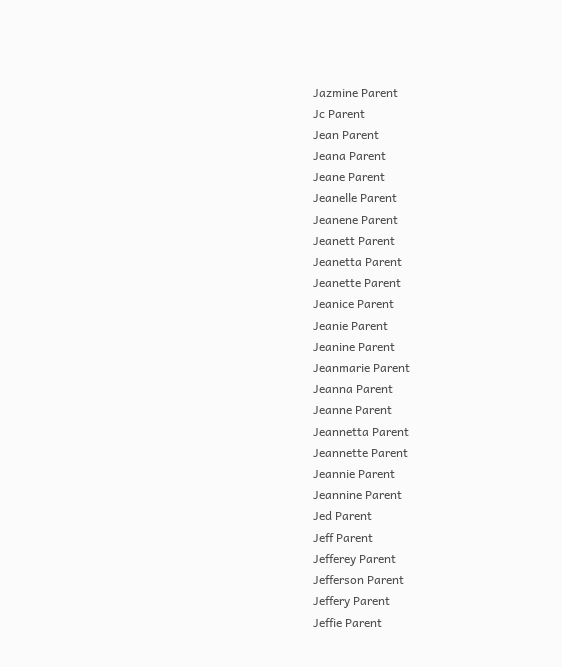Jazmine Parent
Jc Parent
Jean Parent
Jeana Parent
Jeane Parent
Jeanelle Parent
Jeanene Parent
Jeanett Parent
Jeanetta Parent
Jeanette Parent
Jeanice Parent
Jeanie Parent
Jeanine Parent
Jeanmarie Parent
Jeanna Parent
Jeanne Parent
Jeannetta Parent
Jeannette Parent
Jeannie Parent
Jeannine Parent
Jed Parent
Jeff Parent
Jefferey Parent
Jefferson Parent
Jeffery Parent
Jeffie Parent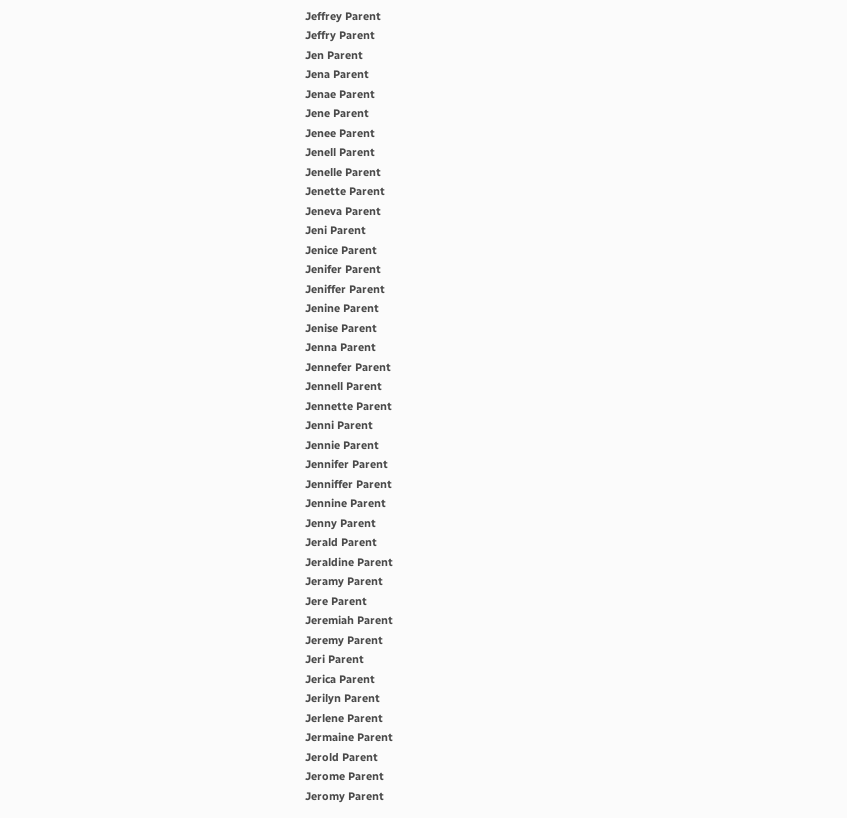Jeffrey Parent
Jeffry Parent
Jen Parent
Jena Parent
Jenae Parent
Jene Parent
Jenee Parent
Jenell Parent
Jenelle Parent
Jenette Parent
Jeneva Parent
Jeni Parent
Jenice Parent
Jenifer Parent
Jeniffer Parent
Jenine Parent
Jenise Parent
Jenna Parent
Jennefer Parent
Jennell Parent
Jennette Parent
Jenni Parent
Jennie Parent
Jennifer Parent
Jenniffer Parent
Jennine Parent
Jenny Parent
Jerald Parent
Jeraldine Parent
Jeramy Parent
Jere Parent
Jeremiah Parent
Jeremy Parent
Jeri Parent
Jerica Parent
Jerilyn Parent
Jerlene Parent
Jermaine Parent
Jerold Parent
Jerome Parent
Jeromy Parent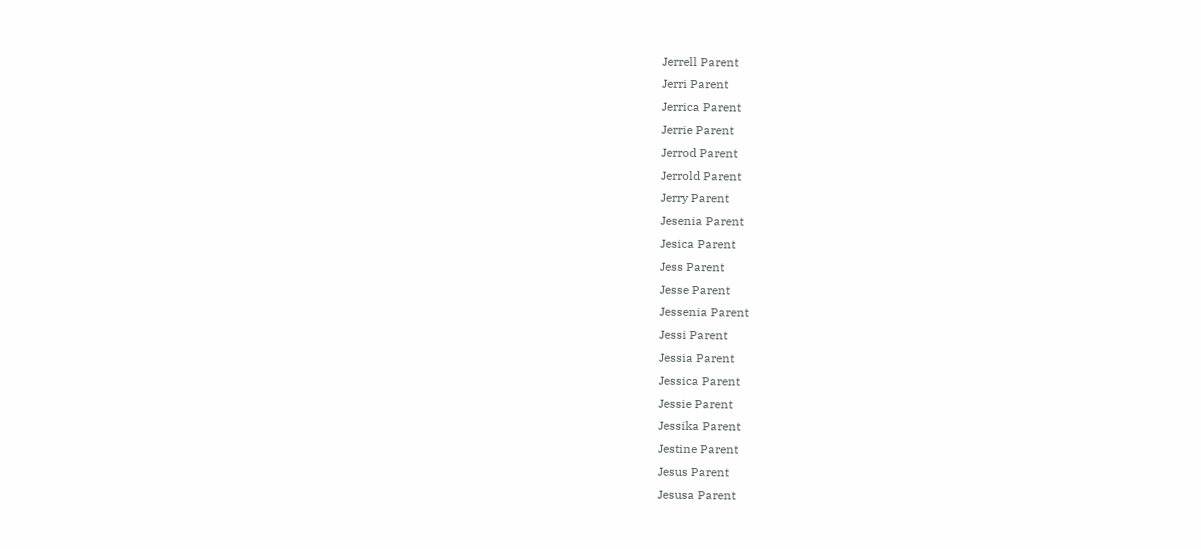Jerrell Parent
Jerri Parent
Jerrica Parent
Jerrie Parent
Jerrod Parent
Jerrold Parent
Jerry Parent
Jesenia Parent
Jesica Parent
Jess Parent
Jesse Parent
Jessenia Parent
Jessi Parent
Jessia Parent
Jessica Parent
Jessie Parent
Jessika Parent
Jestine Parent
Jesus Parent
Jesusa Parent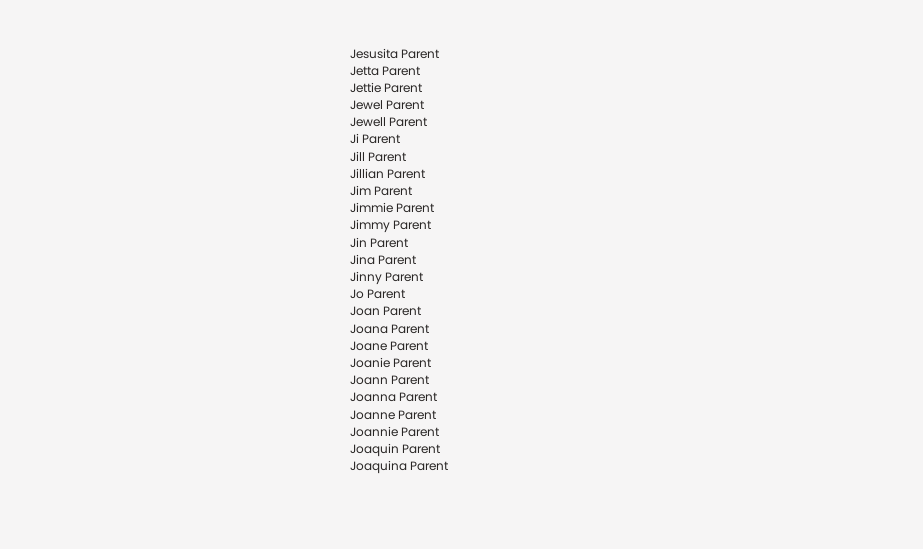Jesusita Parent
Jetta Parent
Jettie Parent
Jewel Parent
Jewell Parent
Ji Parent
Jill Parent
Jillian Parent
Jim Parent
Jimmie Parent
Jimmy Parent
Jin Parent
Jina Parent
Jinny Parent
Jo Parent
Joan Parent
Joana Parent
Joane Parent
Joanie Parent
Joann Parent
Joanna Parent
Joanne Parent
Joannie Parent
Joaquin Parent
Joaquina Parent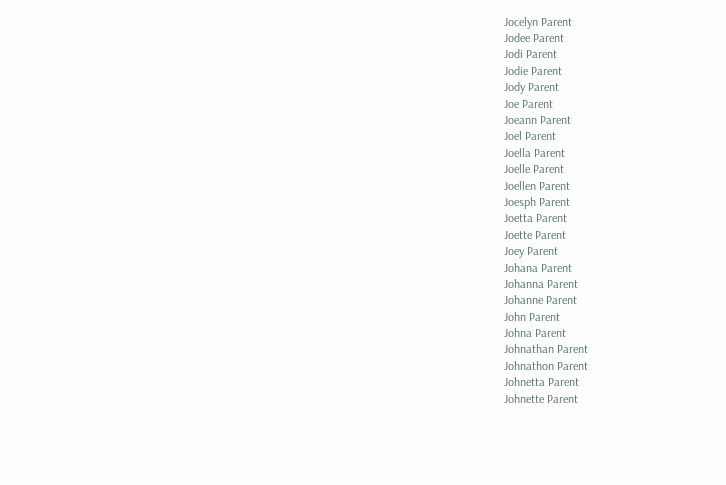Jocelyn Parent
Jodee Parent
Jodi Parent
Jodie Parent
Jody Parent
Joe Parent
Joeann Parent
Joel Parent
Joella Parent
Joelle Parent
Joellen Parent
Joesph Parent
Joetta Parent
Joette Parent
Joey Parent
Johana Parent
Johanna Parent
Johanne Parent
John Parent
Johna Parent
Johnathan Parent
Johnathon Parent
Johnetta Parent
Johnette Parent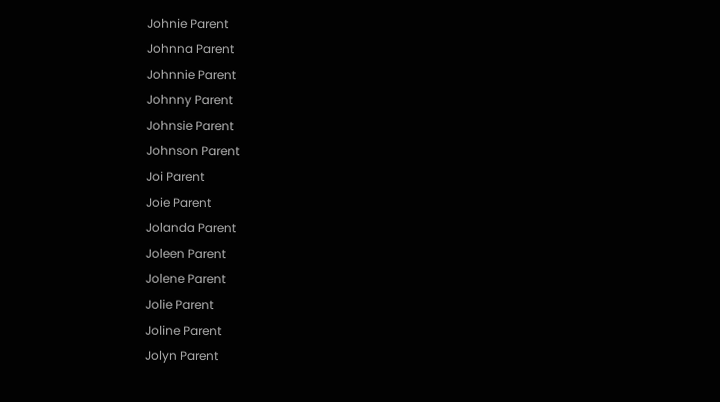Johnie Parent
Johnna Parent
Johnnie Parent
Johnny Parent
Johnsie Parent
Johnson Parent
Joi Parent
Joie Parent
Jolanda Parent
Joleen Parent
Jolene Parent
Jolie Parent
Joline Parent
Jolyn Parent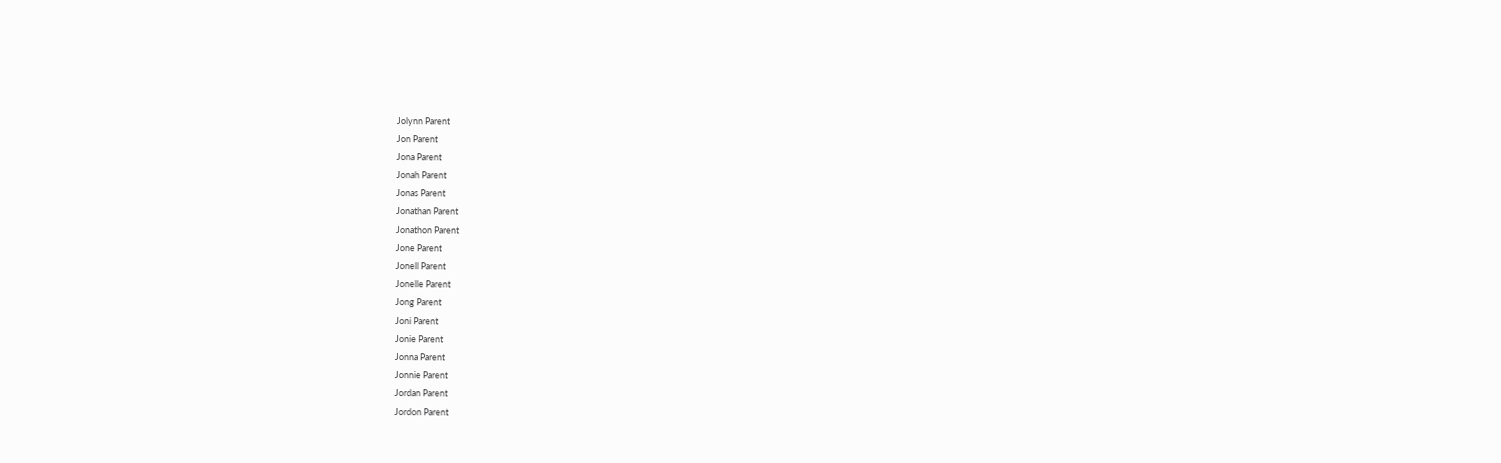Jolynn Parent
Jon Parent
Jona Parent
Jonah Parent
Jonas Parent
Jonathan Parent
Jonathon Parent
Jone Parent
Jonell Parent
Jonelle Parent
Jong Parent
Joni Parent
Jonie Parent
Jonna Parent
Jonnie Parent
Jordan Parent
Jordon Parent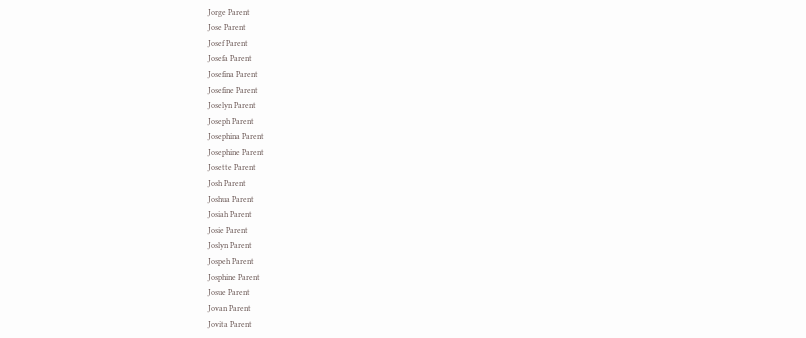Jorge Parent
Jose Parent
Josef Parent
Josefa Parent
Josefina Parent
Josefine Parent
Joselyn Parent
Joseph Parent
Josephina Parent
Josephine Parent
Josette Parent
Josh Parent
Joshua Parent
Josiah Parent
Josie Parent
Joslyn Parent
Jospeh Parent
Josphine Parent
Josue Parent
Jovan Parent
Jovita Parent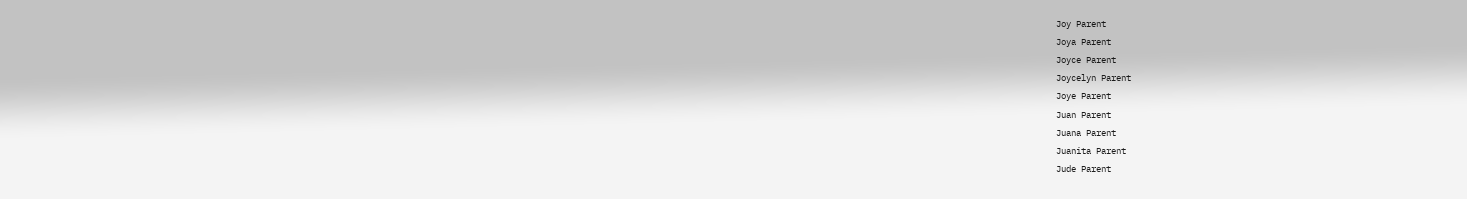Joy Parent
Joya Parent
Joyce Parent
Joycelyn Parent
Joye Parent
Juan Parent
Juana Parent
Juanita Parent
Jude Parent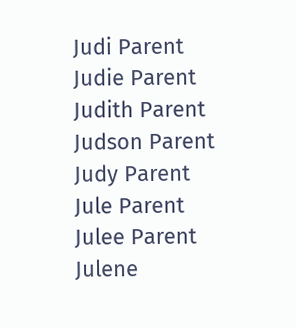Judi Parent
Judie Parent
Judith Parent
Judson Parent
Judy Parent
Jule Parent
Julee Parent
Julene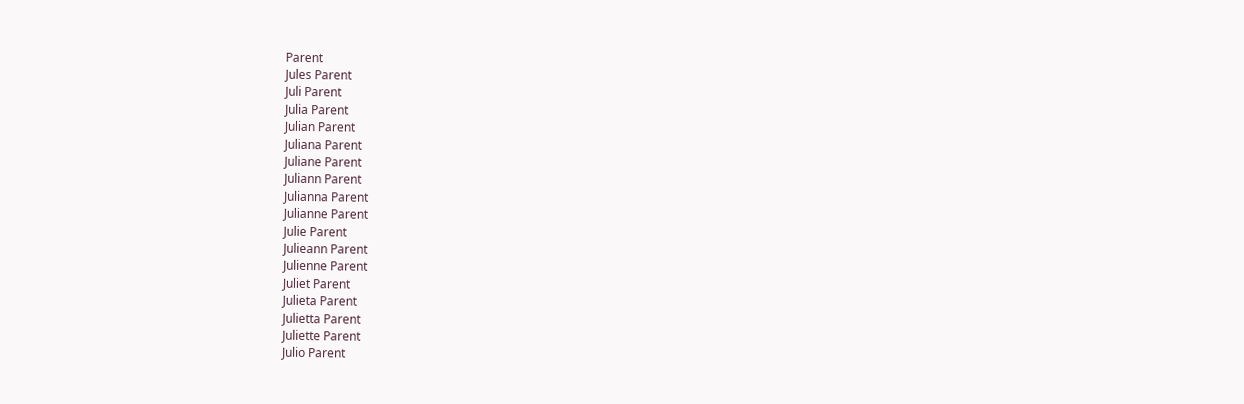Parent
Jules Parent
Juli Parent
Julia Parent
Julian Parent
Juliana Parent
Juliane Parent
Juliann Parent
Julianna Parent
Julianne Parent
Julie Parent
Julieann Parent
Julienne Parent
Juliet Parent
Julieta Parent
Julietta Parent
Juliette Parent
Julio Parent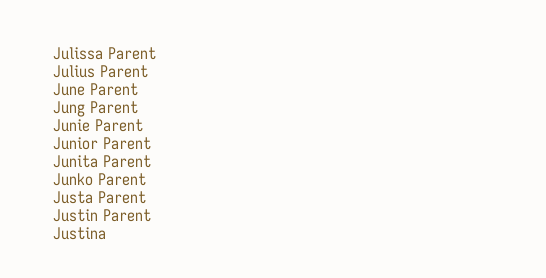Julissa Parent
Julius Parent
June Parent
Jung Parent
Junie Parent
Junior Parent
Junita Parent
Junko Parent
Justa Parent
Justin Parent
Justina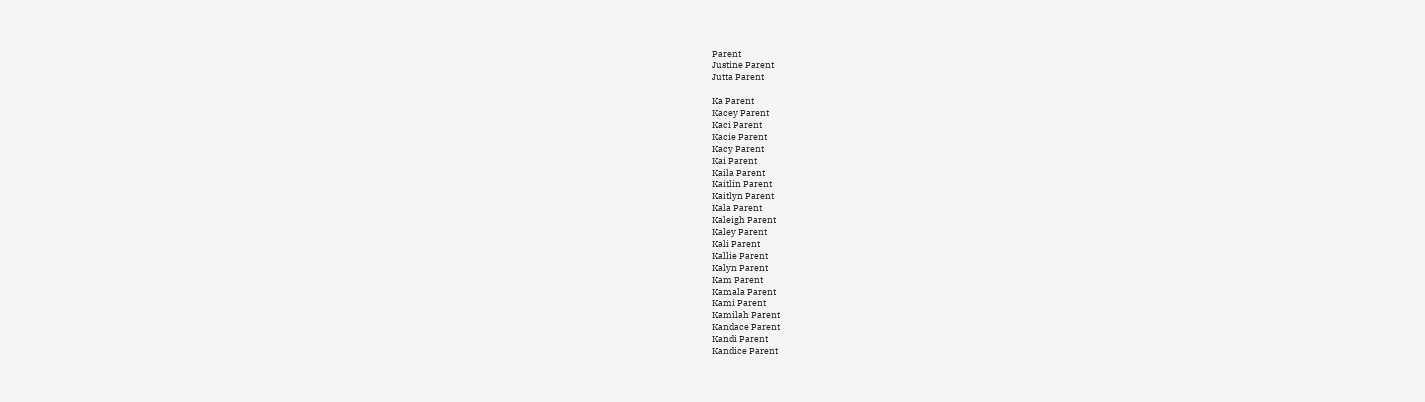Parent
Justine Parent
Jutta Parent

Ka Parent
Kacey Parent
Kaci Parent
Kacie Parent
Kacy Parent
Kai Parent
Kaila Parent
Kaitlin Parent
Kaitlyn Parent
Kala Parent
Kaleigh Parent
Kaley Parent
Kali Parent
Kallie Parent
Kalyn Parent
Kam Parent
Kamala Parent
Kami Parent
Kamilah Parent
Kandace Parent
Kandi Parent
Kandice Parent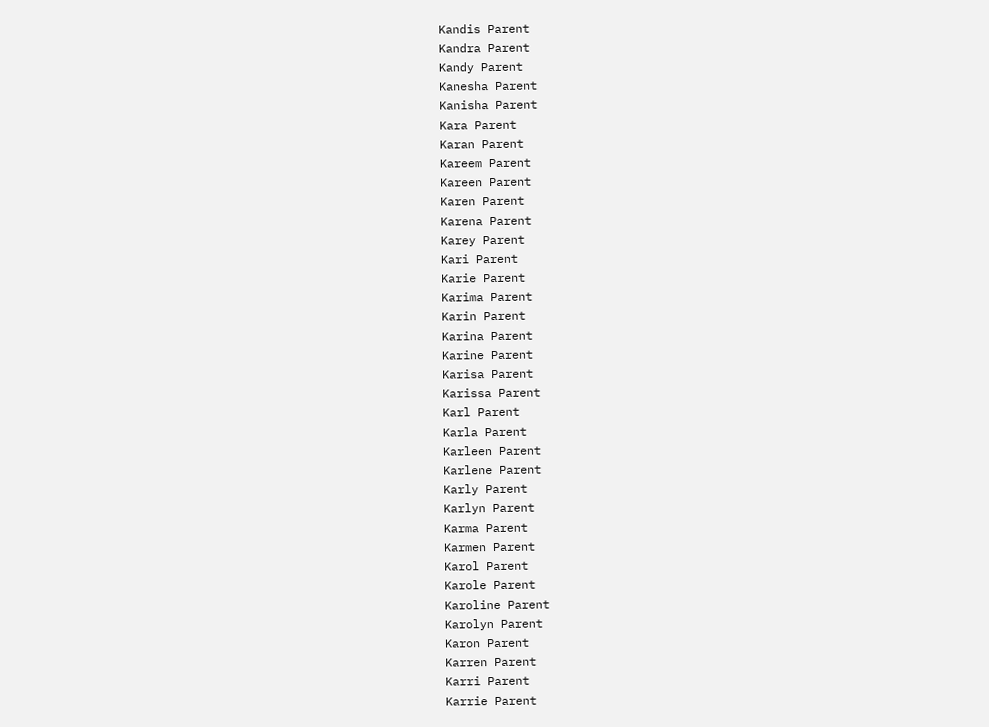Kandis Parent
Kandra Parent
Kandy Parent
Kanesha Parent
Kanisha Parent
Kara Parent
Karan Parent
Kareem Parent
Kareen Parent
Karen Parent
Karena Parent
Karey Parent
Kari Parent
Karie Parent
Karima Parent
Karin Parent
Karina Parent
Karine Parent
Karisa Parent
Karissa Parent
Karl Parent
Karla Parent
Karleen Parent
Karlene Parent
Karly Parent
Karlyn Parent
Karma Parent
Karmen Parent
Karol Parent
Karole Parent
Karoline Parent
Karolyn Parent
Karon Parent
Karren Parent
Karri Parent
Karrie Parent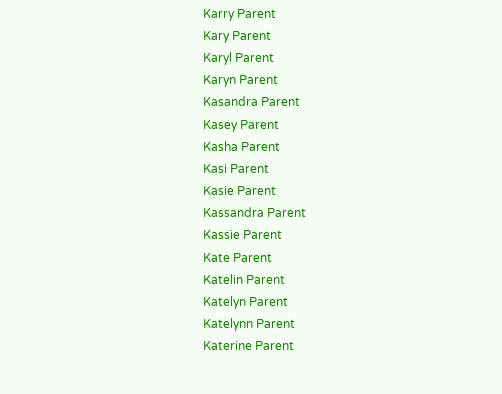Karry Parent
Kary Parent
Karyl Parent
Karyn Parent
Kasandra Parent
Kasey Parent
Kasha Parent
Kasi Parent
Kasie Parent
Kassandra Parent
Kassie Parent
Kate Parent
Katelin Parent
Katelyn Parent
Katelynn Parent
Katerine Parent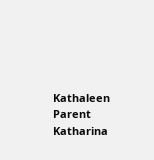Kathaleen Parent
Katharina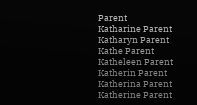Parent
Katharine Parent
Katharyn Parent
Kathe Parent
Katheleen Parent
Katherin Parent
Katherina Parent
Katherine Parent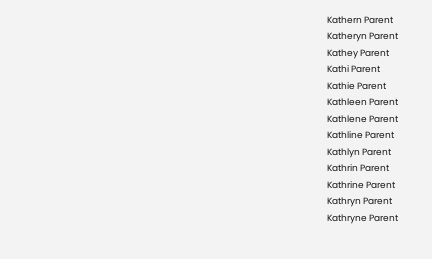Kathern Parent
Katheryn Parent
Kathey Parent
Kathi Parent
Kathie Parent
Kathleen Parent
Kathlene Parent
Kathline Parent
Kathlyn Parent
Kathrin Parent
Kathrine Parent
Kathryn Parent
Kathryne Parent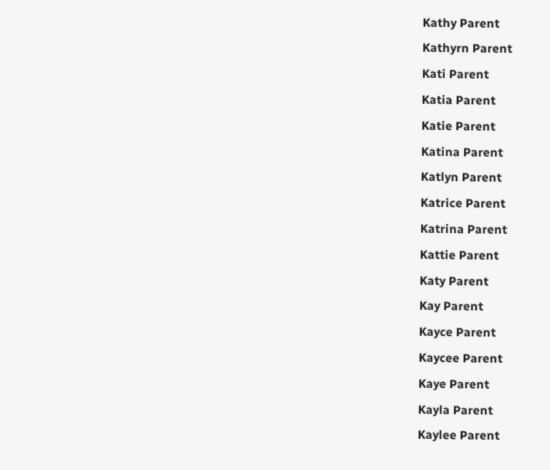Kathy Parent
Kathyrn Parent
Kati Parent
Katia Parent
Katie Parent
Katina Parent
Katlyn Parent
Katrice Parent
Katrina Parent
Kattie Parent
Katy Parent
Kay Parent
Kayce Parent
Kaycee Parent
Kaye Parent
Kayla Parent
Kaylee Parent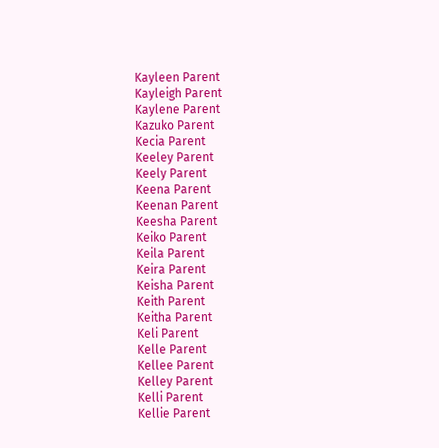Kayleen Parent
Kayleigh Parent
Kaylene Parent
Kazuko Parent
Kecia Parent
Keeley Parent
Keely Parent
Keena Parent
Keenan Parent
Keesha Parent
Keiko Parent
Keila Parent
Keira Parent
Keisha Parent
Keith Parent
Keitha Parent
Keli Parent
Kelle Parent
Kellee Parent
Kelley Parent
Kelli Parent
Kellie Parent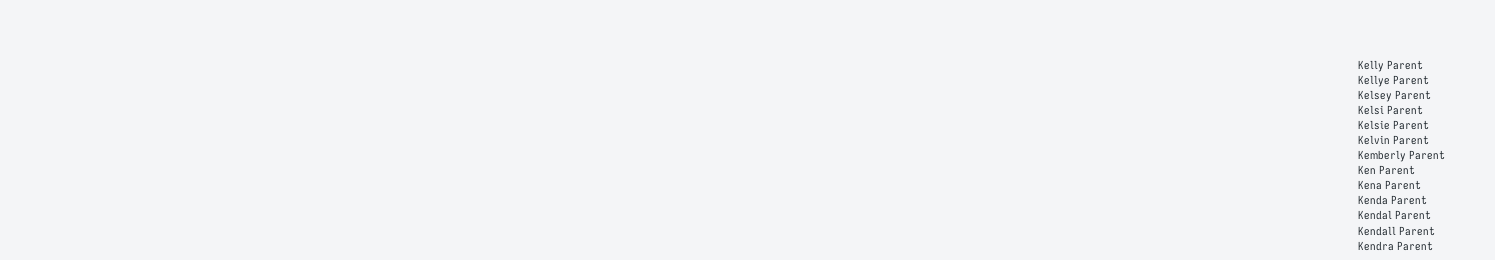Kelly Parent
Kellye Parent
Kelsey Parent
Kelsi Parent
Kelsie Parent
Kelvin Parent
Kemberly Parent
Ken Parent
Kena Parent
Kenda Parent
Kendal Parent
Kendall Parent
Kendra Parent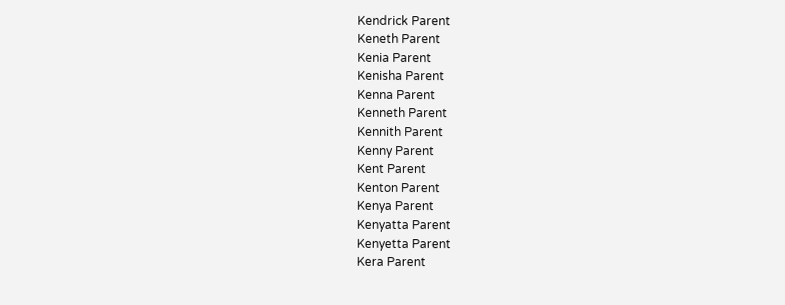Kendrick Parent
Keneth Parent
Kenia Parent
Kenisha Parent
Kenna Parent
Kenneth Parent
Kennith Parent
Kenny Parent
Kent Parent
Kenton Parent
Kenya Parent
Kenyatta Parent
Kenyetta Parent
Kera Parent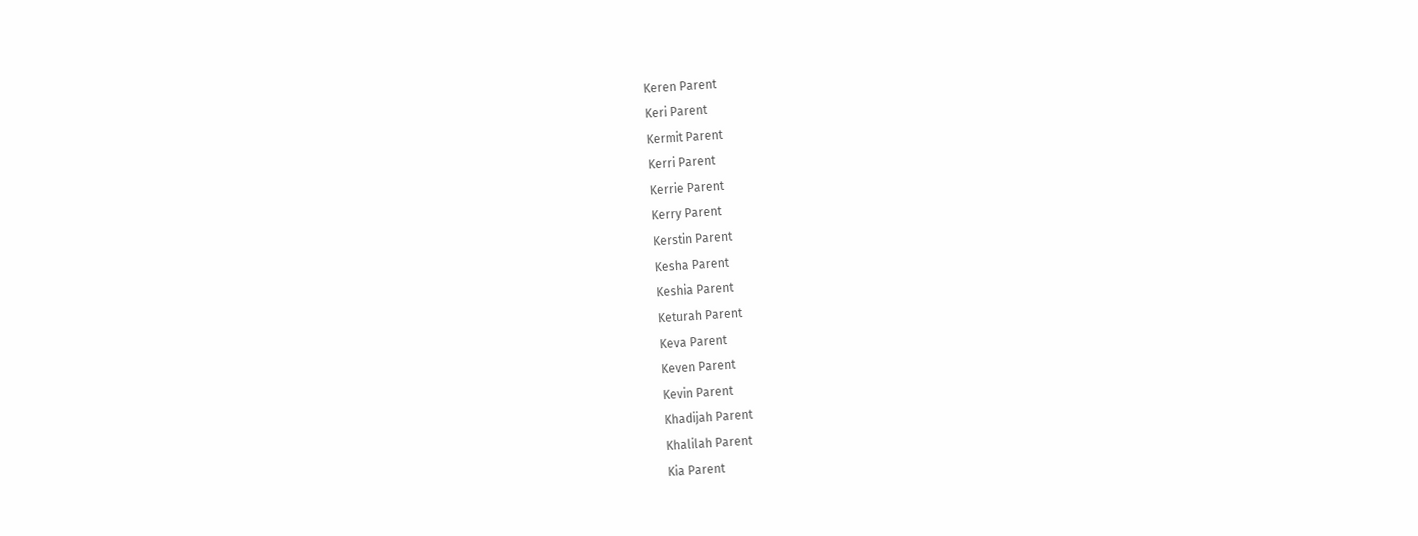Keren Parent
Keri Parent
Kermit Parent
Kerri Parent
Kerrie Parent
Kerry Parent
Kerstin Parent
Kesha Parent
Keshia Parent
Keturah Parent
Keva Parent
Keven Parent
Kevin Parent
Khadijah Parent
Khalilah Parent
Kia Parent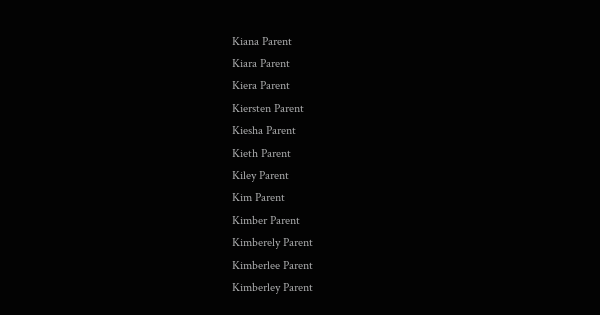Kiana Parent
Kiara Parent
Kiera Parent
Kiersten Parent
Kiesha Parent
Kieth Parent
Kiley Parent
Kim Parent
Kimber Parent
Kimberely Parent
Kimberlee Parent
Kimberley Parent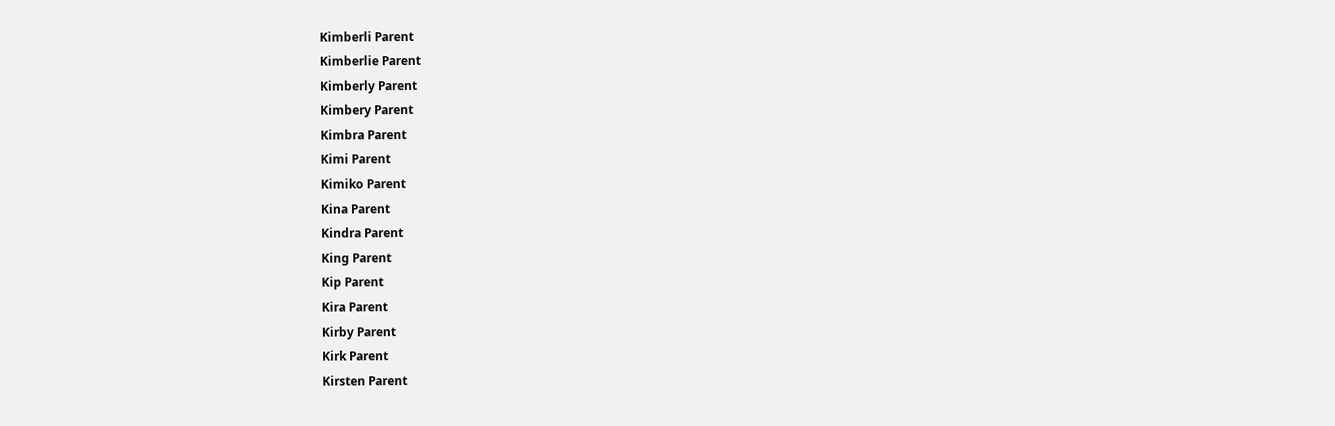Kimberli Parent
Kimberlie Parent
Kimberly Parent
Kimbery Parent
Kimbra Parent
Kimi Parent
Kimiko Parent
Kina Parent
Kindra Parent
King Parent
Kip Parent
Kira Parent
Kirby Parent
Kirk Parent
Kirsten Parent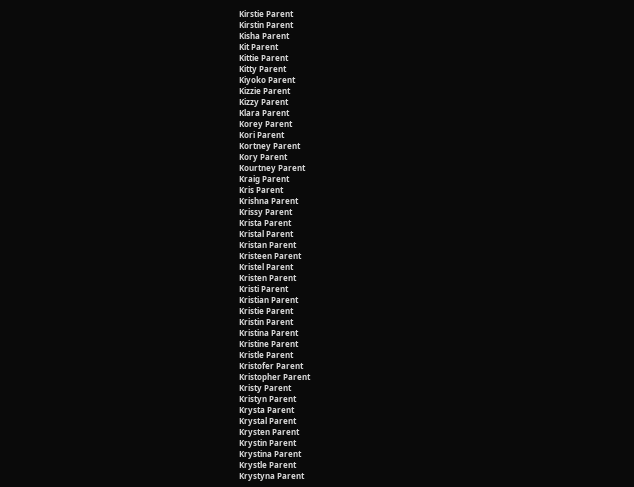Kirstie Parent
Kirstin Parent
Kisha Parent
Kit Parent
Kittie Parent
Kitty Parent
Kiyoko Parent
Kizzie Parent
Kizzy Parent
Klara Parent
Korey Parent
Kori Parent
Kortney Parent
Kory Parent
Kourtney Parent
Kraig Parent
Kris Parent
Krishna Parent
Krissy Parent
Krista Parent
Kristal Parent
Kristan Parent
Kristeen Parent
Kristel Parent
Kristen Parent
Kristi Parent
Kristian Parent
Kristie Parent
Kristin Parent
Kristina Parent
Kristine Parent
Kristle Parent
Kristofer Parent
Kristopher Parent
Kristy Parent
Kristyn Parent
Krysta Parent
Krystal Parent
Krysten Parent
Krystin Parent
Krystina Parent
Krystle Parent
Krystyna Parent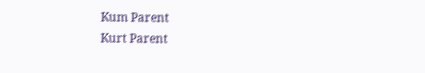Kum Parent
Kurt Parent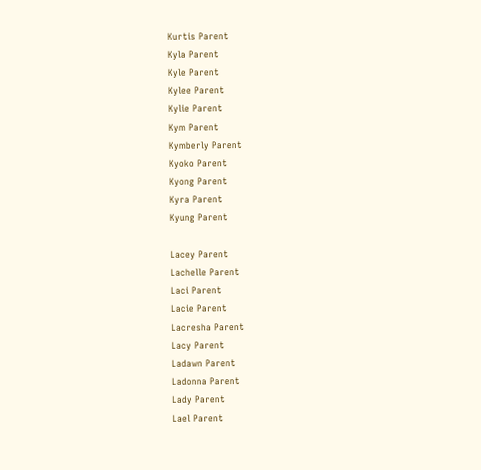Kurtis Parent
Kyla Parent
Kyle Parent
Kylee Parent
Kylie Parent
Kym Parent
Kymberly Parent
Kyoko Parent
Kyong Parent
Kyra Parent
Kyung Parent

Lacey Parent
Lachelle Parent
Laci Parent
Lacie Parent
Lacresha Parent
Lacy Parent
Ladawn Parent
Ladonna Parent
Lady Parent
Lael Parent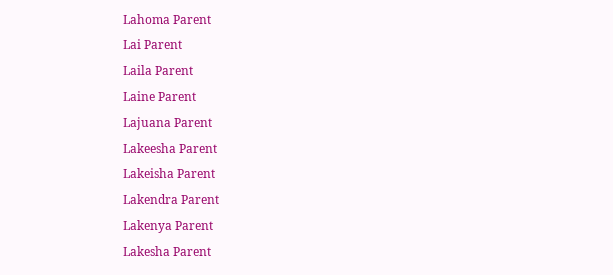Lahoma Parent
Lai Parent
Laila Parent
Laine Parent
Lajuana Parent
Lakeesha Parent
Lakeisha Parent
Lakendra Parent
Lakenya Parent
Lakesha Parent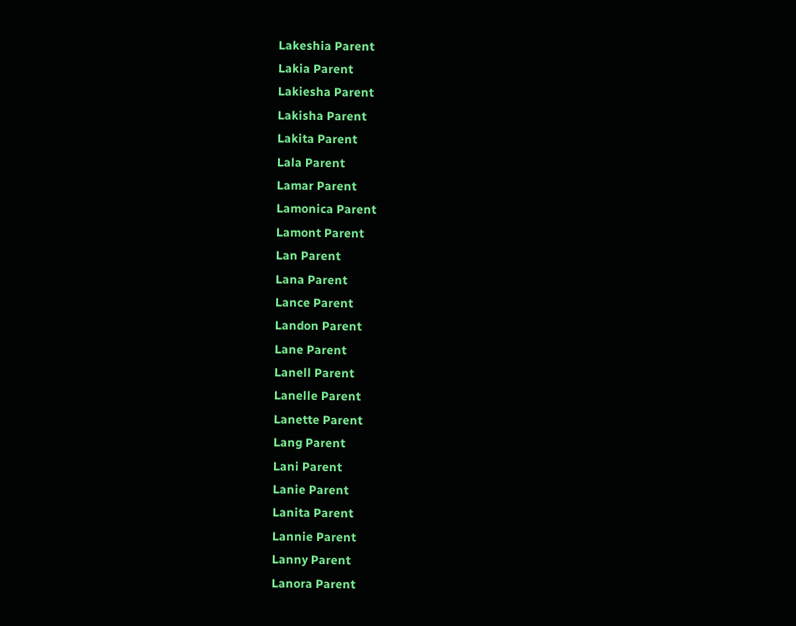Lakeshia Parent
Lakia Parent
Lakiesha Parent
Lakisha Parent
Lakita Parent
Lala Parent
Lamar Parent
Lamonica Parent
Lamont Parent
Lan Parent
Lana Parent
Lance Parent
Landon Parent
Lane Parent
Lanell Parent
Lanelle Parent
Lanette Parent
Lang Parent
Lani Parent
Lanie Parent
Lanita Parent
Lannie Parent
Lanny Parent
Lanora Parent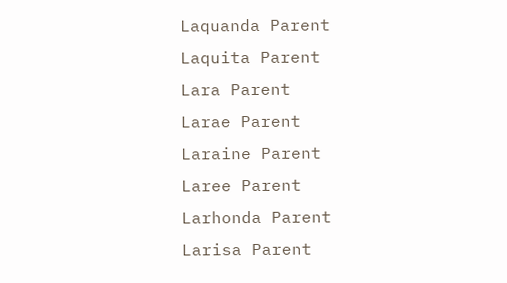Laquanda Parent
Laquita Parent
Lara Parent
Larae Parent
Laraine Parent
Laree Parent
Larhonda Parent
Larisa Parent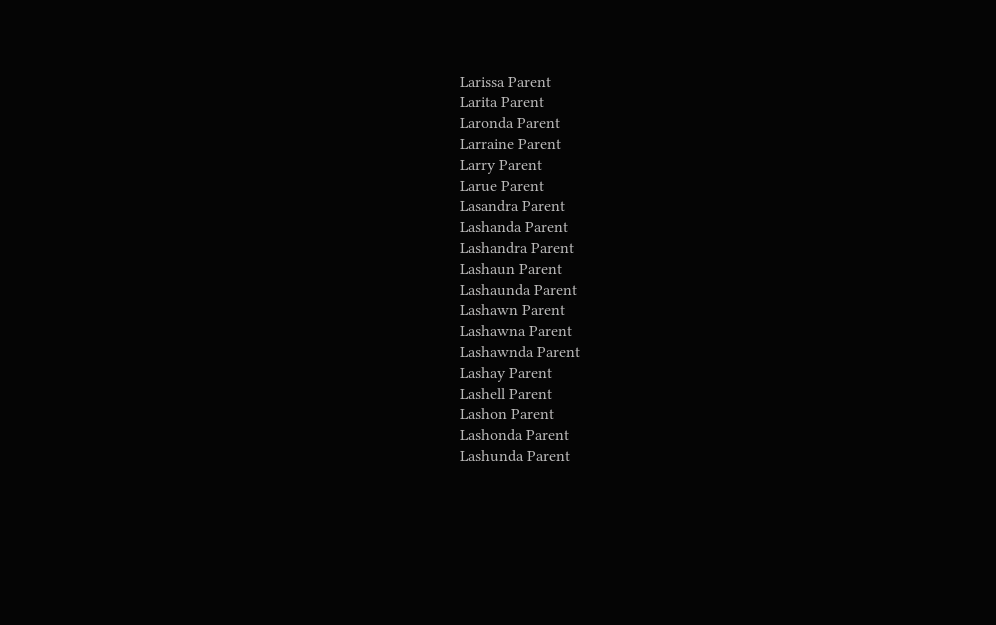Larissa Parent
Larita Parent
Laronda Parent
Larraine Parent
Larry Parent
Larue Parent
Lasandra Parent
Lashanda Parent
Lashandra Parent
Lashaun Parent
Lashaunda Parent
Lashawn Parent
Lashawna Parent
Lashawnda Parent
Lashay Parent
Lashell Parent
Lashon Parent
Lashonda Parent
Lashunda Parent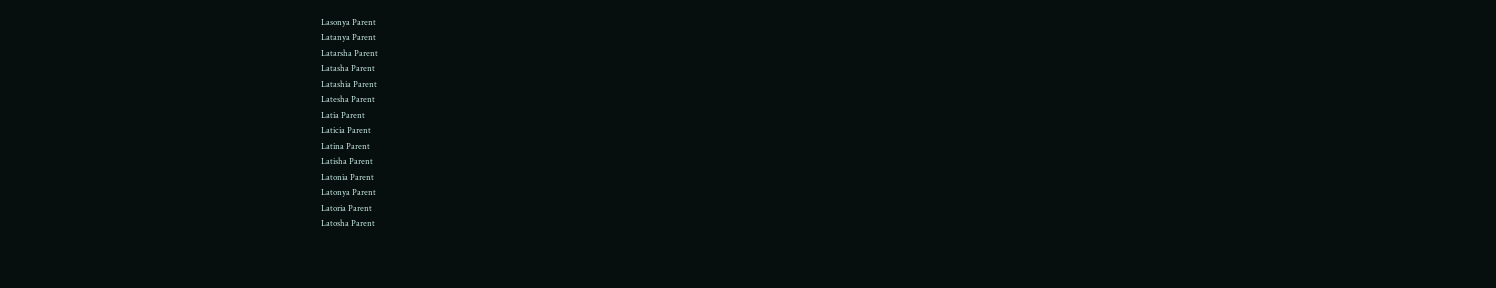Lasonya Parent
Latanya Parent
Latarsha Parent
Latasha Parent
Latashia Parent
Latesha Parent
Latia Parent
Laticia Parent
Latina Parent
Latisha Parent
Latonia Parent
Latonya Parent
Latoria Parent
Latosha Parent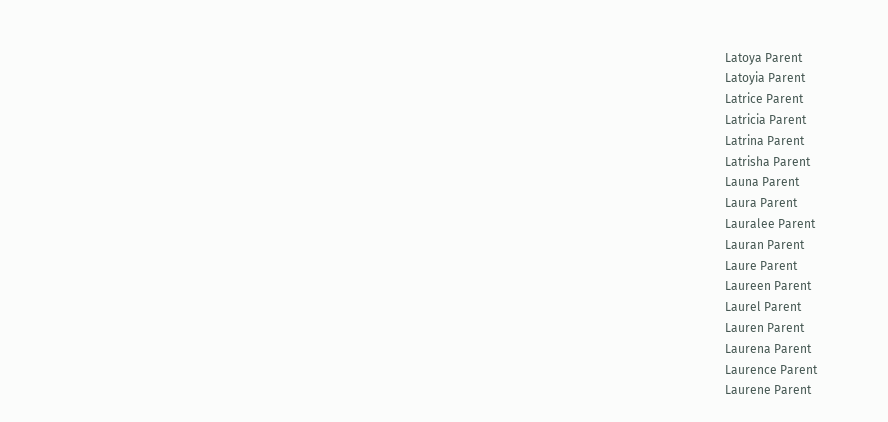Latoya Parent
Latoyia Parent
Latrice Parent
Latricia Parent
Latrina Parent
Latrisha Parent
Launa Parent
Laura Parent
Lauralee Parent
Lauran Parent
Laure Parent
Laureen Parent
Laurel Parent
Lauren Parent
Laurena Parent
Laurence Parent
Laurene Parent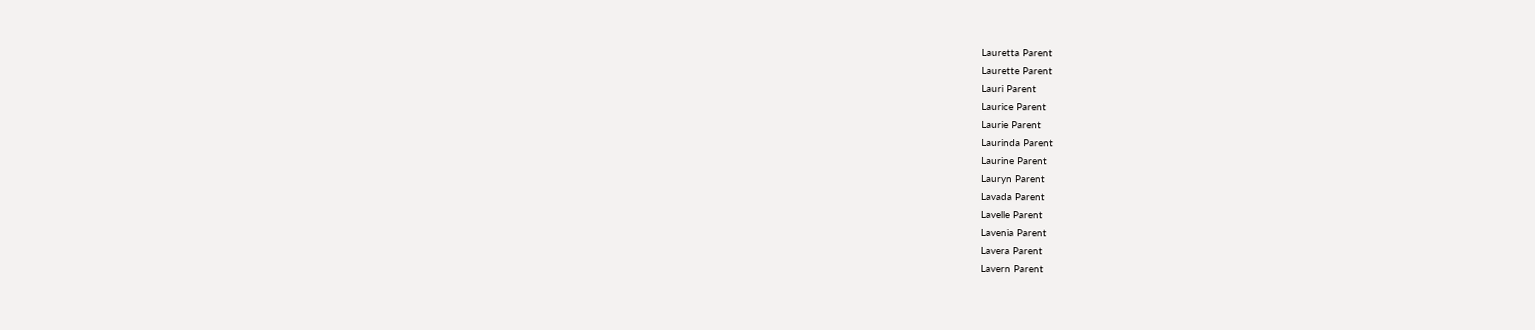Lauretta Parent
Laurette Parent
Lauri Parent
Laurice Parent
Laurie Parent
Laurinda Parent
Laurine Parent
Lauryn Parent
Lavada Parent
Lavelle Parent
Lavenia Parent
Lavera Parent
Lavern Parent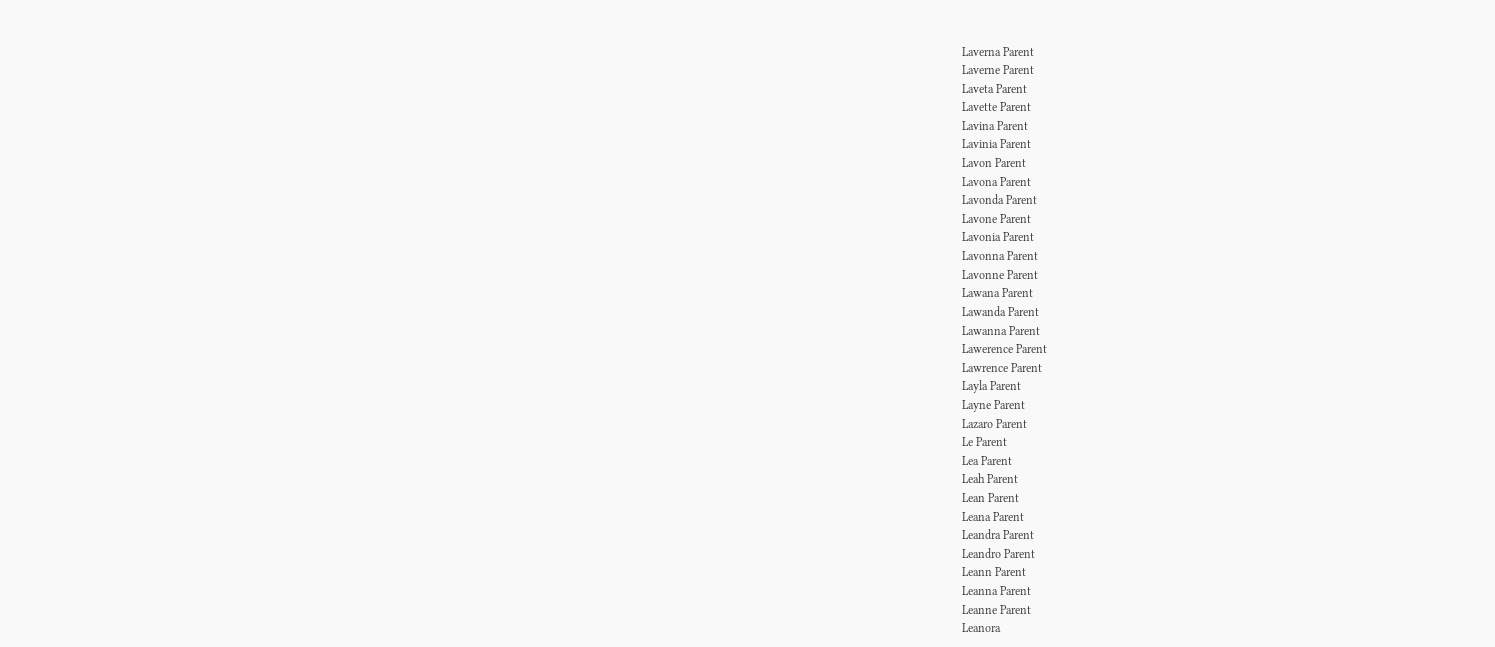Laverna Parent
Laverne Parent
Laveta Parent
Lavette Parent
Lavina Parent
Lavinia Parent
Lavon Parent
Lavona Parent
Lavonda Parent
Lavone Parent
Lavonia Parent
Lavonna Parent
Lavonne Parent
Lawana Parent
Lawanda Parent
Lawanna Parent
Lawerence Parent
Lawrence Parent
Layla Parent
Layne Parent
Lazaro Parent
Le Parent
Lea Parent
Leah Parent
Lean Parent
Leana Parent
Leandra Parent
Leandro Parent
Leann Parent
Leanna Parent
Leanne Parent
Leanora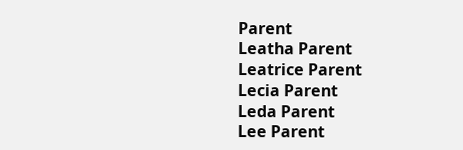Parent
Leatha Parent
Leatrice Parent
Lecia Parent
Leda Parent
Lee Parent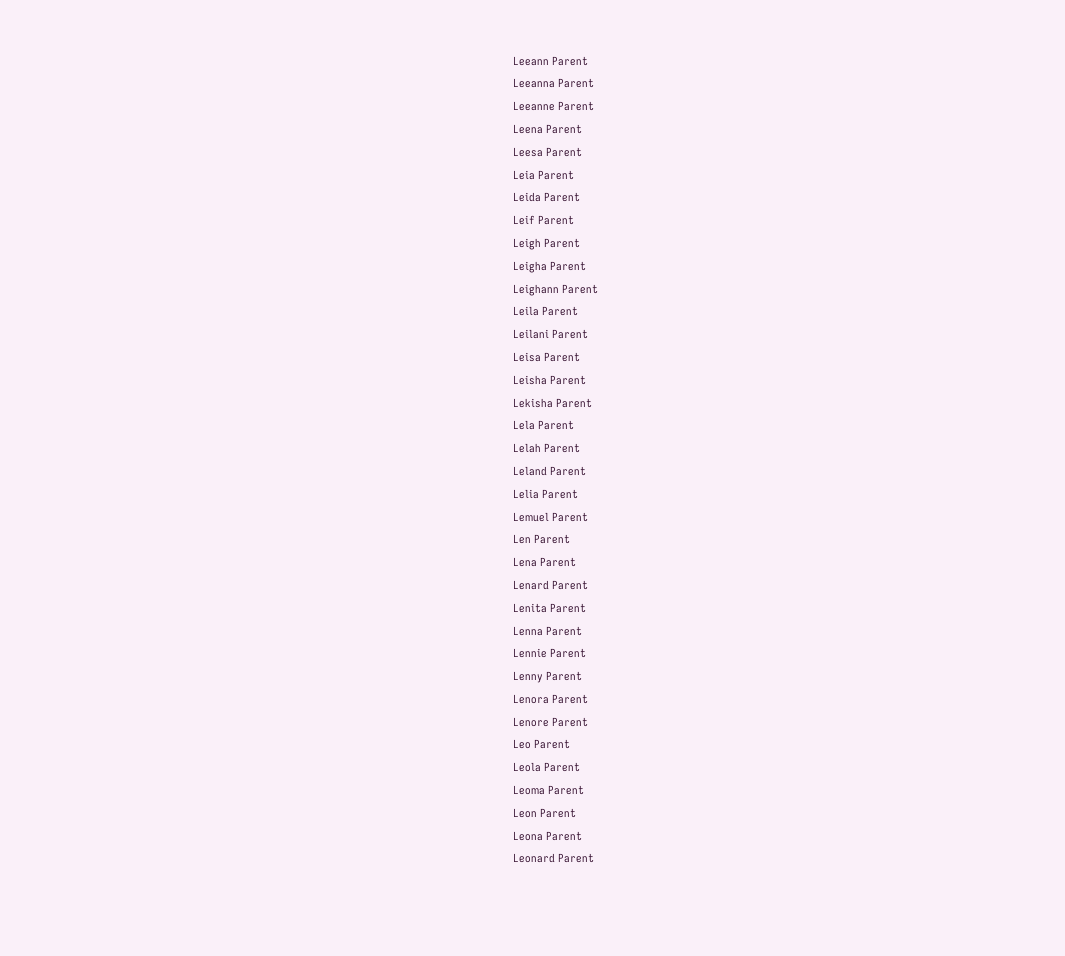Leeann Parent
Leeanna Parent
Leeanne Parent
Leena Parent
Leesa Parent
Leia Parent
Leida Parent
Leif Parent
Leigh Parent
Leigha Parent
Leighann Parent
Leila Parent
Leilani Parent
Leisa Parent
Leisha Parent
Lekisha Parent
Lela Parent
Lelah Parent
Leland Parent
Lelia Parent
Lemuel Parent
Len Parent
Lena Parent
Lenard Parent
Lenita Parent
Lenna Parent
Lennie Parent
Lenny Parent
Lenora Parent
Lenore Parent
Leo Parent
Leola Parent
Leoma Parent
Leon Parent
Leona Parent
Leonard Parent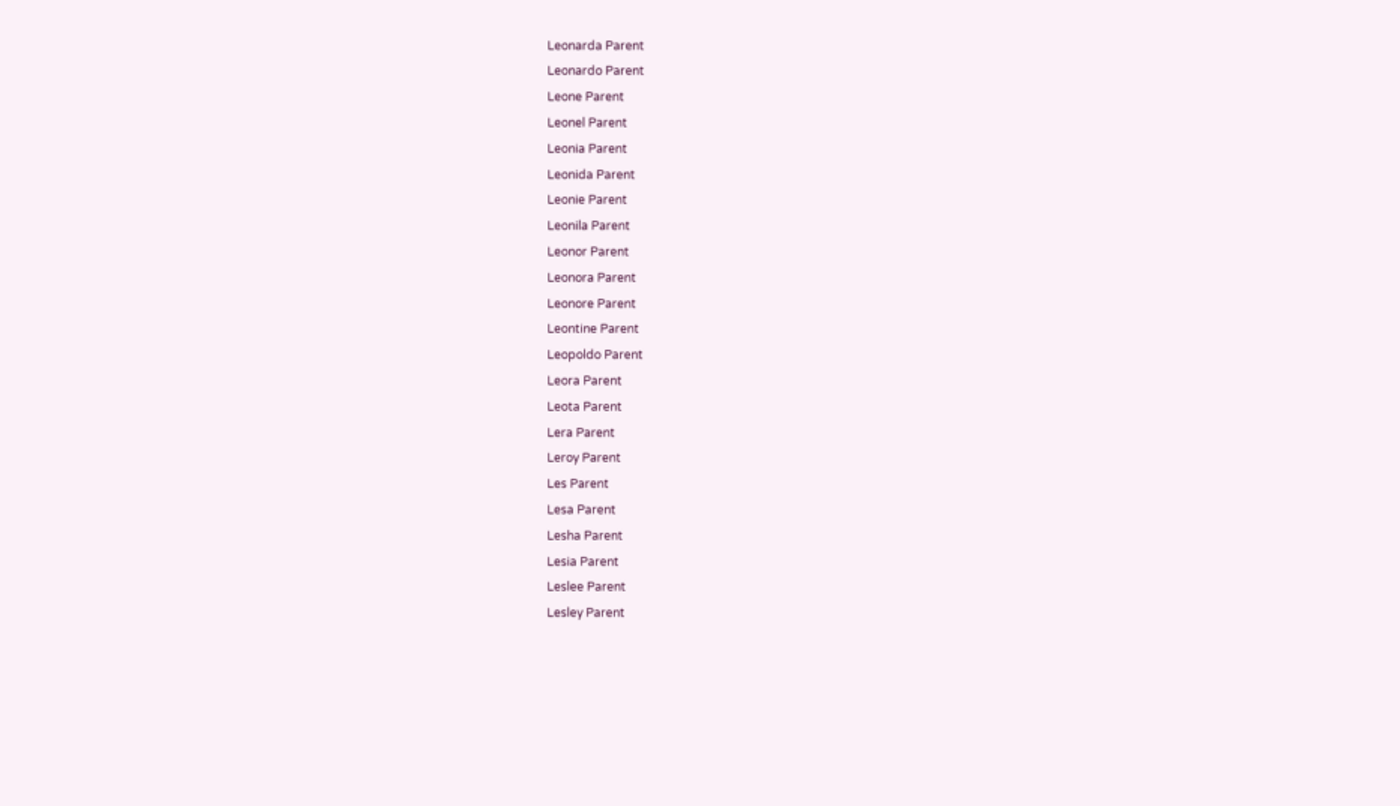Leonarda Parent
Leonardo Parent
Leone Parent
Leonel Parent
Leonia Parent
Leonida Parent
Leonie Parent
Leonila Parent
Leonor Parent
Leonora Parent
Leonore Parent
Leontine Parent
Leopoldo Parent
Leora Parent
Leota Parent
Lera Parent
Leroy Parent
Les Parent
Lesa Parent
Lesha Parent
Lesia Parent
Leslee Parent
Lesley Parent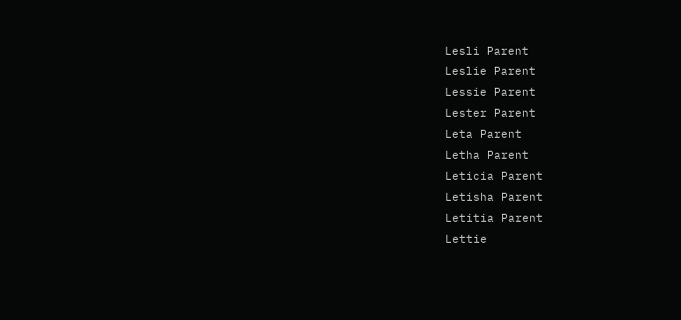Lesli Parent
Leslie Parent
Lessie Parent
Lester Parent
Leta Parent
Letha Parent
Leticia Parent
Letisha Parent
Letitia Parent
Lettie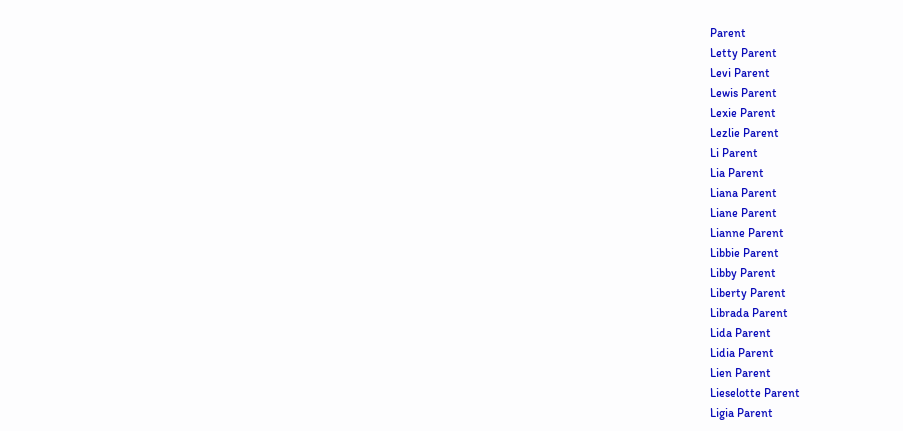Parent
Letty Parent
Levi Parent
Lewis Parent
Lexie Parent
Lezlie Parent
Li Parent
Lia Parent
Liana Parent
Liane Parent
Lianne Parent
Libbie Parent
Libby Parent
Liberty Parent
Librada Parent
Lida Parent
Lidia Parent
Lien Parent
Lieselotte Parent
Ligia Parent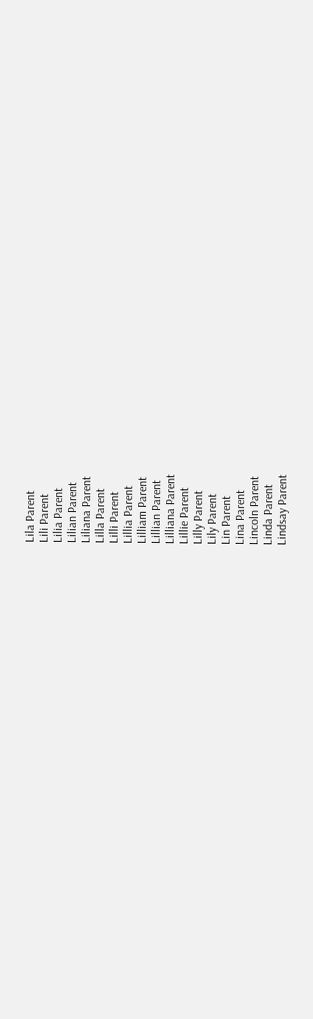Lila Parent
Lili Parent
Lilia Parent
Lilian Parent
Liliana Parent
Lilla Parent
Lilli Parent
Lillia Parent
Lilliam Parent
Lillian Parent
Lilliana Parent
Lillie Parent
Lilly Parent
Lily Parent
Lin Parent
Lina Parent
Lincoln Parent
Linda Parent
Lindsay Parent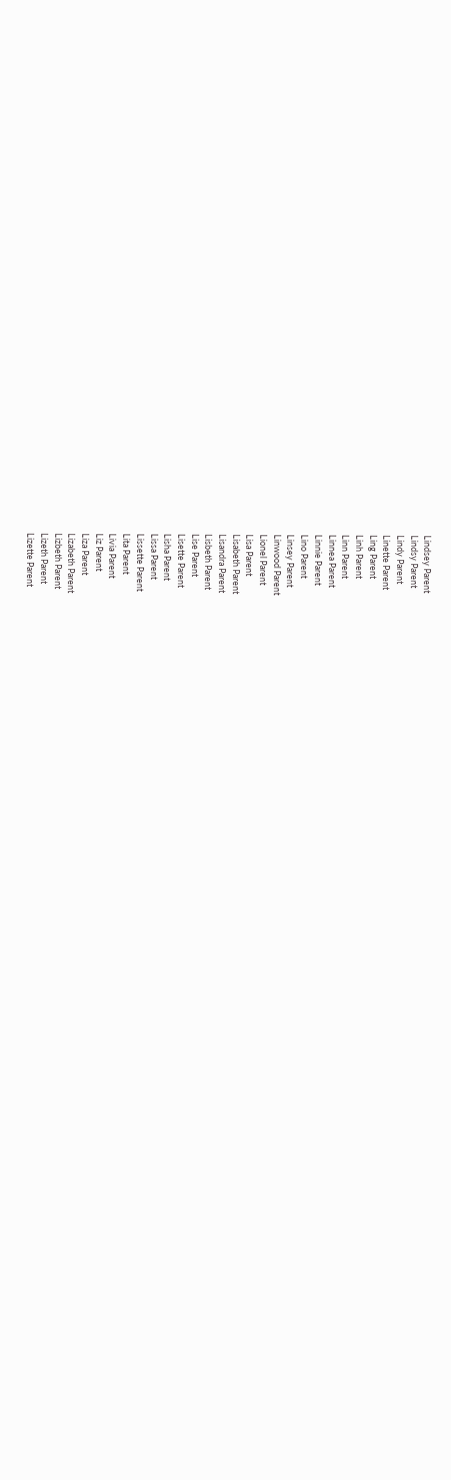Lindsey Parent
Lindsy Parent
Lindy Parent
Linette Parent
Ling Parent
Linh Parent
Linn Parent
Linnea Parent
Linnie Parent
Lino Parent
Linsey Parent
Linwood Parent
Lionel Parent
Lisa Parent
Lisabeth Parent
Lisandra Parent
Lisbeth Parent
Lise Parent
Lisette Parent
Lisha Parent
Lissa Parent
Lissette Parent
Lita Parent
Livia Parent
Liz Parent
Liza Parent
Lizabeth Parent
Lizbeth Parent
Lizeth Parent
Lizette Parent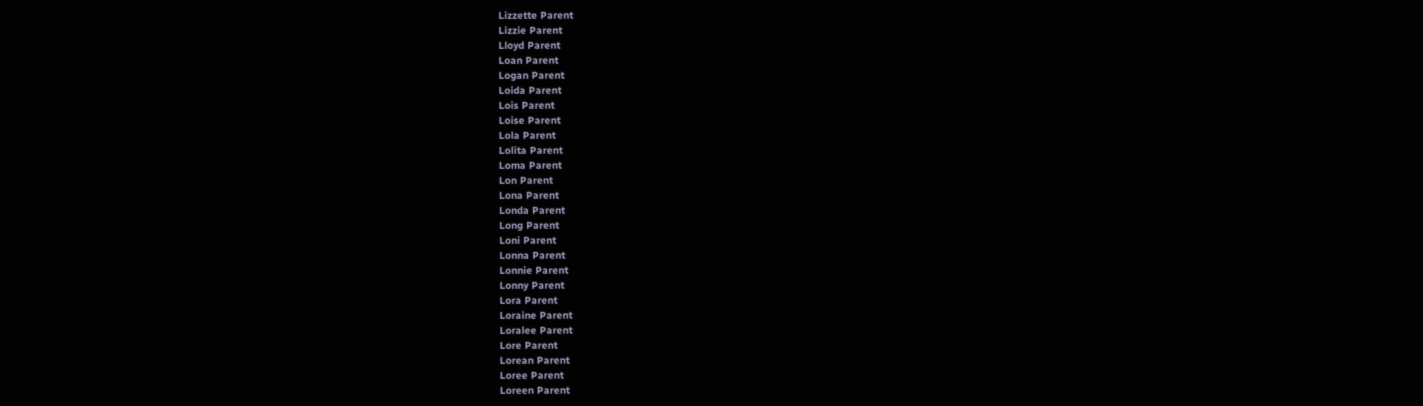Lizzette Parent
Lizzie Parent
Lloyd Parent
Loan Parent
Logan Parent
Loida Parent
Lois Parent
Loise Parent
Lola Parent
Lolita Parent
Loma Parent
Lon Parent
Lona Parent
Londa Parent
Long Parent
Loni Parent
Lonna Parent
Lonnie Parent
Lonny Parent
Lora Parent
Loraine Parent
Loralee Parent
Lore Parent
Lorean Parent
Loree Parent
Loreen Parent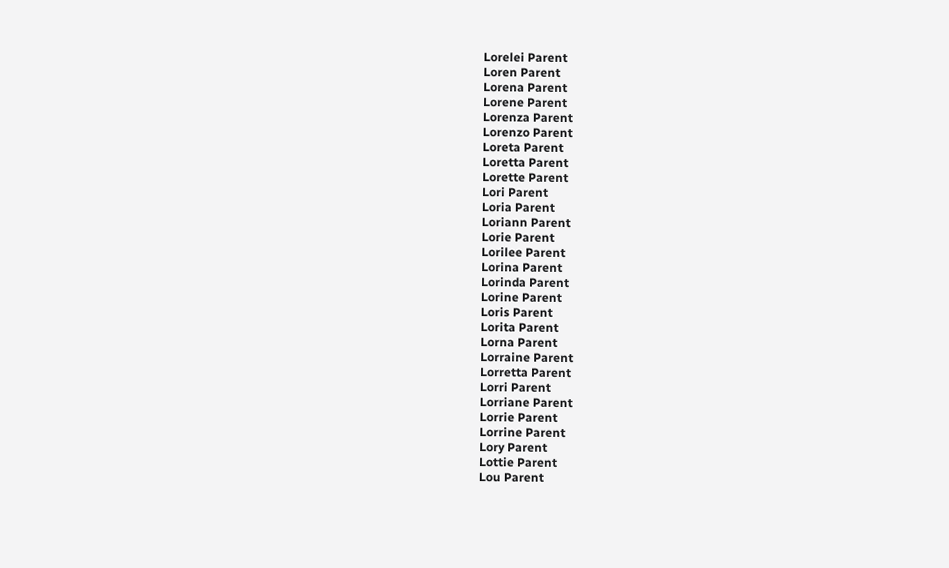Lorelei Parent
Loren Parent
Lorena Parent
Lorene Parent
Lorenza Parent
Lorenzo Parent
Loreta Parent
Loretta Parent
Lorette Parent
Lori Parent
Loria Parent
Loriann Parent
Lorie Parent
Lorilee Parent
Lorina Parent
Lorinda Parent
Lorine Parent
Loris Parent
Lorita Parent
Lorna Parent
Lorraine Parent
Lorretta Parent
Lorri Parent
Lorriane Parent
Lorrie Parent
Lorrine Parent
Lory Parent
Lottie Parent
Lou Parent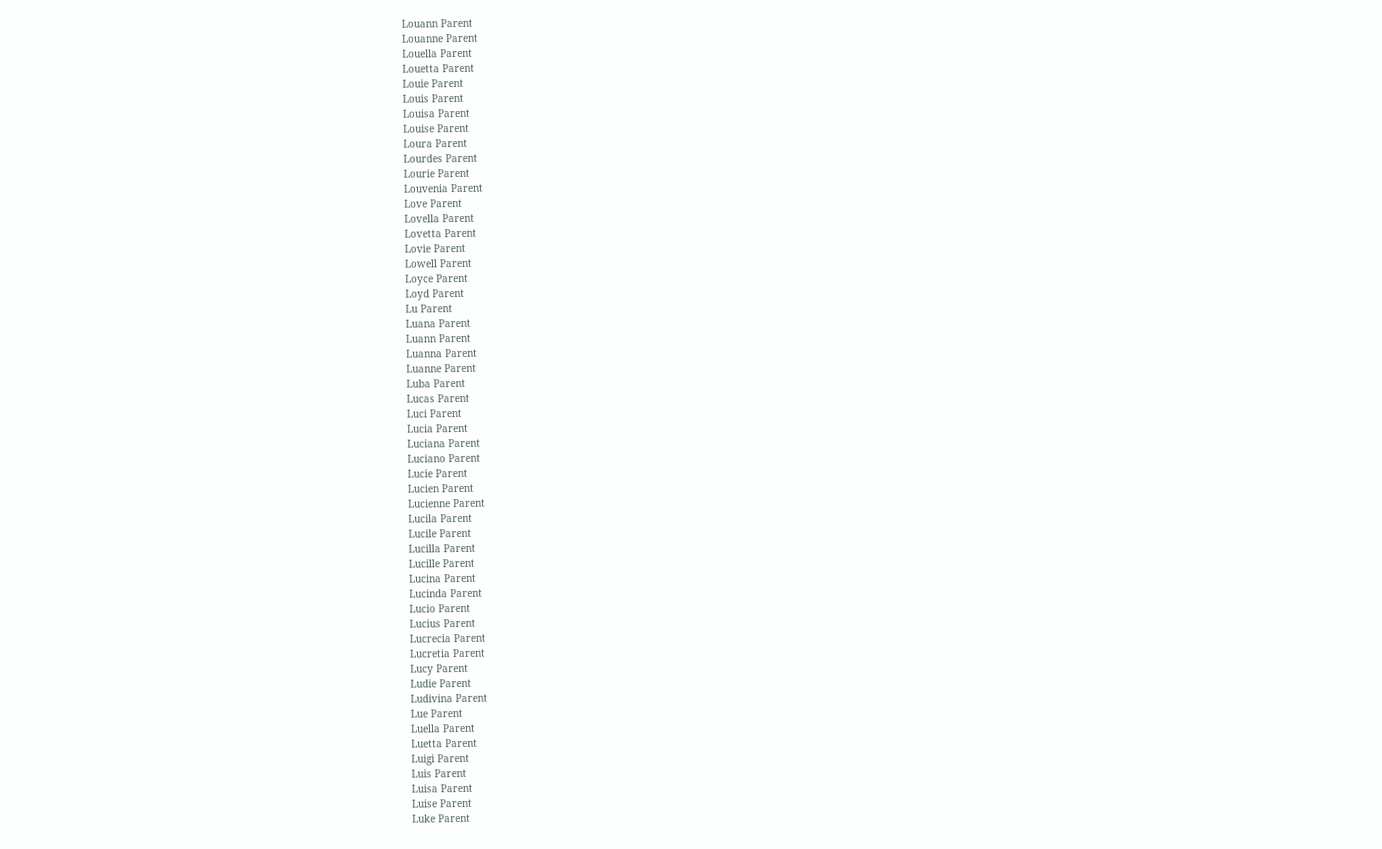Louann Parent
Louanne Parent
Louella Parent
Louetta Parent
Louie Parent
Louis Parent
Louisa Parent
Louise Parent
Loura Parent
Lourdes Parent
Lourie Parent
Louvenia Parent
Love Parent
Lovella Parent
Lovetta Parent
Lovie Parent
Lowell Parent
Loyce Parent
Loyd Parent
Lu Parent
Luana Parent
Luann Parent
Luanna Parent
Luanne Parent
Luba Parent
Lucas Parent
Luci Parent
Lucia Parent
Luciana Parent
Luciano Parent
Lucie Parent
Lucien Parent
Lucienne Parent
Lucila Parent
Lucile Parent
Lucilla Parent
Lucille Parent
Lucina Parent
Lucinda Parent
Lucio Parent
Lucius Parent
Lucrecia Parent
Lucretia Parent
Lucy Parent
Ludie Parent
Ludivina Parent
Lue Parent
Luella Parent
Luetta Parent
Luigi Parent
Luis Parent
Luisa Parent
Luise Parent
Luke Parent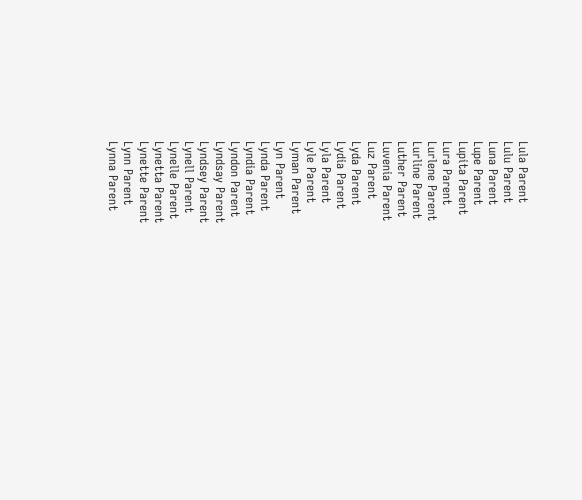Lula Parent
Lulu Parent
Luna Parent
Lupe Parent
Lupita Parent
Lura Parent
Lurlene Parent
Lurline Parent
Luther Parent
Luvenia Parent
Luz Parent
Lyda Parent
Lydia Parent
Lyla Parent
Lyle Parent
Lyman Parent
Lyn Parent
Lynda Parent
Lyndia Parent
Lyndon Parent
Lyndsay Parent
Lyndsey Parent
Lynell Parent
Lynelle Parent
Lynetta Parent
Lynette Parent
Lynn Parent
Lynna Parent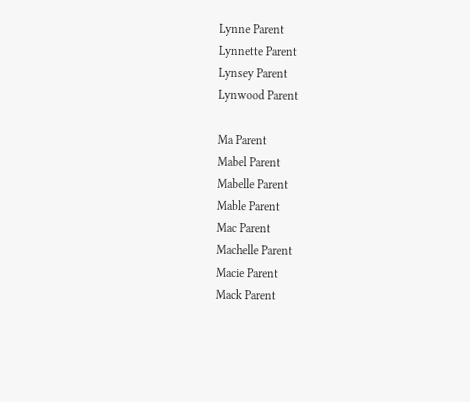Lynne Parent
Lynnette Parent
Lynsey Parent
Lynwood Parent

Ma Parent
Mabel Parent
Mabelle Parent
Mable Parent
Mac Parent
Machelle Parent
Macie Parent
Mack Parent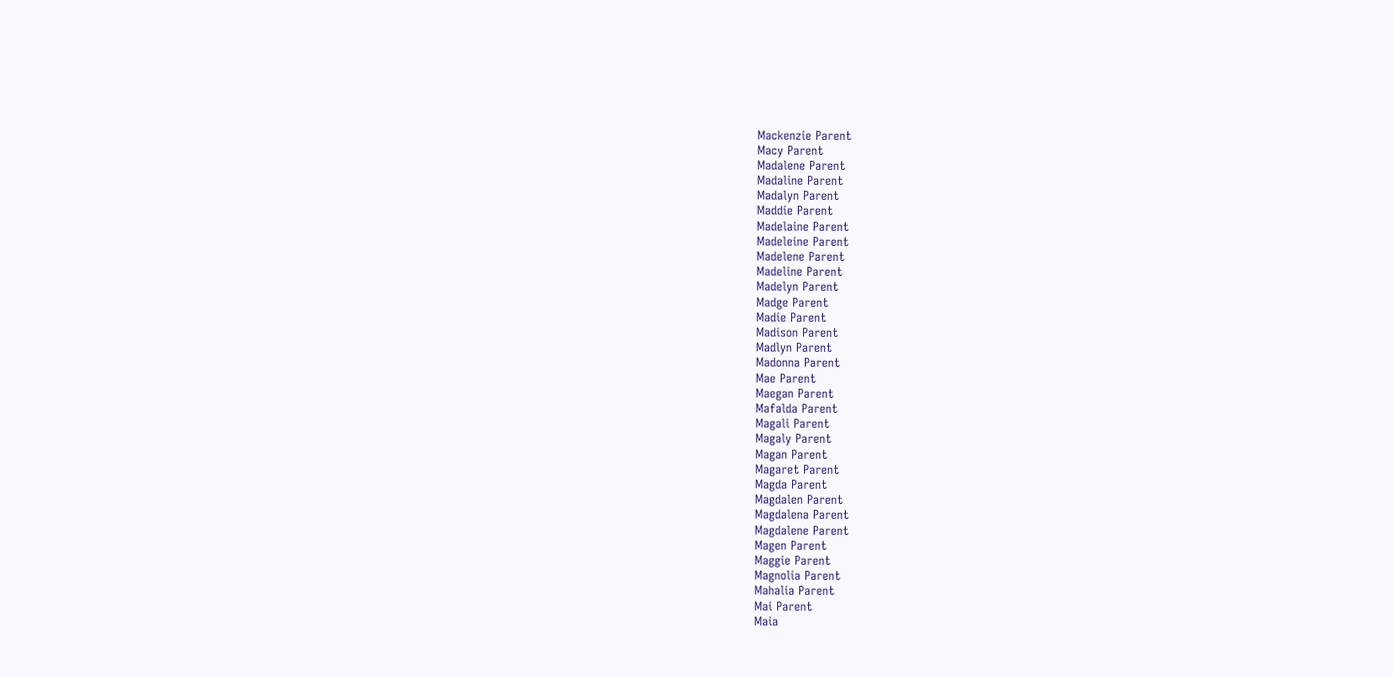Mackenzie Parent
Macy Parent
Madalene Parent
Madaline Parent
Madalyn Parent
Maddie Parent
Madelaine Parent
Madeleine Parent
Madelene Parent
Madeline Parent
Madelyn Parent
Madge Parent
Madie Parent
Madison Parent
Madlyn Parent
Madonna Parent
Mae Parent
Maegan Parent
Mafalda Parent
Magali Parent
Magaly Parent
Magan Parent
Magaret Parent
Magda Parent
Magdalen Parent
Magdalena Parent
Magdalene Parent
Magen Parent
Maggie Parent
Magnolia Parent
Mahalia Parent
Mai Parent
Maia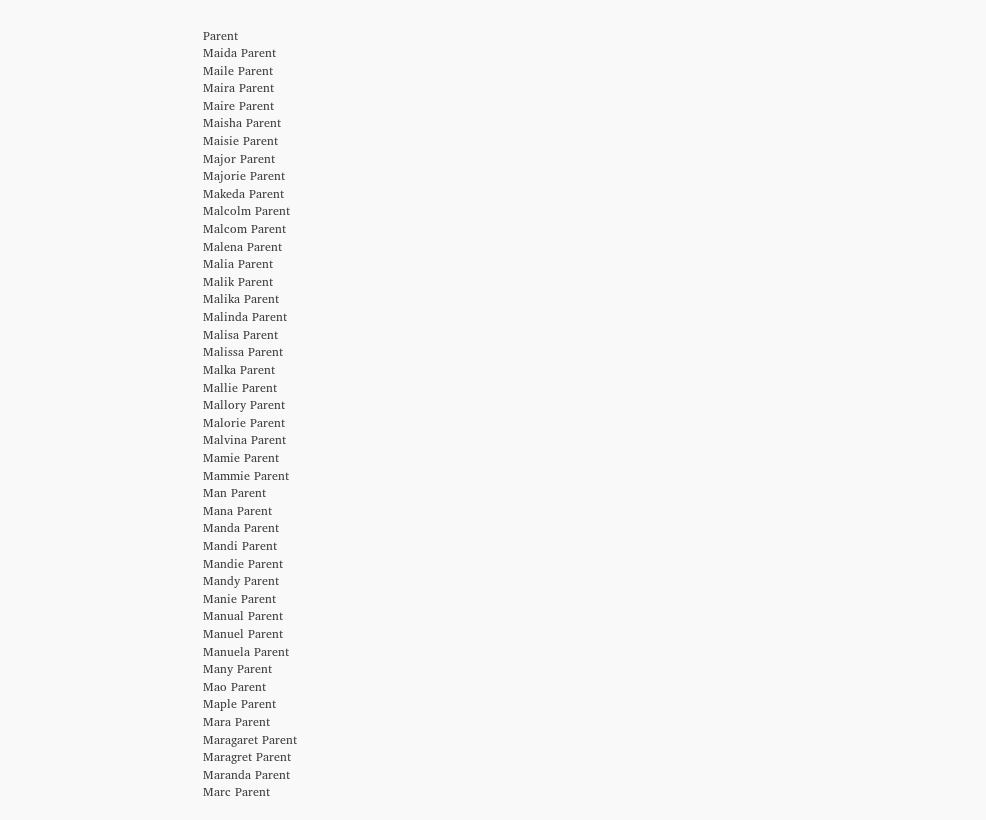Parent
Maida Parent
Maile Parent
Maira Parent
Maire Parent
Maisha Parent
Maisie Parent
Major Parent
Majorie Parent
Makeda Parent
Malcolm Parent
Malcom Parent
Malena Parent
Malia Parent
Malik Parent
Malika Parent
Malinda Parent
Malisa Parent
Malissa Parent
Malka Parent
Mallie Parent
Mallory Parent
Malorie Parent
Malvina Parent
Mamie Parent
Mammie Parent
Man Parent
Mana Parent
Manda Parent
Mandi Parent
Mandie Parent
Mandy Parent
Manie Parent
Manual Parent
Manuel Parent
Manuela Parent
Many Parent
Mao Parent
Maple Parent
Mara Parent
Maragaret Parent
Maragret Parent
Maranda Parent
Marc Parent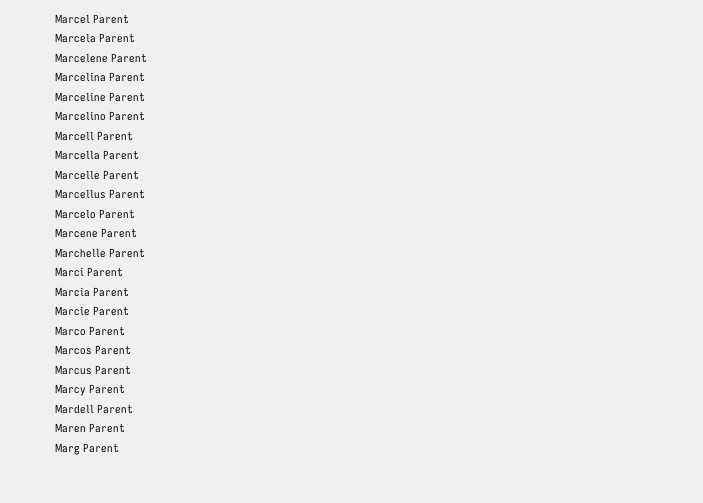Marcel Parent
Marcela Parent
Marcelene Parent
Marcelina Parent
Marceline Parent
Marcelino Parent
Marcell Parent
Marcella Parent
Marcelle Parent
Marcellus Parent
Marcelo Parent
Marcene Parent
Marchelle Parent
Marci Parent
Marcia Parent
Marcie Parent
Marco Parent
Marcos Parent
Marcus Parent
Marcy Parent
Mardell Parent
Maren Parent
Marg Parent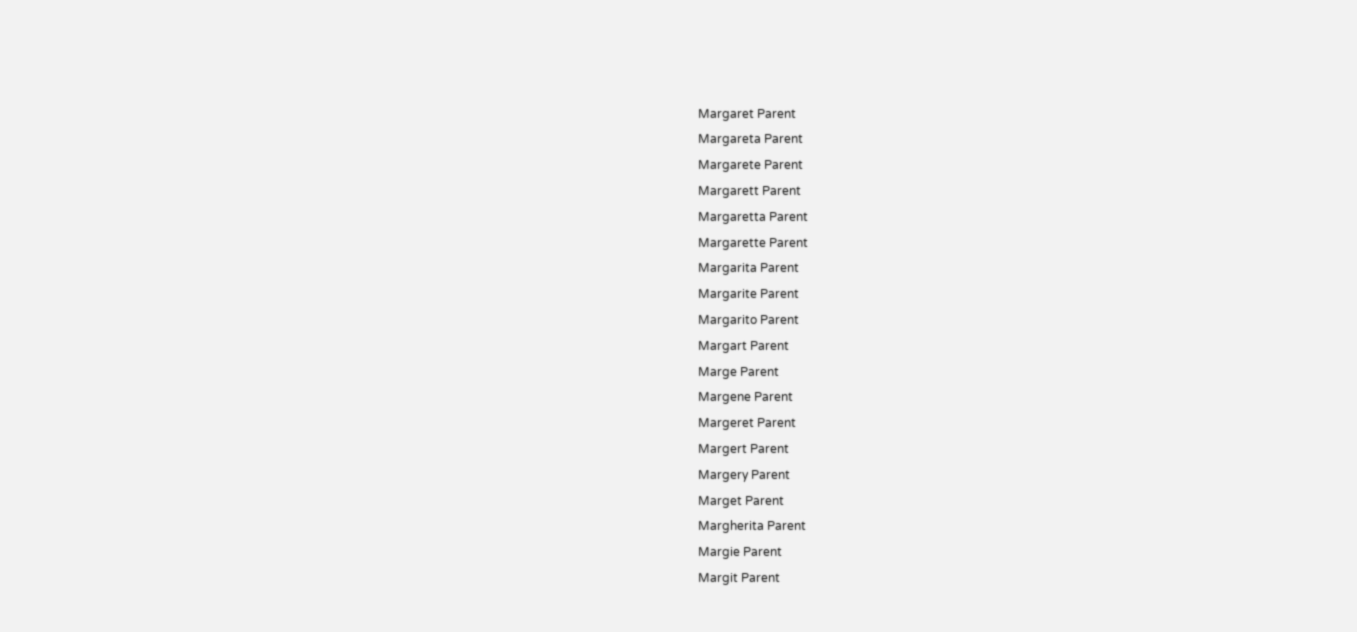Margaret Parent
Margareta Parent
Margarete Parent
Margarett Parent
Margaretta Parent
Margarette Parent
Margarita Parent
Margarite Parent
Margarito Parent
Margart Parent
Marge Parent
Margene Parent
Margeret Parent
Margert Parent
Margery Parent
Marget Parent
Margherita Parent
Margie Parent
Margit Parent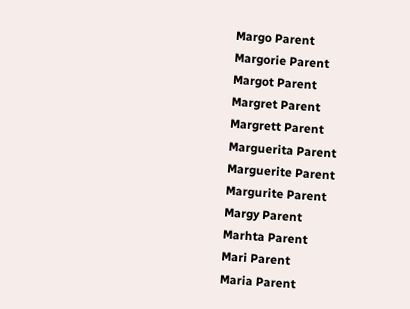Margo Parent
Margorie Parent
Margot Parent
Margret Parent
Margrett Parent
Marguerita Parent
Marguerite Parent
Margurite Parent
Margy Parent
Marhta Parent
Mari Parent
Maria Parent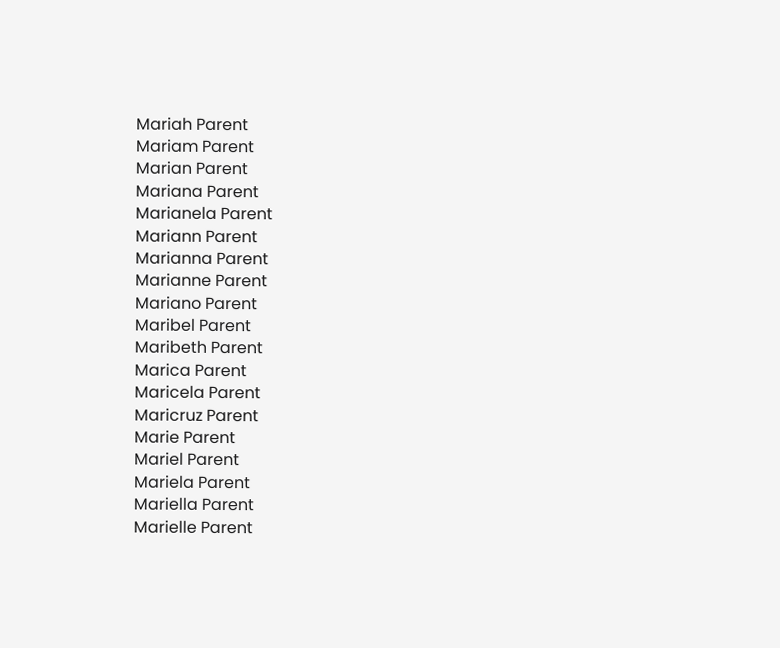Mariah Parent
Mariam Parent
Marian Parent
Mariana Parent
Marianela Parent
Mariann Parent
Marianna Parent
Marianne Parent
Mariano Parent
Maribel Parent
Maribeth Parent
Marica Parent
Maricela Parent
Maricruz Parent
Marie Parent
Mariel Parent
Mariela Parent
Mariella Parent
Marielle Parent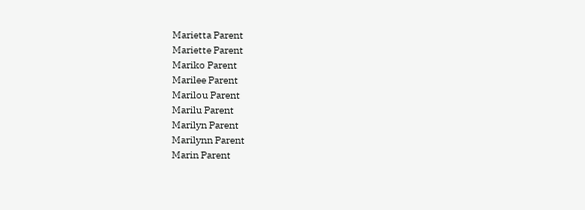Marietta Parent
Mariette Parent
Mariko Parent
Marilee Parent
Marilou Parent
Marilu Parent
Marilyn Parent
Marilynn Parent
Marin Parent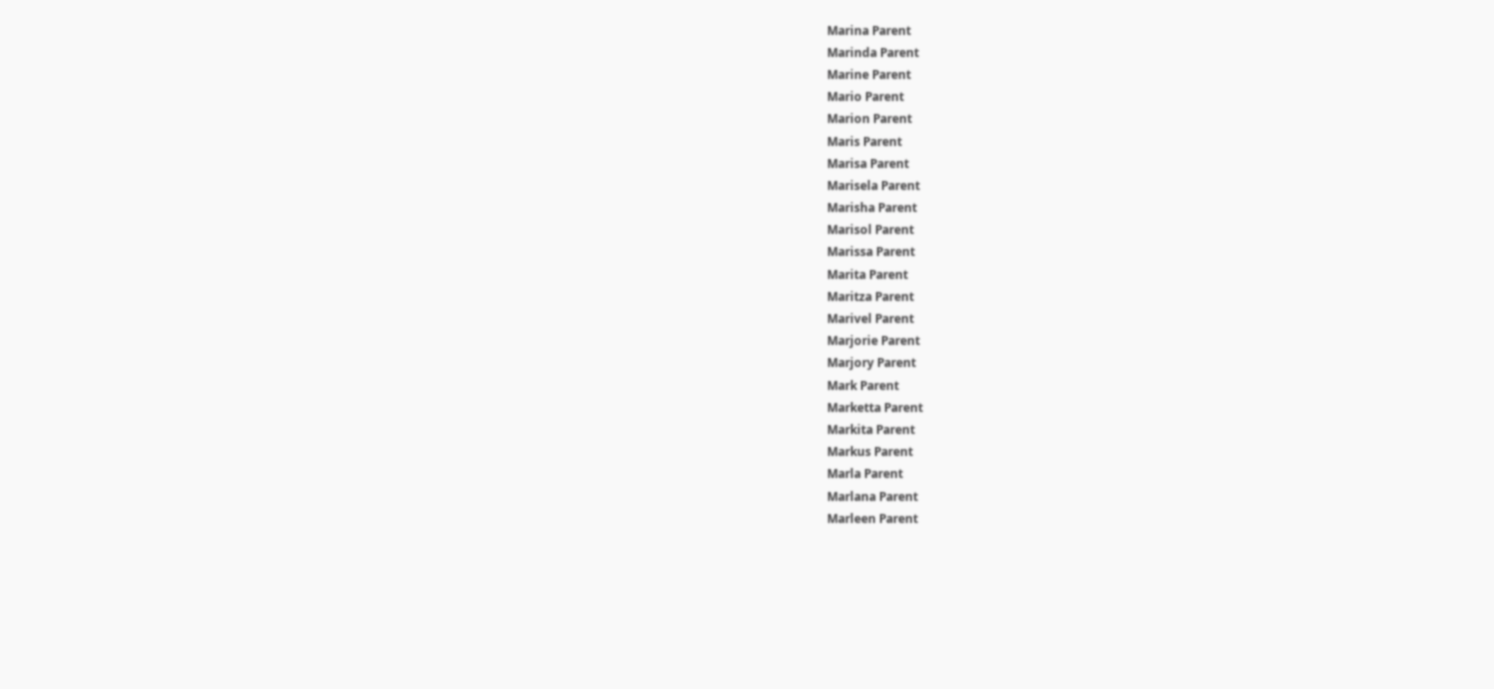Marina Parent
Marinda Parent
Marine Parent
Mario Parent
Marion Parent
Maris Parent
Marisa Parent
Marisela Parent
Marisha Parent
Marisol Parent
Marissa Parent
Marita Parent
Maritza Parent
Marivel Parent
Marjorie Parent
Marjory Parent
Mark Parent
Marketta Parent
Markita Parent
Markus Parent
Marla Parent
Marlana Parent
Marleen Parent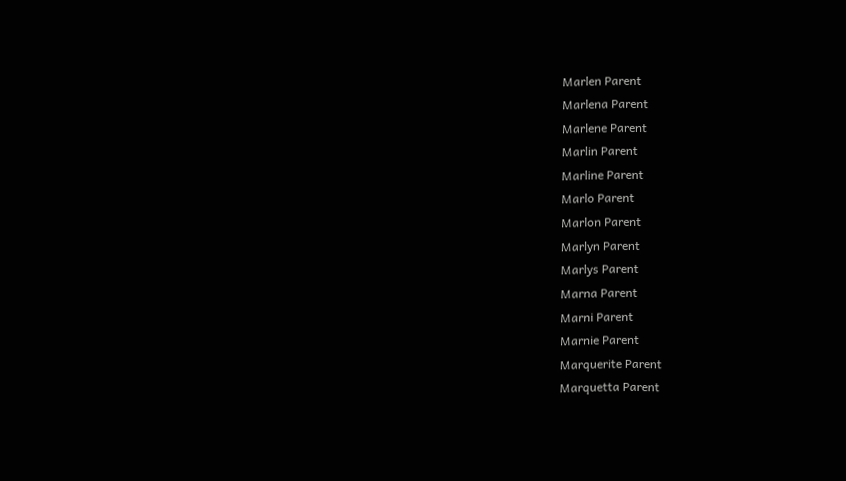Marlen Parent
Marlena Parent
Marlene Parent
Marlin Parent
Marline Parent
Marlo Parent
Marlon Parent
Marlyn Parent
Marlys Parent
Marna Parent
Marni Parent
Marnie Parent
Marquerite Parent
Marquetta Parent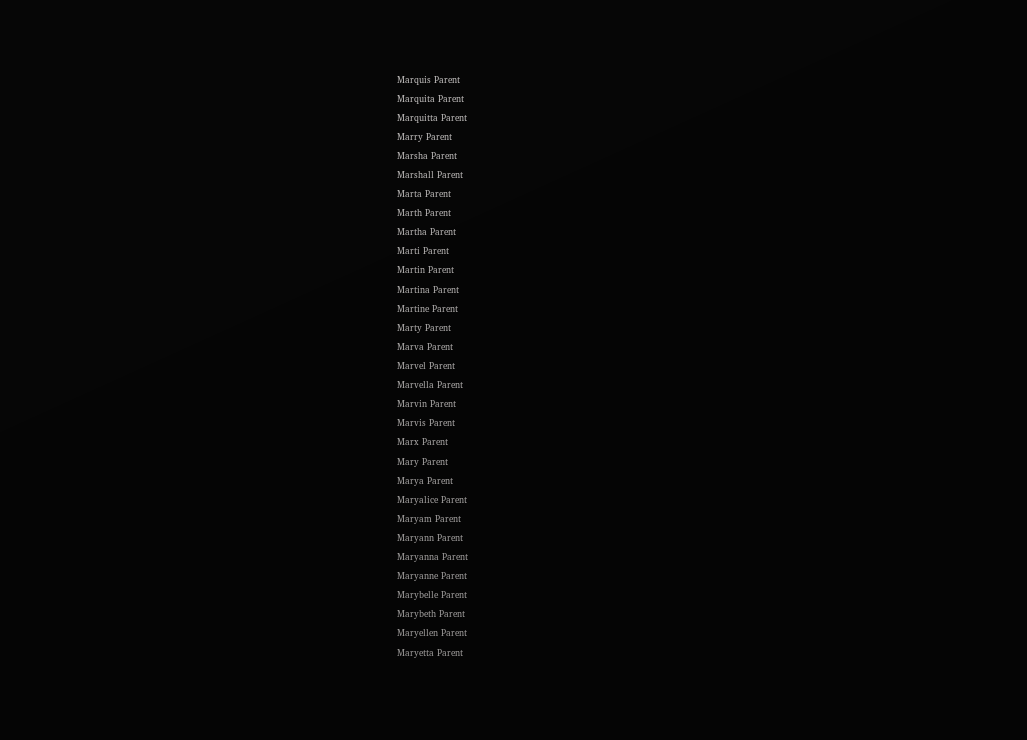Marquis Parent
Marquita Parent
Marquitta Parent
Marry Parent
Marsha Parent
Marshall Parent
Marta Parent
Marth Parent
Martha Parent
Marti Parent
Martin Parent
Martina Parent
Martine Parent
Marty Parent
Marva Parent
Marvel Parent
Marvella Parent
Marvin Parent
Marvis Parent
Marx Parent
Mary Parent
Marya Parent
Maryalice Parent
Maryam Parent
Maryann Parent
Maryanna Parent
Maryanne Parent
Marybelle Parent
Marybeth Parent
Maryellen Parent
Maryetta Parent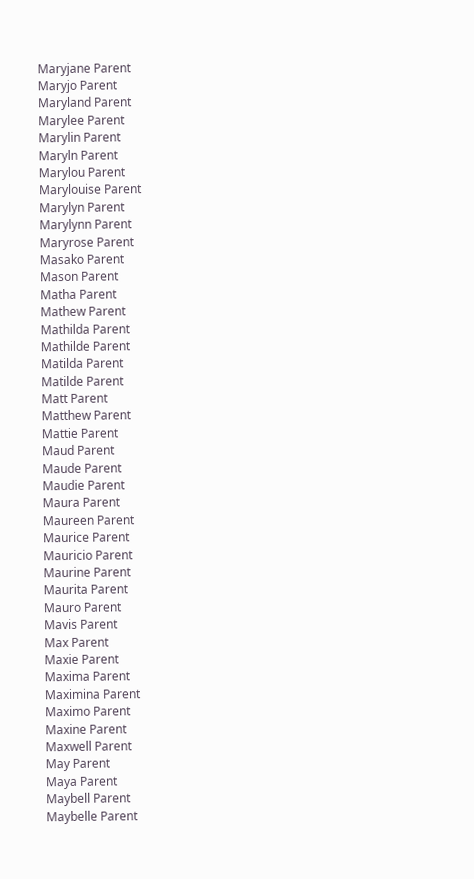Maryjane Parent
Maryjo Parent
Maryland Parent
Marylee Parent
Marylin Parent
Maryln Parent
Marylou Parent
Marylouise Parent
Marylyn Parent
Marylynn Parent
Maryrose Parent
Masako Parent
Mason Parent
Matha Parent
Mathew Parent
Mathilda Parent
Mathilde Parent
Matilda Parent
Matilde Parent
Matt Parent
Matthew Parent
Mattie Parent
Maud Parent
Maude Parent
Maudie Parent
Maura Parent
Maureen Parent
Maurice Parent
Mauricio Parent
Maurine Parent
Maurita Parent
Mauro Parent
Mavis Parent
Max Parent
Maxie Parent
Maxima Parent
Maximina Parent
Maximo Parent
Maxine Parent
Maxwell Parent
May Parent
Maya Parent
Maybell Parent
Maybelle Parent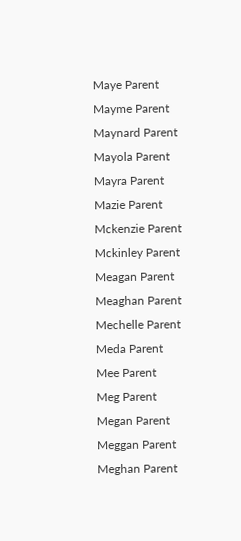Maye Parent
Mayme Parent
Maynard Parent
Mayola Parent
Mayra Parent
Mazie Parent
Mckenzie Parent
Mckinley Parent
Meagan Parent
Meaghan Parent
Mechelle Parent
Meda Parent
Mee Parent
Meg Parent
Megan Parent
Meggan Parent
Meghan Parent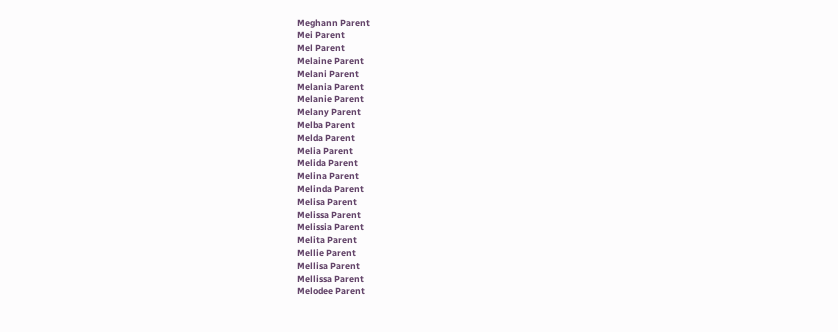Meghann Parent
Mei Parent
Mel Parent
Melaine Parent
Melani Parent
Melania Parent
Melanie Parent
Melany Parent
Melba Parent
Melda Parent
Melia Parent
Melida Parent
Melina Parent
Melinda Parent
Melisa Parent
Melissa Parent
Melissia Parent
Melita Parent
Mellie Parent
Mellisa Parent
Mellissa Parent
Melodee Parent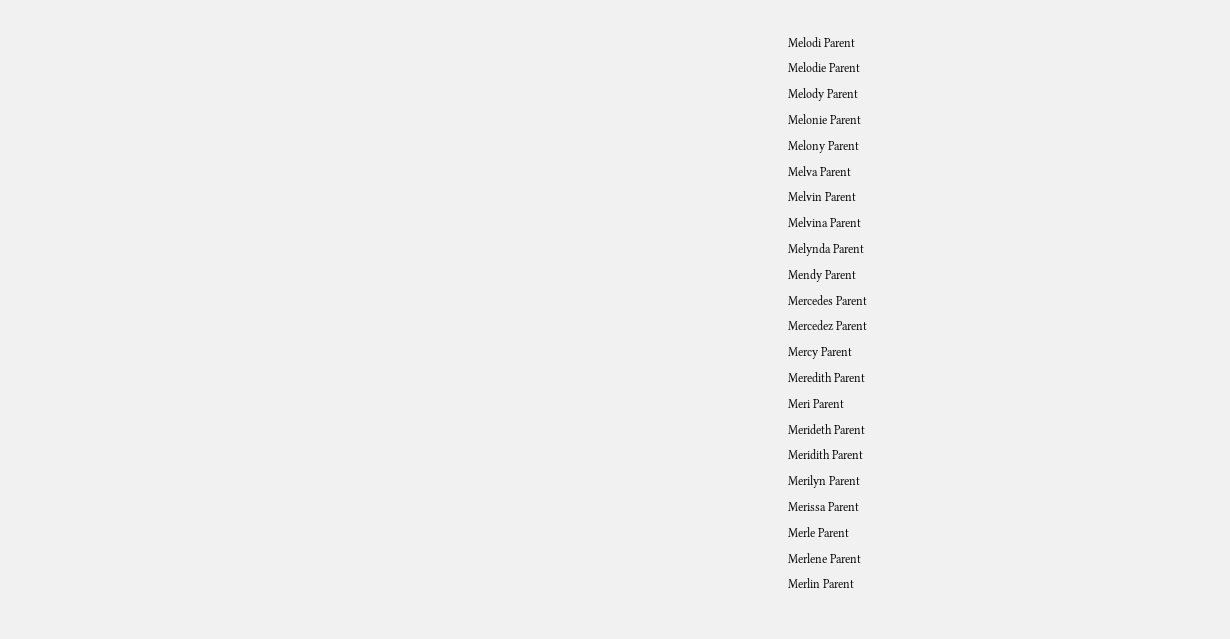Melodi Parent
Melodie Parent
Melody Parent
Melonie Parent
Melony Parent
Melva Parent
Melvin Parent
Melvina Parent
Melynda Parent
Mendy Parent
Mercedes Parent
Mercedez Parent
Mercy Parent
Meredith Parent
Meri Parent
Merideth Parent
Meridith Parent
Merilyn Parent
Merissa Parent
Merle Parent
Merlene Parent
Merlin Parent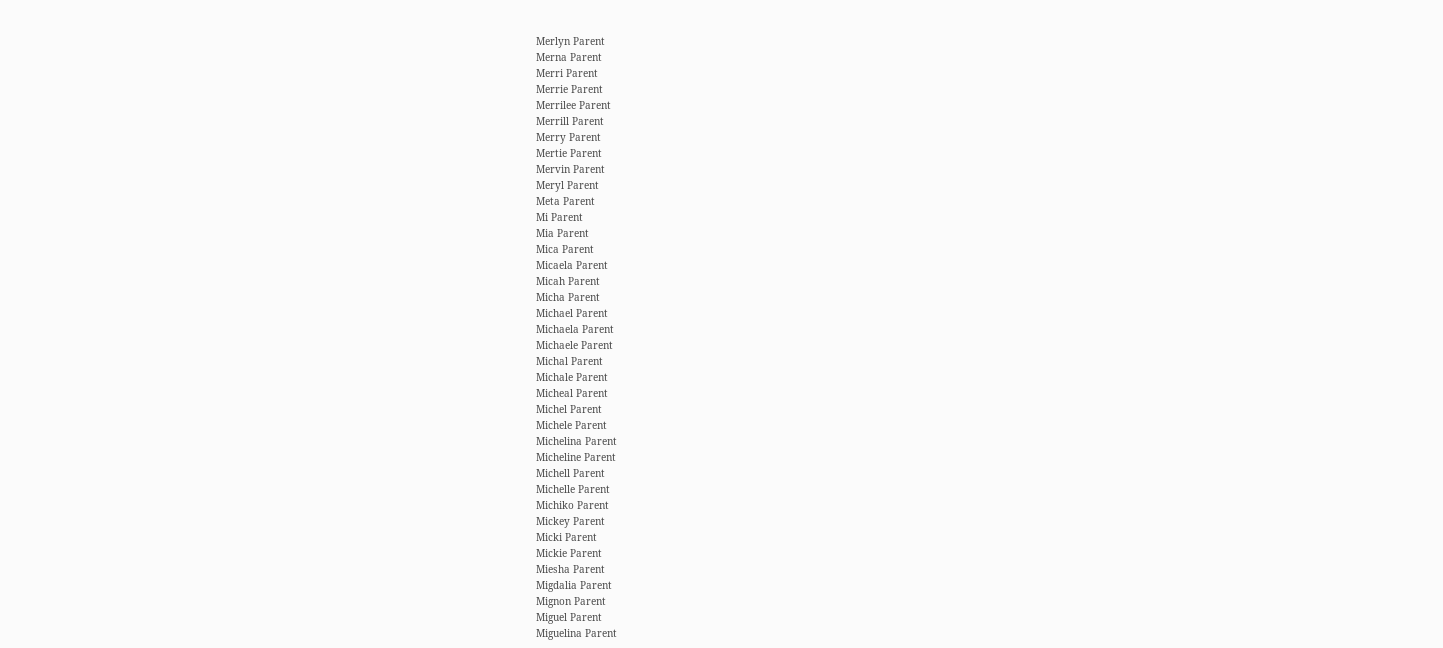Merlyn Parent
Merna Parent
Merri Parent
Merrie Parent
Merrilee Parent
Merrill Parent
Merry Parent
Mertie Parent
Mervin Parent
Meryl Parent
Meta Parent
Mi Parent
Mia Parent
Mica Parent
Micaela Parent
Micah Parent
Micha Parent
Michael Parent
Michaela Parent
Michaele Parent
Michal Parent
Michale Parent
Micheal Parent
Michel Parent
Michele Parent
Michelina Parent
Micheline Parent
Michell Parent
Michelle Parent
Michiko Parent
Mickey Parent
Micki Parent
Mickie Parent
Miesha Parent
Migdalia Parent
Mignon Parent
Miguel Parent
Miguelina Parent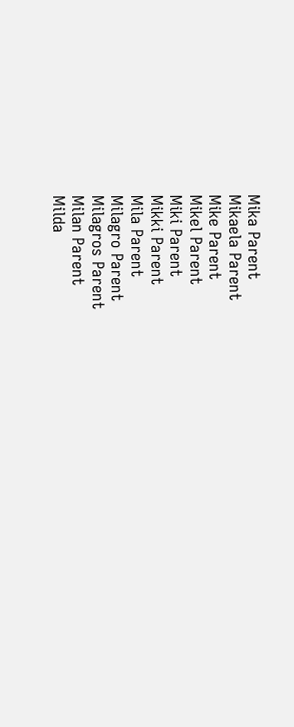Mika Parent
Mikaela Parent
Mike Parent
Mikel Parent
Miki Parent
Mikki Parent
Mila Parent
Milagro Parent
Milagros Parent
Milan Parent
Milda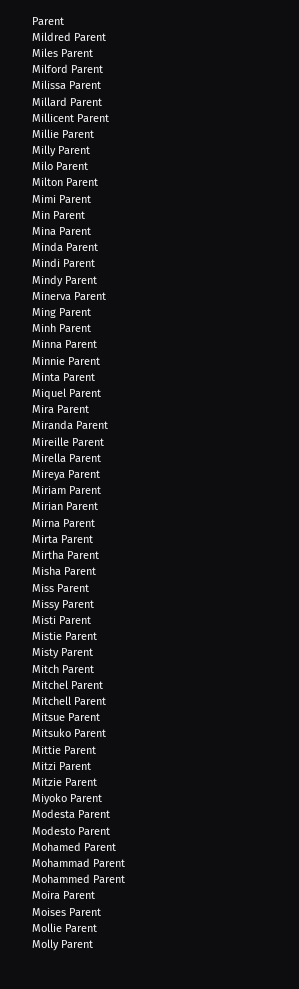Parent
Mildred Parent
Miles Parent
Milford Parent
Milissa Parent
Millard Parent
Millicent Parent
Millie Parent
Milly Parent
Milo Parent
Milton Parent
Mimi Parent
Min Parent
Mina Parent
Minda Parent
Mindi Parent
Mindy Parent
Minerva Parent
Ming Parent
Minh Parent
Minna Parent
Minnie Parent
Minta Parent
Miquel Parent
Mira Parent
Miranda Parent
Mireille Parent
Mirella Parent
Mireya Parent
Miriam Parent
Mirian Parent
Mirna Parent
Mirta Parent
Mirtha Parent
Misha Parent
Miss Parent
Missy Parent
Misti Parent
Mistie Parent
Misty Parent
Mitch Parent
Mitchel Parent
Mitchell Parent
Mitsue Parent
Mitsuko Parent
Mittie Parent
Mitzi Parent
Mitzie Parent
Miyoko Parent
Modesta Parent
Modesto Parent
Mohamed Parent
Mohammad Parent
Mohammed Parent
Moira Parent
Moises Parent
Mollie Parent
Molly Parent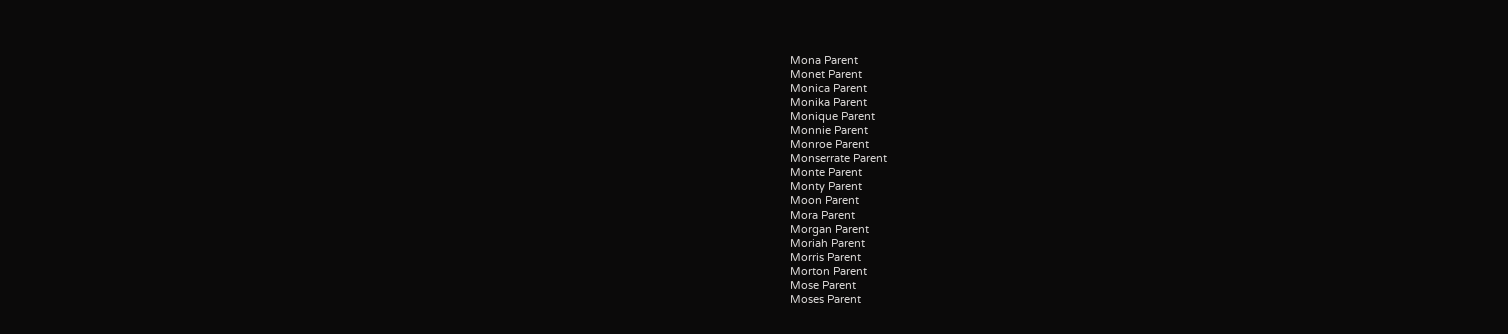Mona Parent
Monet Parent
Monica Parent
Monika Parent
Monique Parent
Monnie Parent
Monroe Parent
Monserrate Parent
Monte Parent
Monty Parent
Moon Parent
Mora Parent
Morgan Parent
Moriah Parent
Morris Parent
Morton Parent
Mose Parent
Moses Parent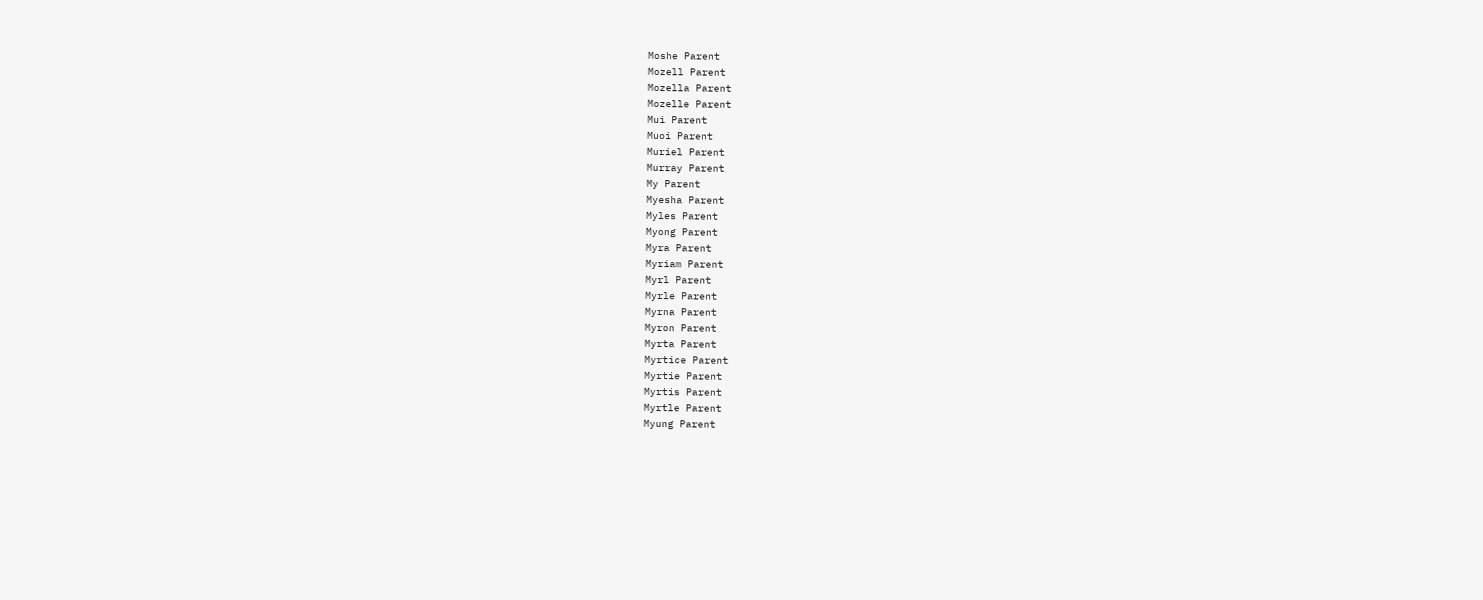Moshe Parent
Mozell Parent
Mozella Parent
Mozelle Parent
Mui Parent
Muoi Parent
Muriel Parent
Murray Parent
My Parent
Myesha Parent
Myles Parent
Myong Parent
Myra Parent
Myriam Parent
Myrl Parent
Myrle Parent
Myrna Parent
Myron Parent
Myrta Parent
Myrtice Parent
Myrtie Parent
Myrtis Parent
Myrtle Parent
Myung Parent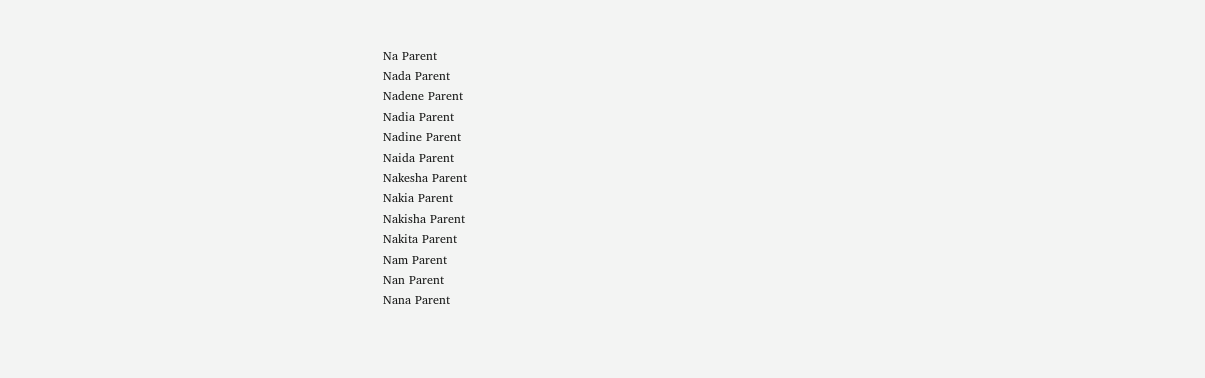Na Parent
Nada Parent
Nadene Parent
Nadia Parent
Nadine Parent
Naida Parent
Nakesha Parent
Nakia Parent
Nakisha Parent
Nakita Parent
Nam Parent
Nan Parent
Nana Parent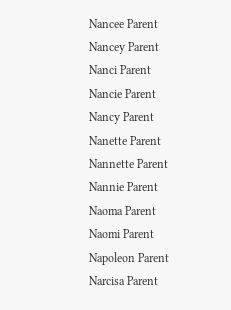Nancee Parent
Nancey Parent
Nanci Parent
Nancie Parent
Nancy Parent
Nanette Parent
Nannette Parent
Nannie Parent
Naoma Parent
Naomi Parent
Napoleon Parent
Narcisa Parent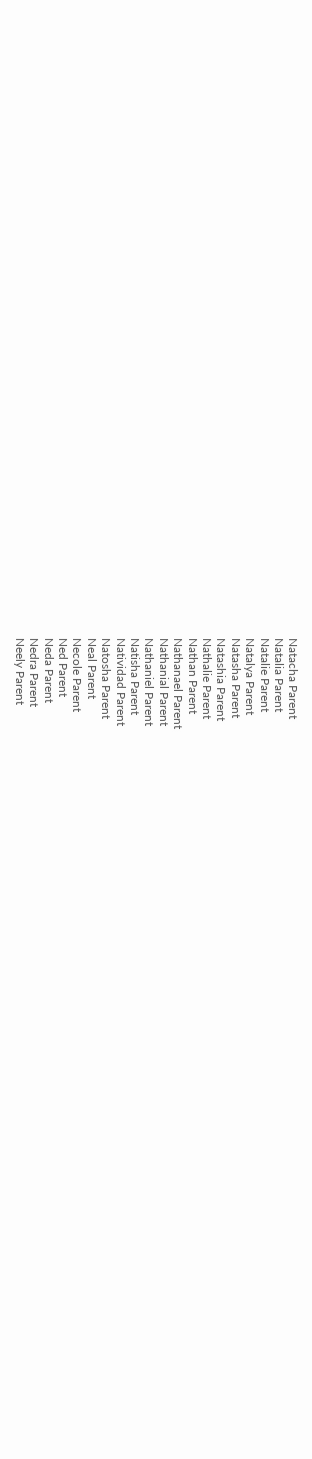Natacha Parent
Natalia Parent
Natalie Parent
Natalya Parent
Natasha Parent
Natashia Parent
Nathalie Parent
Nathan Parent
Nathanael Parent
Nathanial Parent
Nathaniel Parent
Natisha Parent
Natividad Parent
Natosha Parent
Neal Parent
Necole Parent
Ned Parent
Neda Parent
Nedra Parent
Neely Parent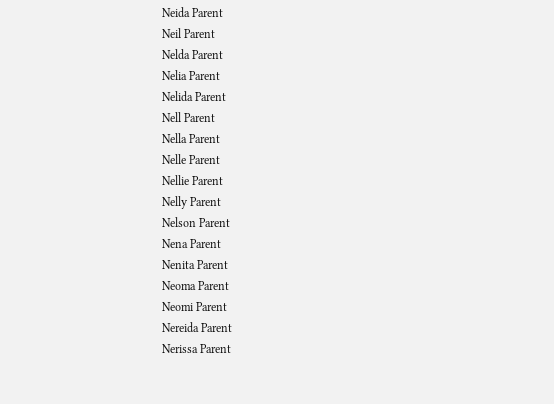Neida Parent
Neil Parent
Nelda Parent
Nelia Parent
Nelida Parent
Nell Parent
Nella Parent
Nelle Parent
Nellie Parent
Nelly Parent
Nelson Parent
Nena Parent
Nenita Parent
Neoma Parent
Neomi Parent
Nereida Parent
Nerissa Parent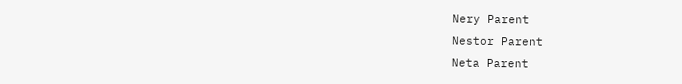Nery Parent
Nestor Parent
Neta Parent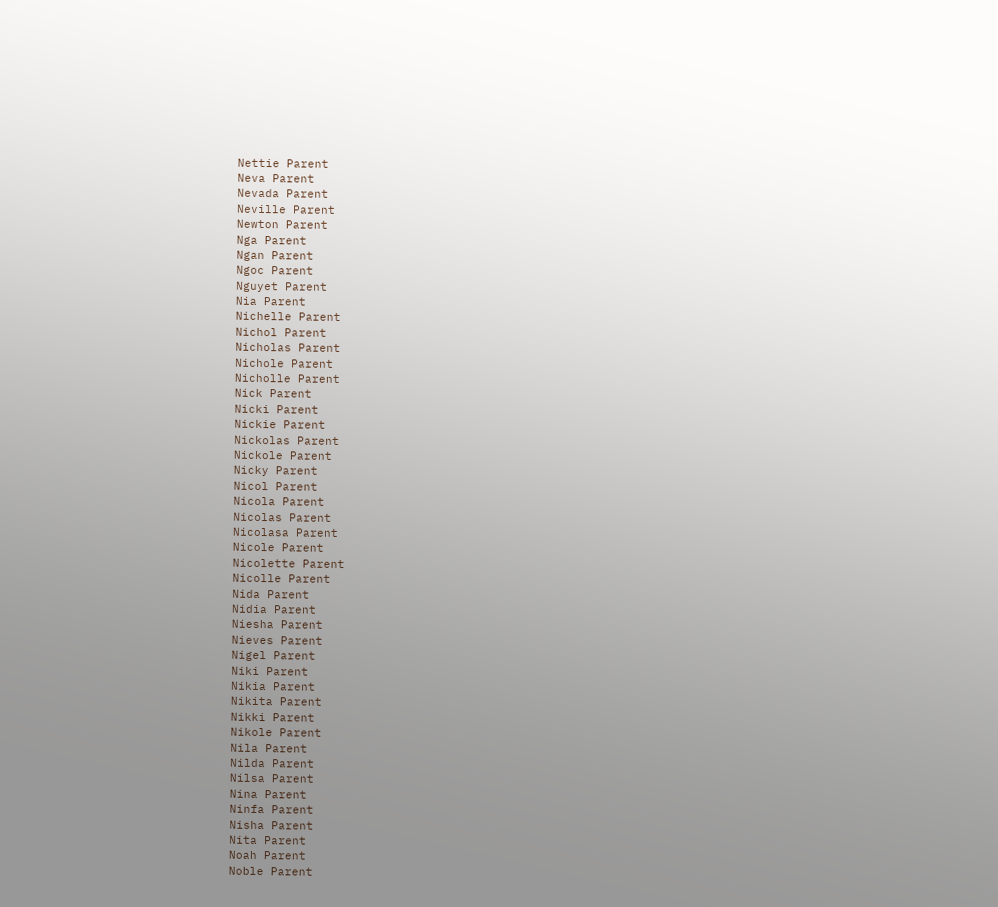Nettie Parent
Neva Parent
Nevada Parent
Neville Parent
Newton Parent
Nga Parent
Ngan Parent
Ngoc Parent
Nguyet Parent
Nia Parent
Nichelle Parent
Nichol Parent
Nicholas Parent
Nichole Parent
Nicholle Parent
Nick Parent
Nicki Parent
Nickie Parent
Nickolas Parent
Nickole Parent
Nicky Parent
Nicol Parent
Nicola Parent
Nicolas Parent
Nicolasa Parent
Nicole Parent
Nicolette Parent
Nicolle Parent
Nida Parent
Nidia Parent
Niesha Parent
Nieves Parent
Nigel Parent
Niki Parent
Nikia Parent
Nikita Parent
Nikki Parent
Nikole Parent
Nila Parent
Nilda Parent
Nilsa Parent
Nina Parent
Ninfa Parent
Nisha Parent
Nita Parent
Noah Parent
Noble Parent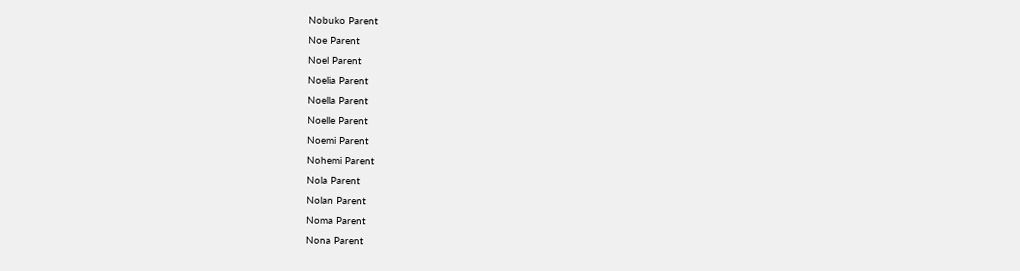Nobuko Parent
Noe Parent
Noel Parent
Noelia Parent
Noella Parent
Noelle Parent
Noemi Parent
Nohemi Parent
Nola Parent
Nolan Parent
Noma Parent
Nona Parent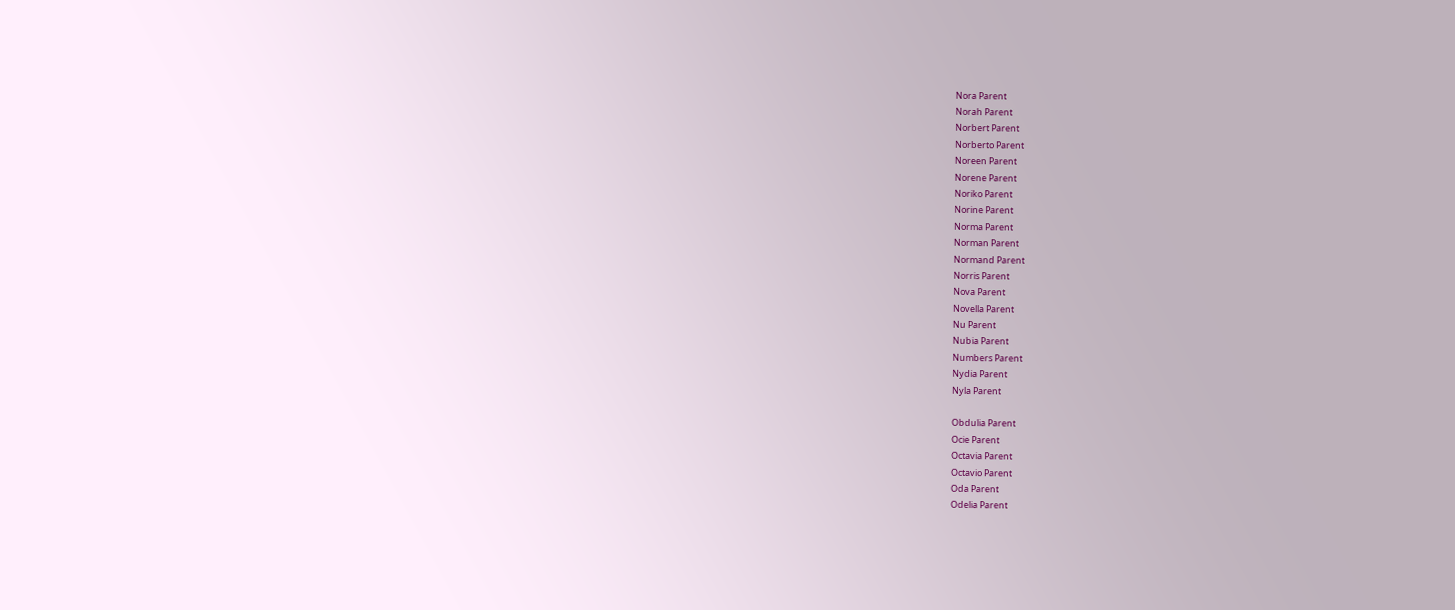Nora Parent
Norah Parent
Norbert Parent
Norberto Parent
Noreen Parent
Norene Parent
Noriko Parent
Norine Parent
Norma Parent
Norman Parent
Normand Parent
Norris Parent
Nova Parent
Novella Parent
Nu Parent
Nubia Parent
Numbers Parent
Nydia Parent
Nyla Parent

Obdulia Parent
Ocie Parent
Octavia Parent
Octavio Parent
Oda Parent
Odelia Parent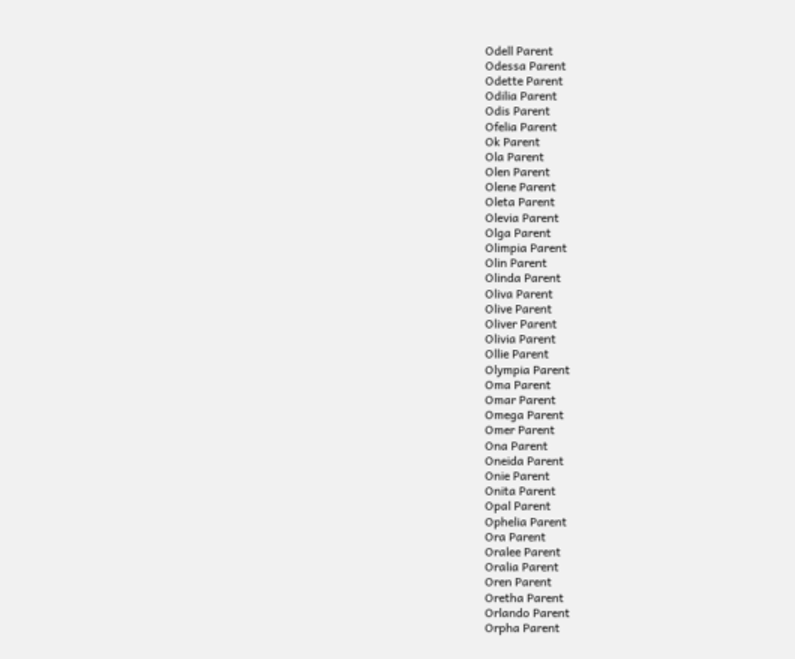Odell Parent
Odessa Parent
Odette Parent
Odilia Parent
Odis Parent
Ofelia Parent
Ok Parent
Ola Parent
Olen Parent
Olene Parent
Oleta Parent
Olevia Parent
Olga Parent
Olimpia Parent
Olin Parent
Olinda Parent
Oliva Parent
Olive Parent
Oliver Parent
Olivia Parent
Ollie Parent
Olympia Parent
Oma Parent
Omar Parent
Omega Parent
Omer Parent
Ona Parent
Oneida Parent
Onie Parent
Onita Parent
Opal Parent
Ophelia Parent
Ora Parent
Oralee Parent
Oralia Parent
Oren Parent
Oretha Parent
Orlando Parent
Orpha Parent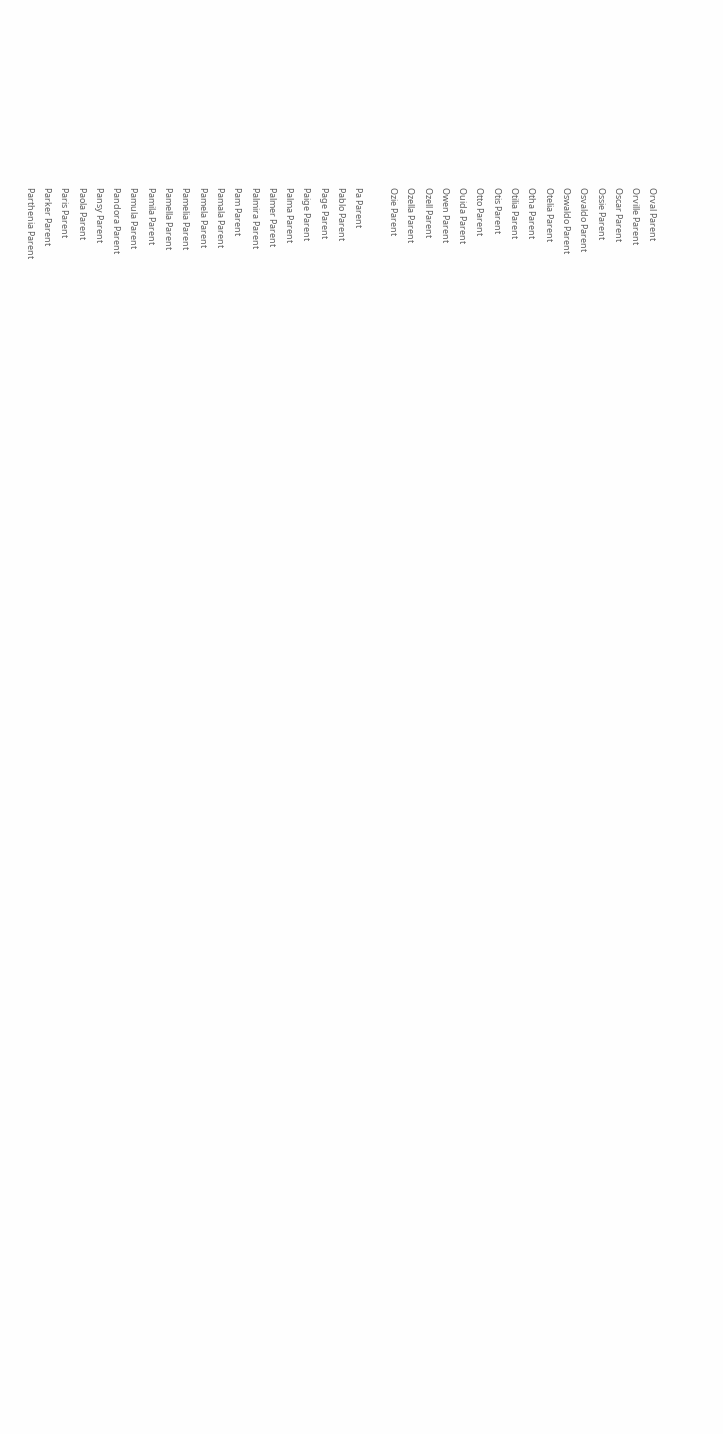Orval Parent
Orville Parent
Oscar Parent
Ossie Parent
Osvaldo Parent
Oswaldo Parent
Otelia Parent
Otha Parent
Otilia Parent
Otis Parent
Otto Parent
Ouida Parent
Owen Parent
Ozell Parent
Ozella Parent
Ozie Parent

Pa Parent
Pablo Parent
Page Parent
Paige Parent
Palma Parent
Palmer Parent
Palmira Parent
Pam Parent
Pamala Parent
Pamela Parent
Pamelia Parent
Pamella Parent
Pamila Parent
Pamula Parent
Pandora Parent
Pansy Parent
Paola Parent
Paris Parent
Parker Parent
Parthenia Parent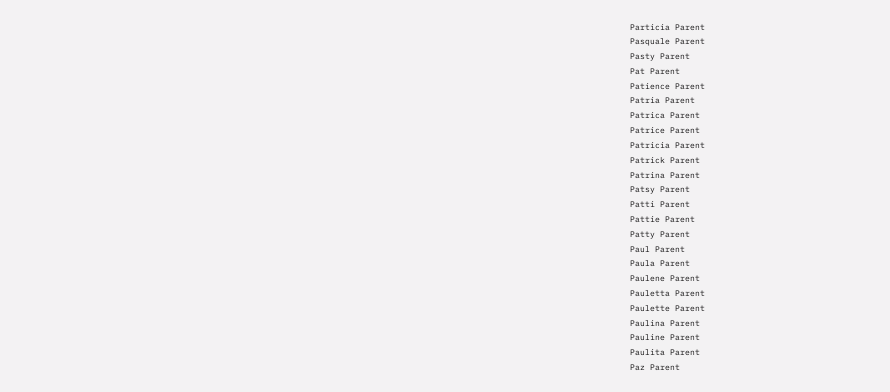Particia Parent
Pasquale Parent
Pasty Parent
Pat Parent
Patience Parent
Patria Parent
Patrica Parent
Patrice Parent
Patricia Parent
Patrick Parent
Patrina Parent
Patsy Parent
Patti Parent
Pattie Parent
Patty Parent
Paul Parent
Paula Parent
Paulene Parent
Pauletta Parent
Paulette Parent
Paulina Parent
Pauline Parent
Paulita Parent
Paz Parent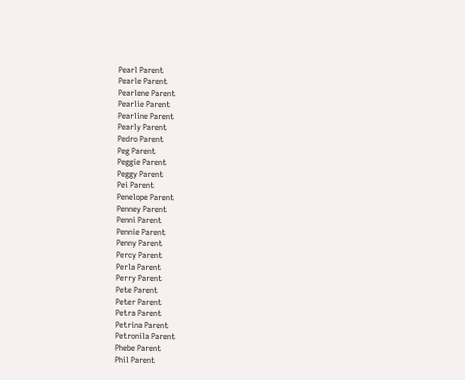Pearl Parent
Pearle Parent
Pearlene Parent
Pearlie Parent
Pearline Parent
Pearly Parent
Pedro Parent
Peg Parent
Peggie Parent
Peggy Parent
Pei Parent
Penelope Parent
Penney Parent
Penni Parent
Pennie Parent
Penny Parent
Percy Parent
Perla Parent
Perry Parent
Pete Parent
Peter Parent
Petra Parent
Petrina Parent
Petronila Parent
Phebe Parent
Phil Parent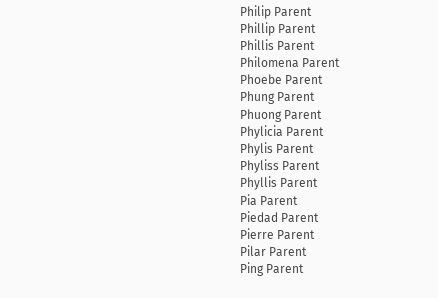Philip Parent
Phillip Parent
Phillis Parent
Philomena Parent
Phoebe Parent
Phung Parent
Phuong Parent
Phylicia Parent
Phylis Parent
Phyliss Parent
Phyllis Parent
Pia Parent
Piedad Parent
Pierre Parent
Pilar Parent
Ping Parent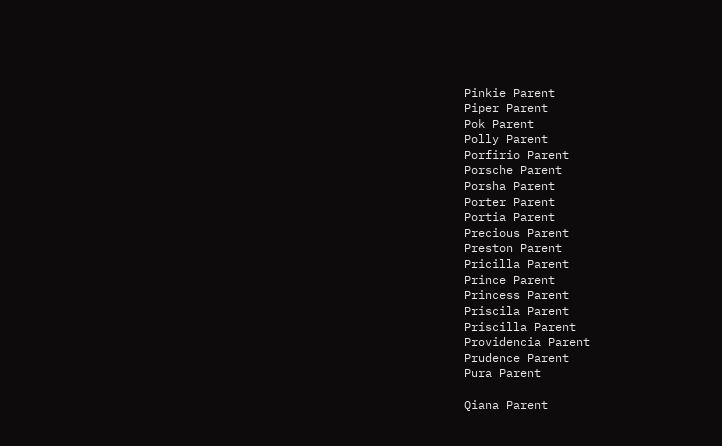Pinkie Parent
Piper Parent
Pok Parent
Polly Parent
Porfirio Parent
Porsche Parent
Porsha Parent
Porter Parent
Portia Parent
Precious Parent
Preston Parent
Pricilla Parent
Prince Parent
Princess Parent
Priscila Parent
Priscilla Parent
Providencia Parent
Prudence Parent
Pura Parent

Qiana Parent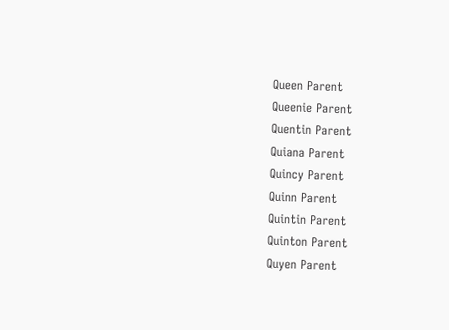Queen Parent
Queenie Parent
Quentin Parent
Quiana Parent
Quincy Parent
Quinn Parent
Quintin Parent
Quinton Parent
Quyen Parent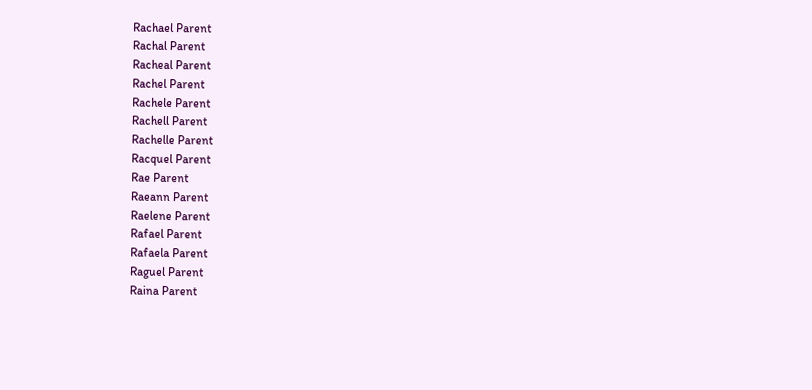Rachael Parent
Rachal Parent
Racheal Parent
Rachel Parent
Rachele Parent
Rachell Parent
Rachelle Parent
Racquel Parent
Rae Parent
Raeann Parent
Raelene Parent
Rafael Parent
Rafaela Parent
Raguel Parent
Raina Parent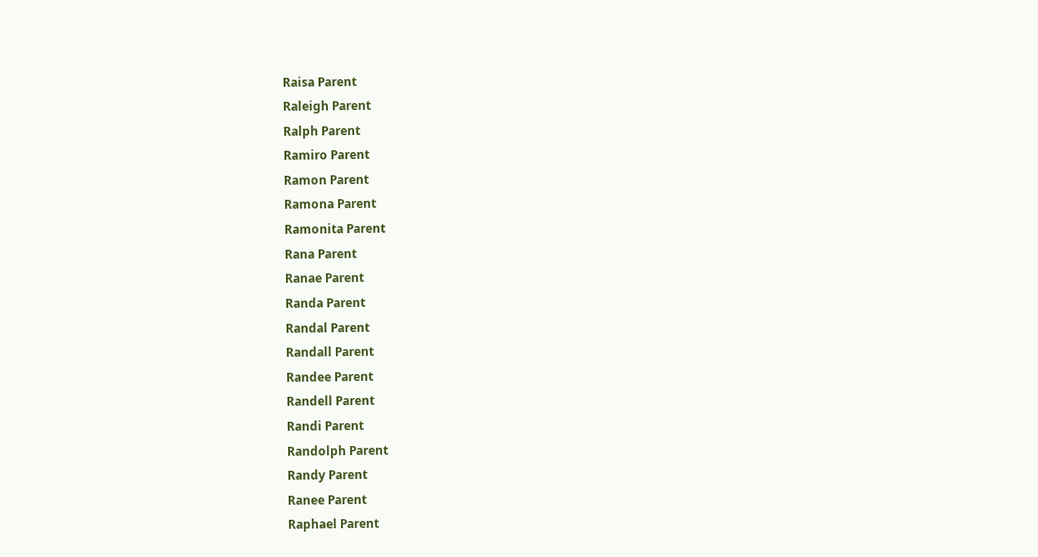Raisa Parent
Raleigh Parent
Ralph Parent
Ramiro Parent
Ramon Parent
Ramona Parent
Ramonita Parent
Rana Parent
Ranae Parent
Randa Parent
Randal Parent
Randall Parent
Randee Parent
Randell Parent
Randi Parent
Randolph Parent
Randy Parent
Ranee Parent
Raphael Parent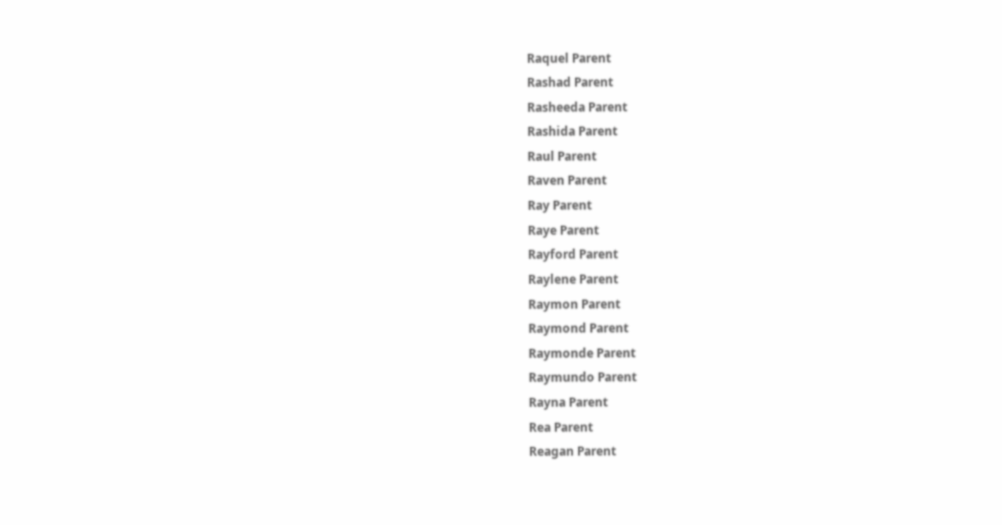Raquel Parent
Rashad Parent
Rasheeda Parent
Rashida Parent
Raul Parent
Raven Parent
Ray Parent
Raye Parent
Rayford Parent
Raylene Parent
Raymon Parent
Raymond Parent
Raymonde Parent
Raymundo Parent
Rayna Parent
Rea Parent
Reagan Parent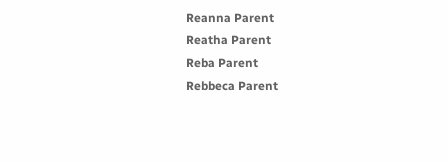Reanna Parent
Reatha Parent
Reba Parent
Rebbeca Parent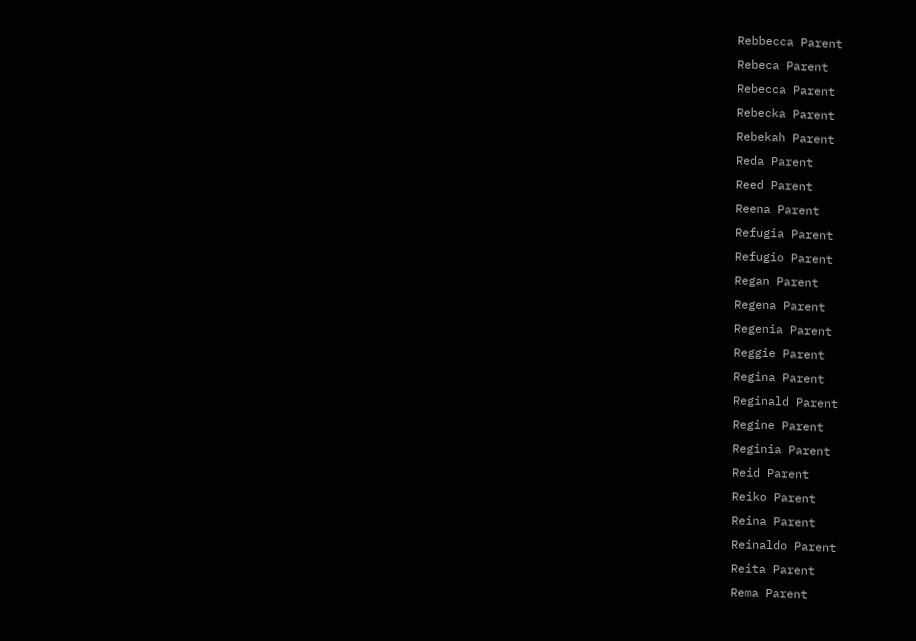Rebbecca Parent
Rebeca Parent
Rebecca Parent
Rebecka Parent
Rebekah Parent
Reda Parent
Reed Parent
Reena Parent
Refugia Parent
Refugio Parent
Regan Parent
Regena Parent
Regenia Parent
Reggie Parent
Regina Parent
Reginald Parent
Regine Parent
Reginia Parent
Reid Parent
Reiko Parent
Reina Parent
Reinaldo Parent
Reita Parent
Rema Parent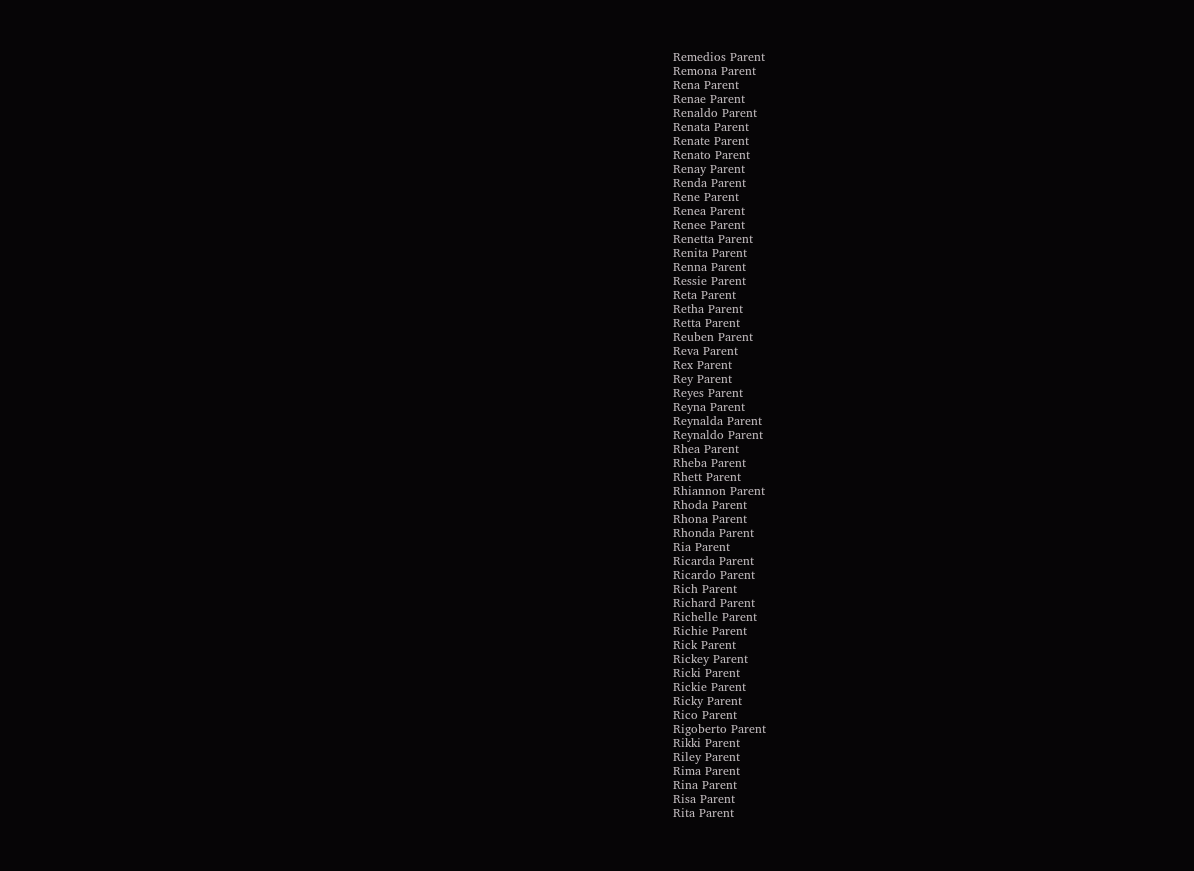Remedios Parent
Remona Parent
Rena Parent
Renae Parent
Renaldo Parent
Renata Parent
Renate Parent
Renato Parent
Renay Parent
Renda Parent
Rene Parent
Renea Parent
Renee Parent
Renetta Parent
Renita Parent
Renna Parent
Ressie Parent
Reta Parent
Retha Parent
Retta Parent
Reuben Parent
Reva Parent
Rex Parent
Rey Parent
Reyes Parent
Reyna Parent
Reynalda Parent
Reynaldo Parent
Rhea Parent
Rheba Parent
Rhett Parent
Rhiannon Parent
Rhoda Parent
Rhona Parent
Rhonda Parent
Ria Parent
Ricarda Parent
Ricardo Parent
Rich Parent
Richard Parent
Richelle Parent
Richie Parent
Rick Parent
Rickey Parent
Ricki Parent
Rickie Parent
Ricky Parent
Rico Parent
Rigoberto Parent
Rikki Parent
Riley Parent
Rima Parent
Rina Parent
Risa Parent
Rita Parent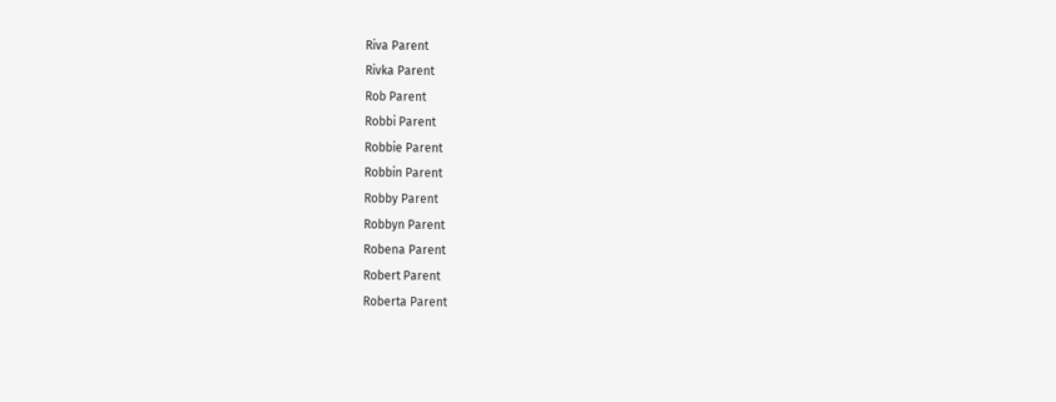Riva Parent
Rivka Parent
Rob Parent
Robbi Parent
Robbie Parent
Robbin Parent
Robby Parent
Robbyn Parent
Robena Parent
Robert Parent
Roberta Parent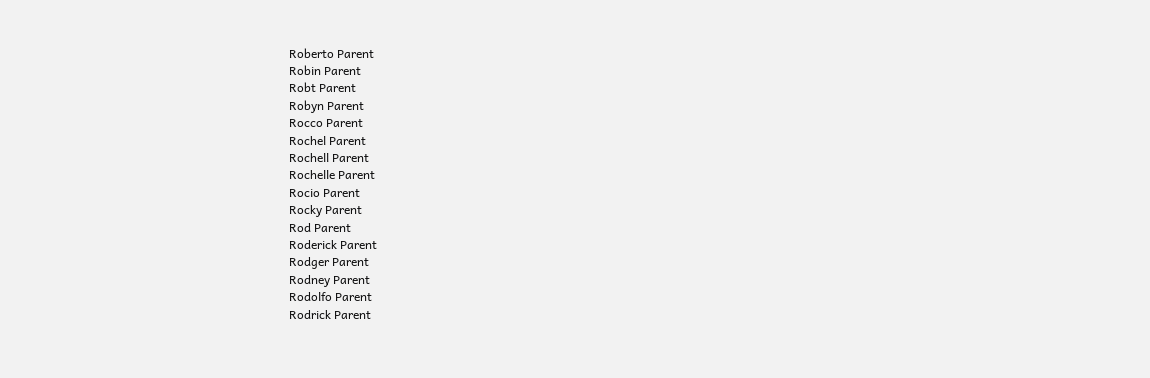Roberto Parent
Robin Parent
Robt Parent
Robyn Parent
Rocco Parent
Rochel Parent
Rochell Parent
Rochelle Parent
Rocio Parent
Rocky Parent
Rod Parent
Roderick Parent
Rodger Parent
Rodney Parent
Rodolfo Parent
Rodrick Parent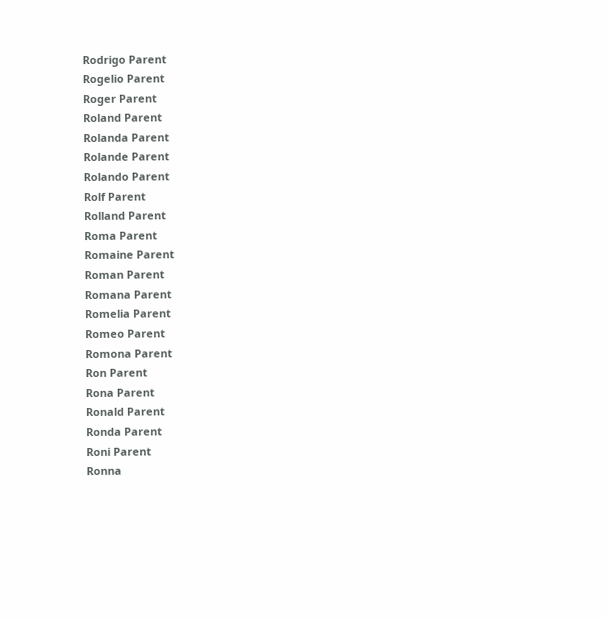Rodrigo Parent
Rogelio Parent
Roger Parent
Roland Parent
Rolanda Parent
Rolande Parent
Rolando Parent
Rolf Parent
Rolland Parent
Roma Parent
Romaine Parent
Roman Parent
Romana Parent
Romelia Parent
Romeo Parent
Romona Parent
Ron Parent
Rona Parent
Ronald Parent
Ronda Parent
Roni Parent
Ronna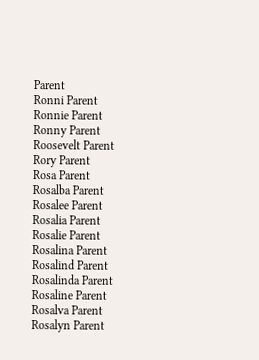Parent
Ronni Parent
Ronnie Parent
Ronny Parent
Roosevelt Parent
Rory Parent
Rosa Parent
Rosalba Parent
Rosalee Parent
Rosalia Parent
Rosalie Parent
Rosalina Parent
Rosalind Parent
Rosalinda Parent
Rosaline Parent
Rosalva Parent
Rosalyn Parent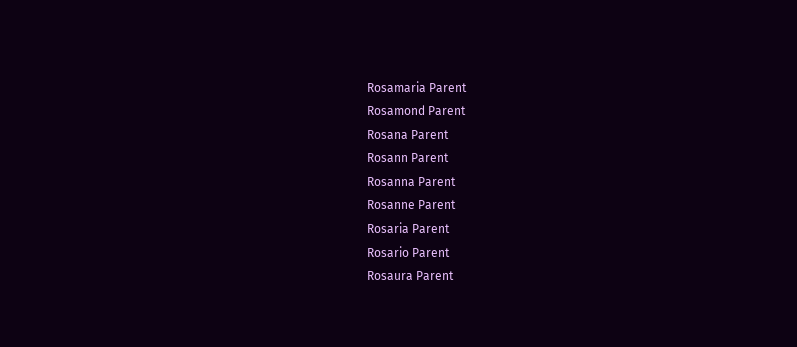Rosamaria Parent
Rosamond Parent
Rosana Parent
Rosann Parent
Rosanna Parent
Rosanne Parent
Rosaria Parent
Rosario Parent
Rosaura Parent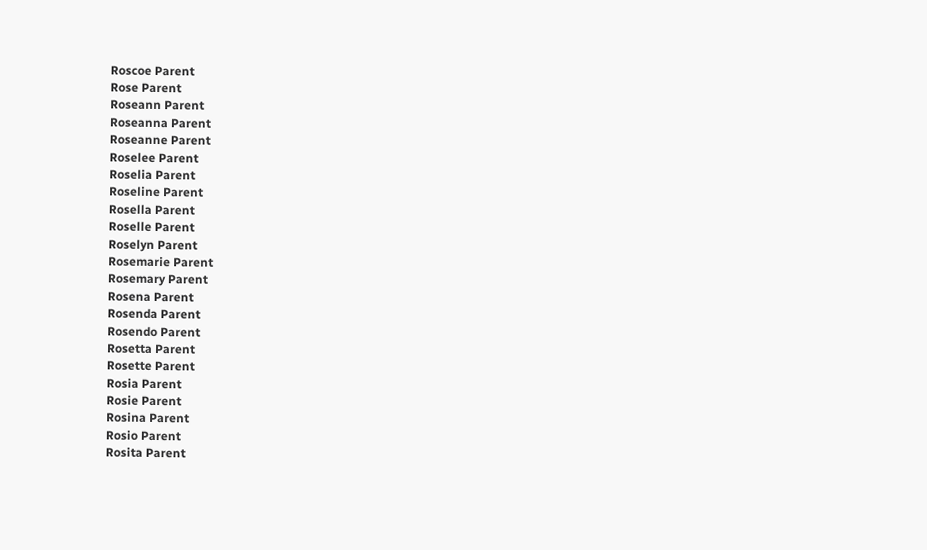Roscoe Parent
Rose Parent
Roseann Parent
Roseanna Parent
Roseanne Parent
Roselee Parent
Roselia Parent
Roseline Parent
Rosella Parent
Roselle Parent
Roselyn Parent
Rosemarie Parent
Rosemary Parent
Rosena Parent
Rosenda Parent
Rosendo Parent
Rosetta Parent
Rosette Parent
Rosia Parent
Rosie Parent
Rosina Parent
Rosio Parent
Rosita Parent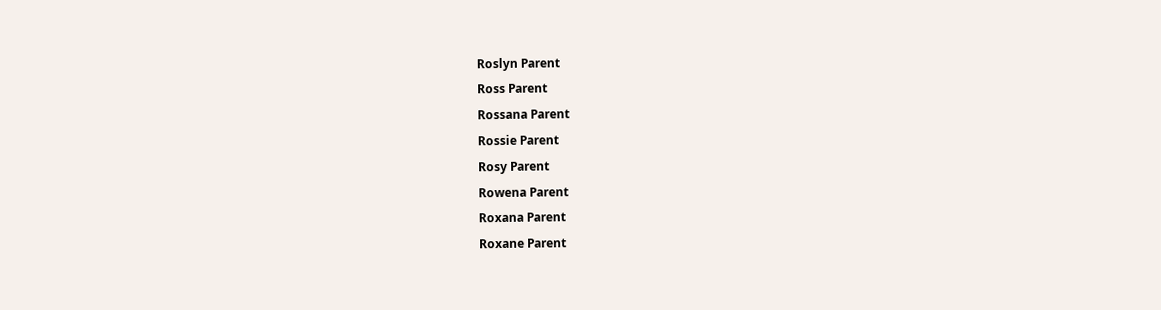Roslyn Parent
Ross Parent
Rossana Parent
Rossie Parent
Rosy Parent
Rowena Parent
Roxana Parent
Roxane Parent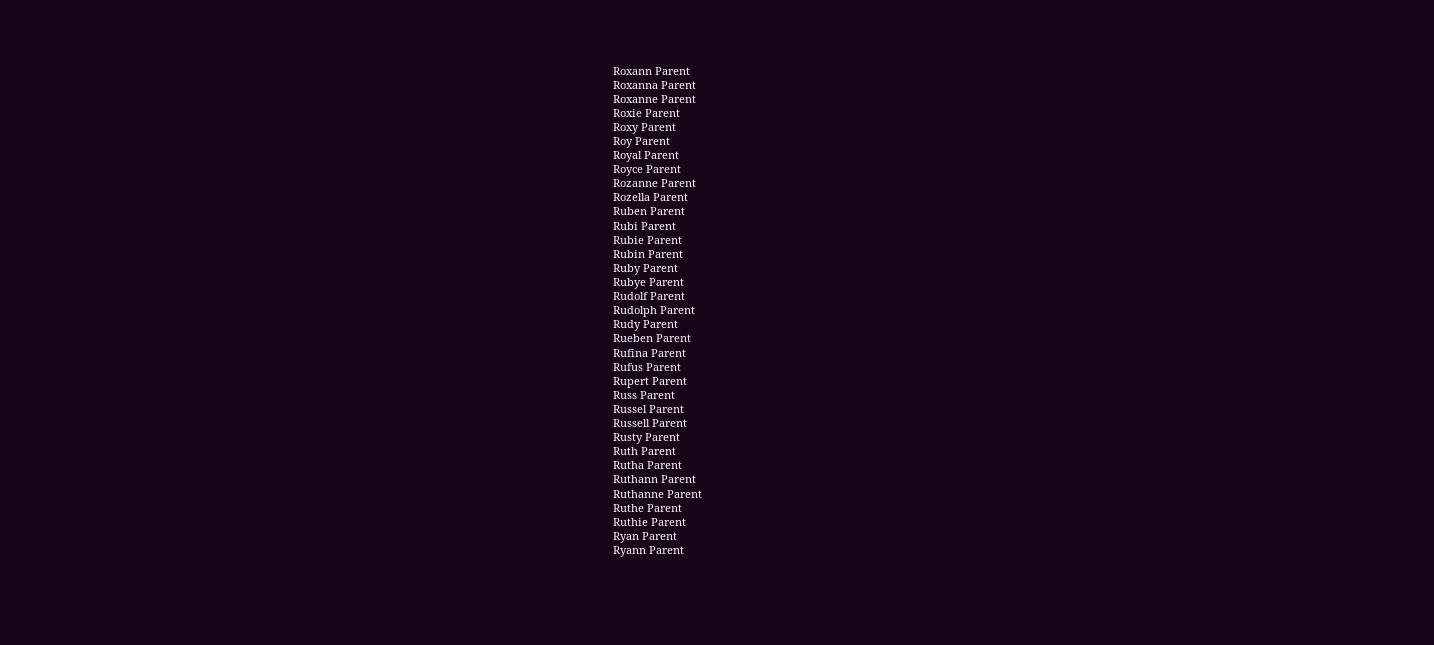Roxann Parent
Roxanna Parent
Roxanne Parent
Roxie Parent
Roxy Parent
Roy Parent
Royal Parent
Royce Parent
Rozanne Parent
Rozella Parent
Ruben Parent
Rubi Parent
Rubie Parent
Rubin Parent
Ruby Parent
Rubye Parent
Rudolf Parent
Rudolph Parent
Rudy Parent
Rueben Parent
Rufina Parent
Rufus Parent
Rupert Parent
Russ Parent
Russel Parent
Russell Parent
Rusty Parent
Ruth Parent
Rutha Parent
Ruthann Parent
Ruthanne Parent
Ruthe Parent
Ruthie Parent
Ryan Parent
Ryann Parent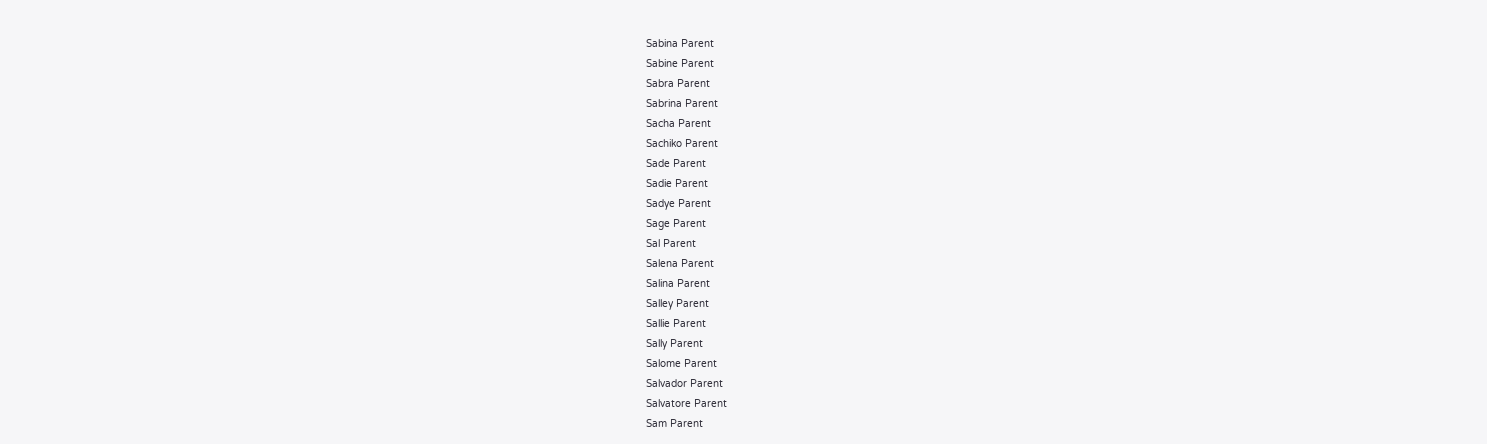Sabina Parent
Sabine Parent
Sabra Parent
Sabrina Parent
Sacha Parent
Sachiko Parent
Sade Parent
Sadie Parent
Sadye Parent
Sage Parent
Sal Parent
Salena Parent
Salina Parent
Salley Parent
Sallie Parent
Sally Parent
Salome Parent
Salvador Parent
Salvatore Parent
Sam Parent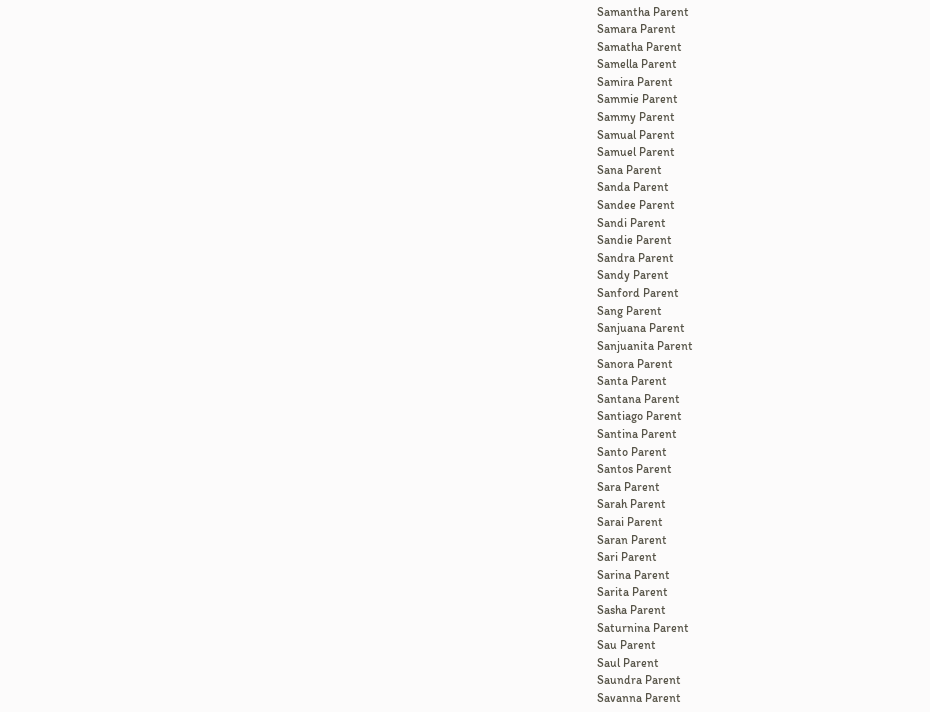Samantha Parent
Samara Parent
Samatha Parent
Samella Parent
Samira Parent
Sammie Parent
Sammy Parent
Samual Parent
Samuel Parent
Sana Parent
Sanda Parent
Sandee Parent
Sandi Parent
Sandie Parent
Sandra Parent
Sandy Parent
Sanford Parent
Sang Parent
Sanjuana Parent
Sanjuanita Parent
Sanora Parent
Santa Parent
Santana Parent
Santiago Parent
Santina Parent
Santo Parent
Santos Parent
Sara Parent
Sarah Parent
Sarai Parent
Saran Parent
Sari Parent
Sarina Parent
Sarita Parent
Sasha Parent
Saturnina Parent
Sau Parent
Saul Parent
Saundra Parent
Savanna Parent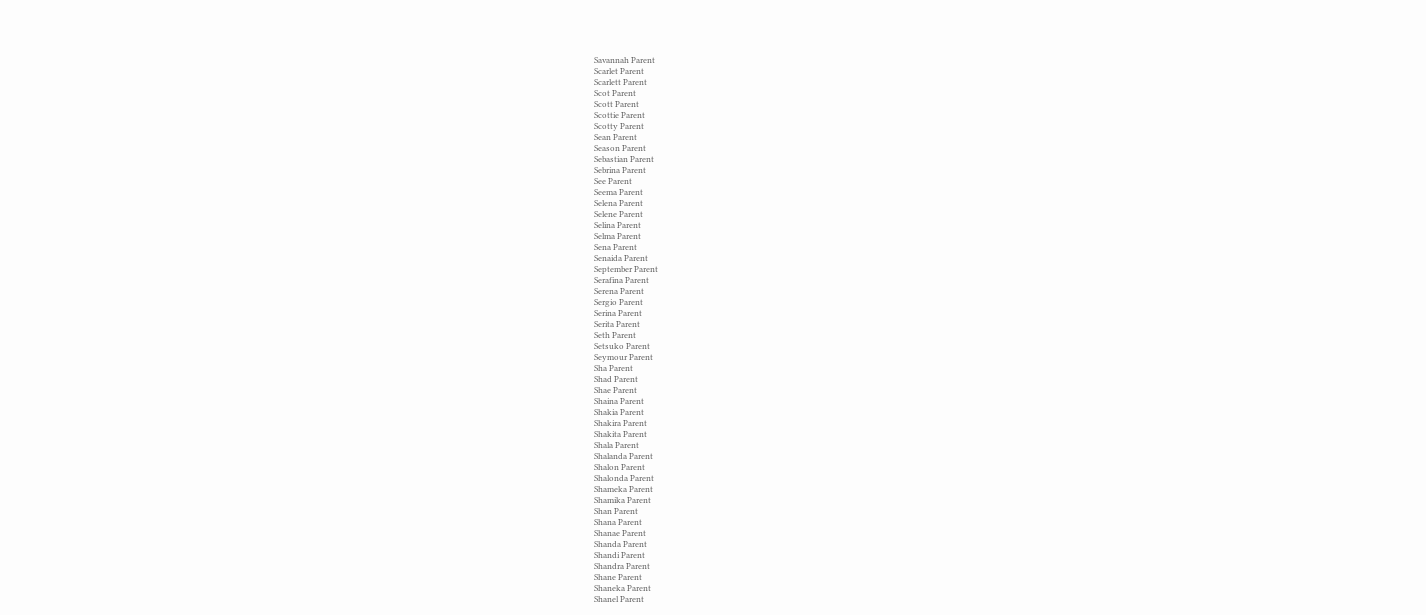Savannah Parent
Scarlet Parent
Scarlett Parent
Scot Parent
Scott Parent
Scottie Parent
Scotty Parent
Sean Parent
Season Parent
Sebastian Parent
Sebrina Parent
See Parent
Seema Parent
Selena Parent
Selene Parent
Selina Parent
Selma Parent
Sena Parent
Senaida Parent
September Parent
Serafina Parent
Serena Parent
Sergio Parent
Serina Parent
Serita Parent
Seth Parent
Setsuko Parent
Seymour Parent
Sha Parent
Shad Parent
Shae Parent
Shaina Parent
Shakia Parent
Shakira Parent
Shakita Parent
Shala Parent
Shalanda Parent
Shalon Parent
Shalonda Parent
Shameka Parent
Shamika Parent
Shan Parent
Shana Parent
Shanae Parent
Shanda Parent
Shandi Parent
Shandra Parent
Shane Parent
Shaneka Parent
Shanel Parent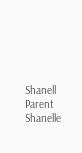Shanell Parent
Shanelle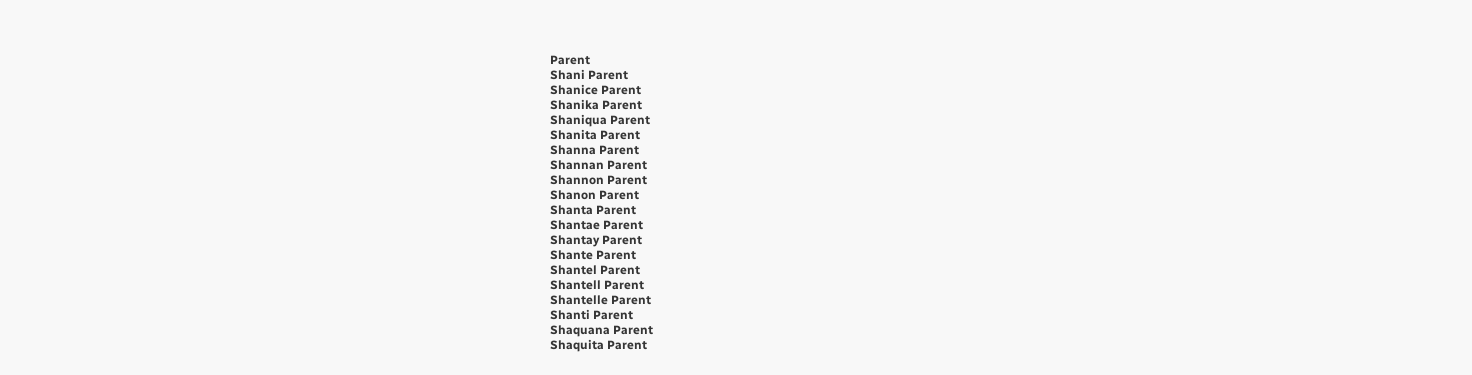Parent
Shani Parent
Shanice Parent
Shanika Parent
Shaniqua Parent
Shanita Parent
Shanna Parent
Shannan Parent
Shannon Parent
Shanon Parent
Shanta Parent
Shantae Parent
Shantay Parent
Shante Parent
Shantel Parent
Shantell Parent
Shantelle Parent
Shanti Parent
Shaquana Parent
Shaquita Parent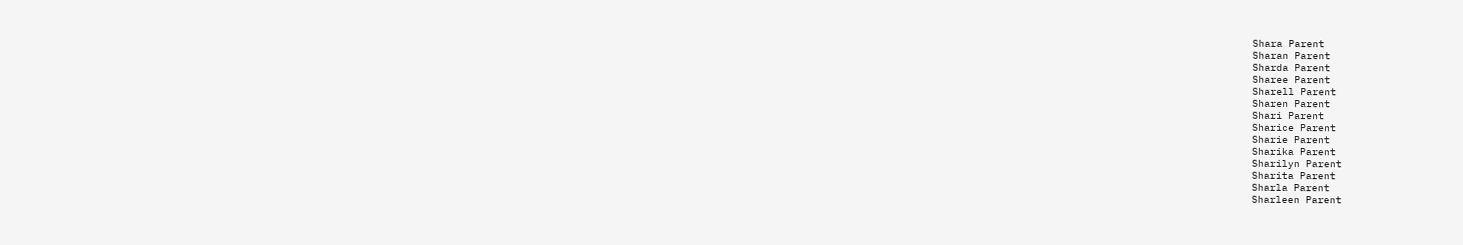Shara Parent
Sharan Parent
Sharda Parent
Sharee Parent
Sharell Parent
Sharen Parent
Shari Parent
Sharice Parent
Sharie Parent
Sharika Parent
Sharilyn Parent
Sharita Parent
Sharla Parent
Sharleen Parent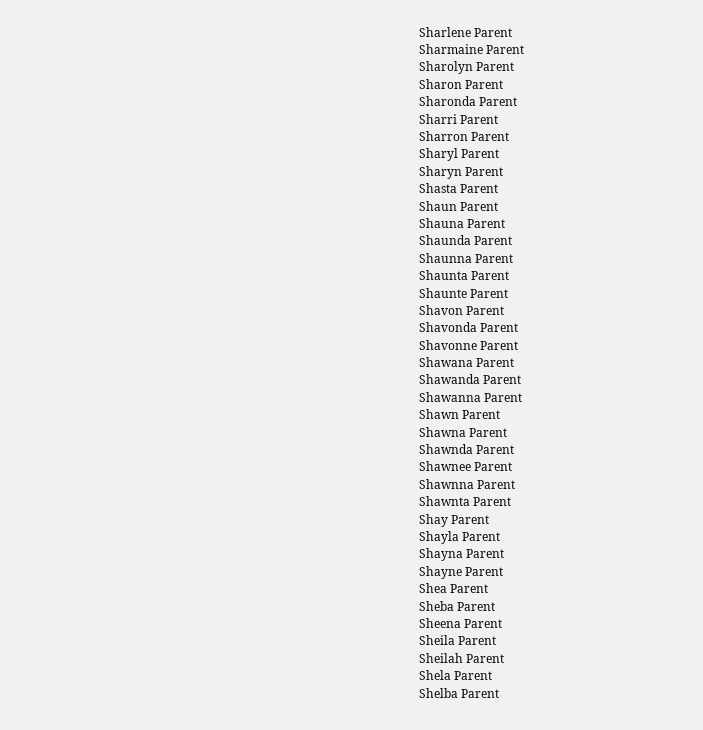Sharlene Parent
Sharmaine Parent
Sharolyn Parent
Sharon Parent
Sharonda Parent
Sharri Parent
Sharron Parent
Sharyl Parent
Sharyn Parent
Shasta Parent
Shaun Parent
Shauna Parent
Shaunda Parent
Shaunna Parent
Shaunta Parent
Shaunte Parent
Shavon Parent
Shavonda Parent
Shavonne Parent
Shawana Parent
Shawanda Parent
Shawanna Parent
Shawn Parent
Shawna Parent
Shawnda Parent
Shawnee Parent
Shawnna Parent
Shawnta Parent
Shay Parent
Shayla Parent
Shayna Parent
Shayne Parent
Shea Parent
Sheba Parent
Sheena Parent
Sheila Parent
Sheilah Parent
Shela Parent
Shelba Parent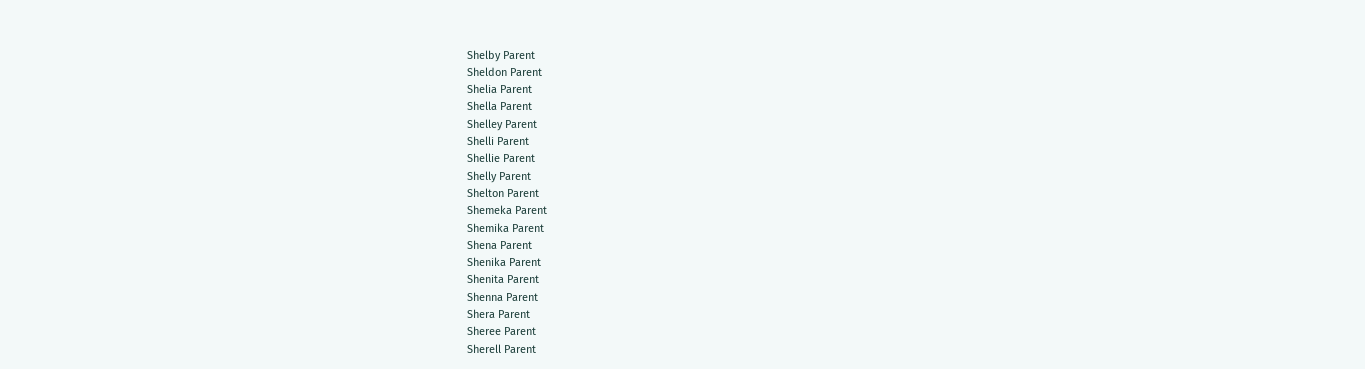Shelby Parent
Sheldon Parent
Shelia Parent
Shella Parent
Shelley Parent
Shelli Parent
Shellie Parent
Shelly Parent
Shelton Parent
Shemeka Parent
Shemika Parent
Shena Parent
Shenika Parent
Shenita Parent
Shenna Parent
Shera Parent
Sheree Parent
Sherell Parent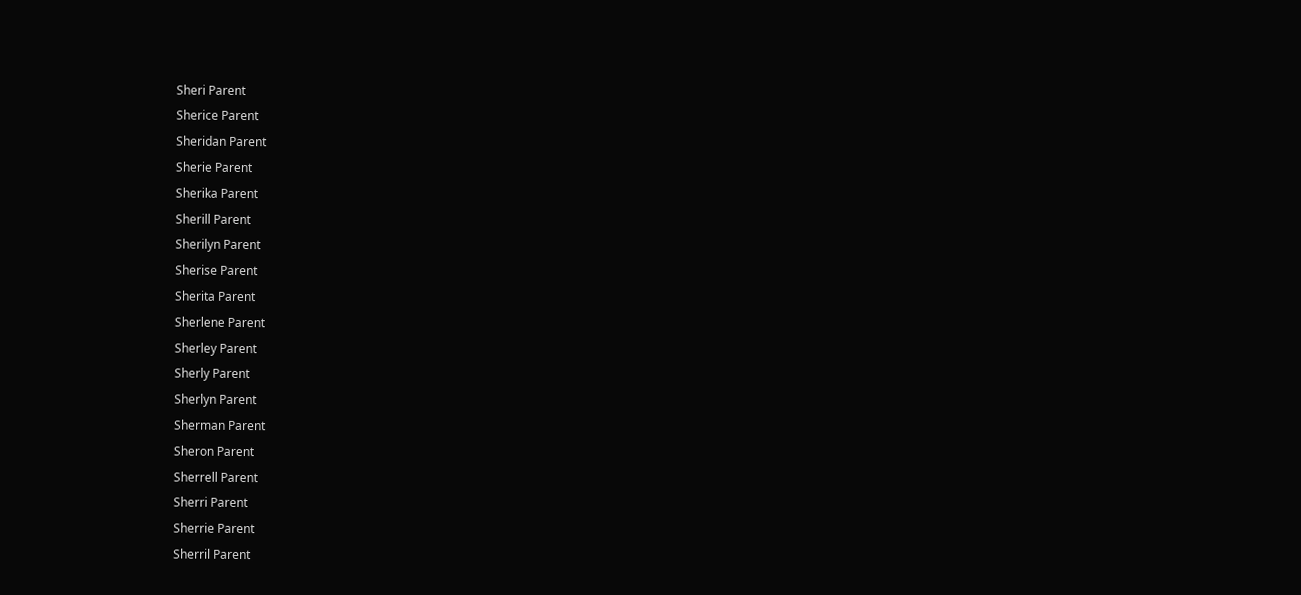Sheri Parent
Sherice Parent
Sheridan Parent
Sherie Parent
Sherika Parent
Sherill Parent
Sherilyn Parent
Sherise Parent
Sherita Parent
Sherlene Parent
Sherley Parent
Sherly Parent
Sherlyn Parent
Sherman Parent
Sheron Parent
Sherrell Parent
Sherri Parent
Sherrie Parent
Sherril Parent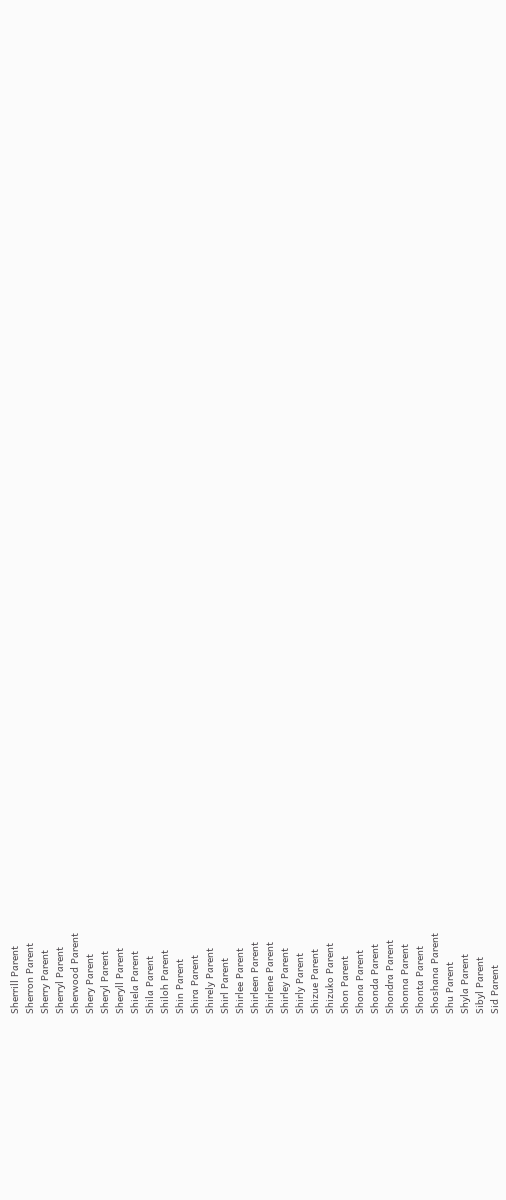Sherrill Parent
Sherron Parent
Sherry Parent
Sherryl Parent
Sherwood Parent
Shery Parent
Sheryl Parent
Sheryll Parent
Shiela Parent
Shila Parent
Shiloh Parent
Shin Parent
Shira Parent
Shirely Parent
Shirl Parent
Shirlee Parent
Shirleen Parent
Shirlene Parent
Shirley Parent
Shirly Parent
Shizue Parent
Shizuko Parent
Shon Parent
Shona Parent
Shonda Parent
Shondra Parent
Shonna Parent
Shonta Parent
Shoshana Parent
Shu Parent
Shyla Parent
Sibyl Parent
Sid Parent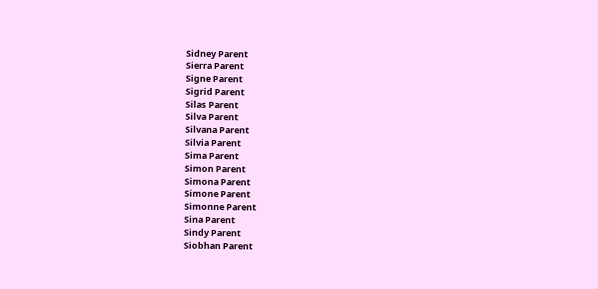Sidney Parent
Sierra Parent
Signe Parent
Sigrid Parent
Silas Parent
Silva Parent
Silvana Parent
Silvia Parent
Sima Parent
Simon Parent
Simona Parent
Simone Parent
Simonne Parent
Sina Parent
Sindy Parent
Siobhan Parent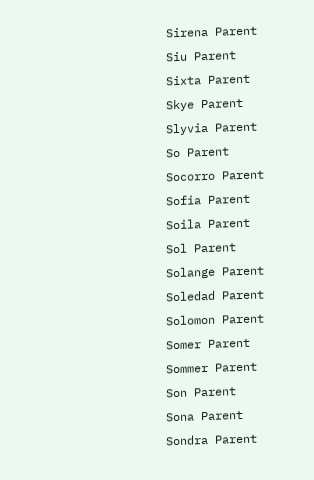Sirena Parent
Siu Parent
Sixta Parent
Skye Parent
Slyvia Parent
So Parent
Socorro Parent
Sofia Parent
Soila Parent
Sol Parent
Solange Parent
Soledad Parent
Solomon Parent
Somer Parent
Sommer Parent
Son Parent
Sona Parent
Sondra Parent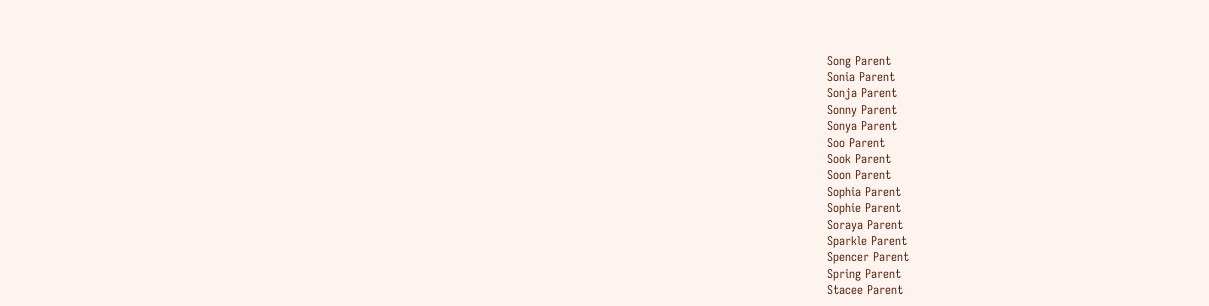Song Parent
Sonia Parent
Sonja Parent
Sonny Parent
Sonya Parent
Soo Parent
Sook Parent
Soon Parent
Sophia Parent
Sophie Parent
Soraya Parent
Sparkle Parent
Spencer Parent
Spring Parent
Stacee Parent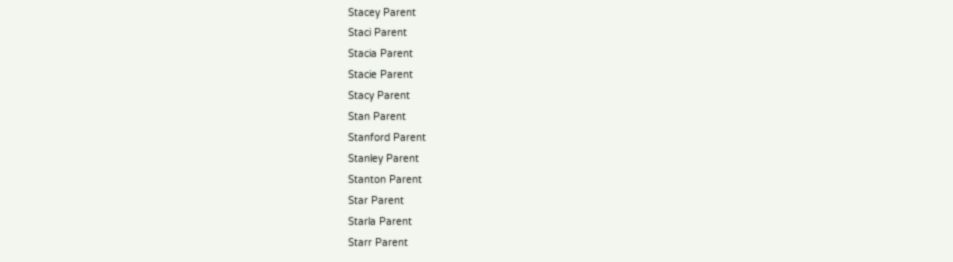Stacey Parent
Staci Parent
Stacia Parent
Stacie Parent
Stacy Parent
Stan Parent
Stanford Parent
Stanley Parent
Stanton Parent
Star Parent
Starla Parent
Starr Parent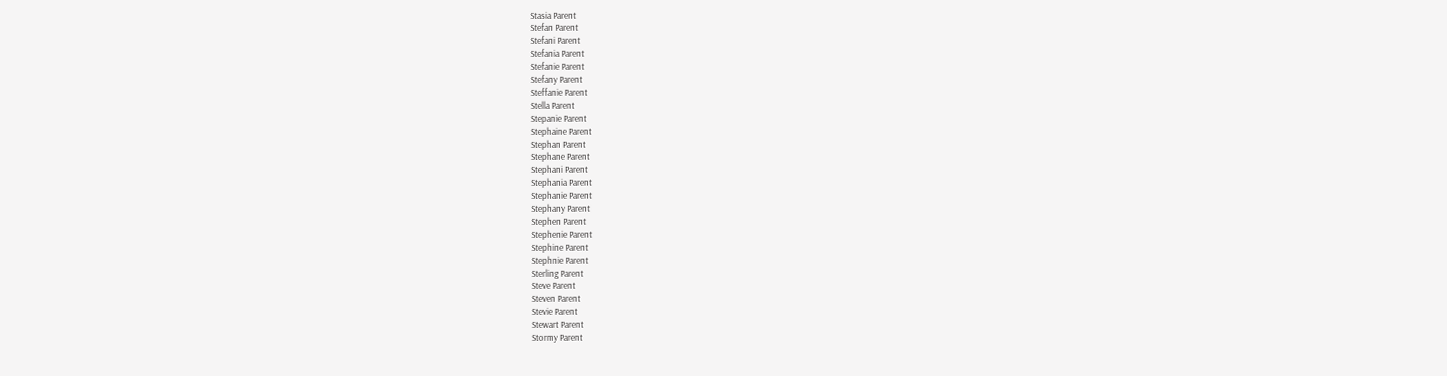Stasia Parent
Stefan Parent
Stefani Parent
Stefania Parent
Stefanie Parent
Stefany Parent
Steffanie Parent
Stella Parent
Stepanie Parent
Stephaine Parent
Stephan Parent
Stephane Parent
Stephani Parent
Stephania Parent
Stephanie Parent
Stephany Parent
Stephen Parent
Stephenie Parent
Stephine Parent
Stephnie Parent
Sterling Parent
Steve Parent
Steven Parent
Stevie Parent
Stewart Parent
Stormy Parent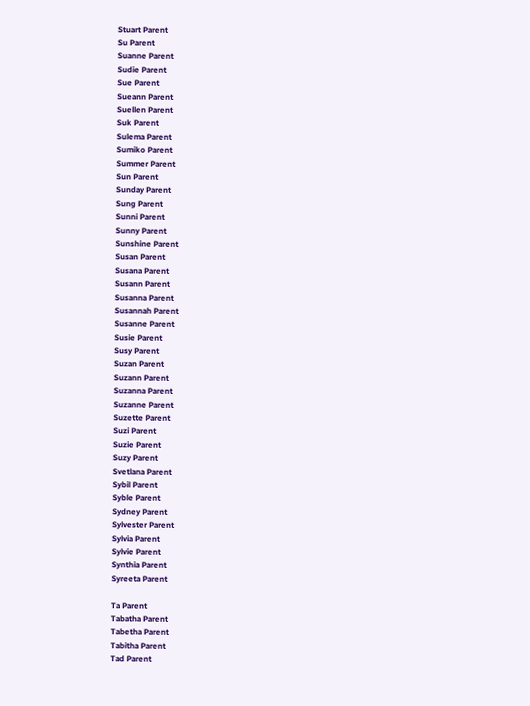Stuart Parent
Su Parent
Suanne Parent
Sudie Parent
Sue Parent
Sueann Parent
Suellen Parent
Suk Parent
Sulema Parent
Sumiko Parent
Summer Parent
Sun Parent
Sunday Parent
Sung Parent
Sunni Parent
Sunny Parent
Sunshine Parent
Susan Parent
Susana Parent
Susann Parent
Susanna Parent
Susannah Parent
Susanne Parent
Susie Parent
Susy Parent
Suzan Parent
Suzann Parent
Suzanna Parent
Suzanne Parent
Suzette Parent
Suzi Parent
Suzie Parent
Suzy Parent
Svetlana Parent
Sybil Parent
Syble Parent
Sydney Parent
Sylvester Parent
Sylvia Parent
Sylvie Parent
Synthia Parent
Syreeta Parent

Ta Parent
Tabatha Parent
Tabetha Parent
Tabitha Parent
Tad Parent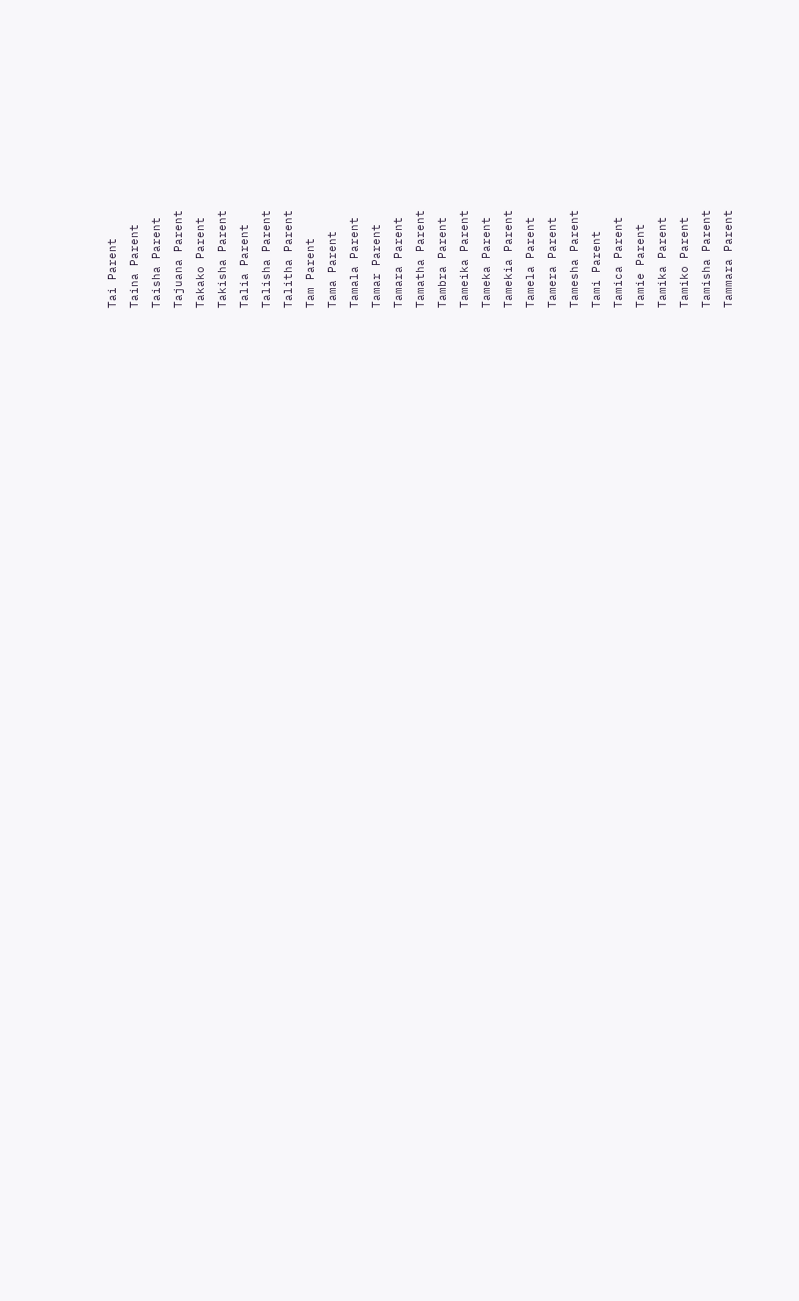Tai Parent
Taina Parent
Taisha Parent
Tajuana Parent
Takako Parent
Takisha Parent
Talia Parent
Talisha Parent
Talitha Parent
Tam Parent
Tama Parent
Tamala Parent
Tamar Parent
Tamara Parent
Tamatha Parent
Tambra Parent
Tameika Parent
Tameka Parent
Tamekia Parent
Tamela Parent
Tamera Parent
Tamesha Parent
Tami Parent
Tamica Parent
Tamie Parent
Tamika Parent
Tamiko Parent
Tamisha Parent
Tammara Parent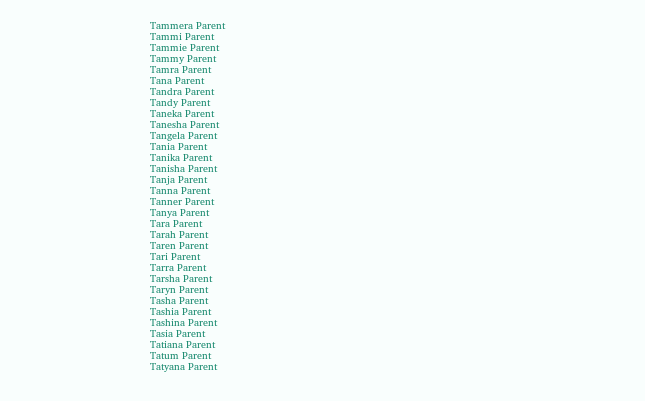Tammera Parent
Tammi Parent
Tammie Parent
Tammy Parent
Tamra Parent
Tana Parent
Tandra Parent
Tandy Parent
Taneka Parent
Tanesha Parent
Tangela Parent
Tania Parent
Tanika Parent
Tanisha Parent
Tanja Parent
Tanna Parent
Tanner Parent
Tanya Parent
Tara Parent
Tarah Parent
Taren Parent
Tari Parent
Tarra Parent
Tarsha Parent
Taryn Parent
Tasha Parent
Tashia Parent
Tashina Parent
Tasia Parent
Tatiana Parent
Tatum Parent
Tatyana Parent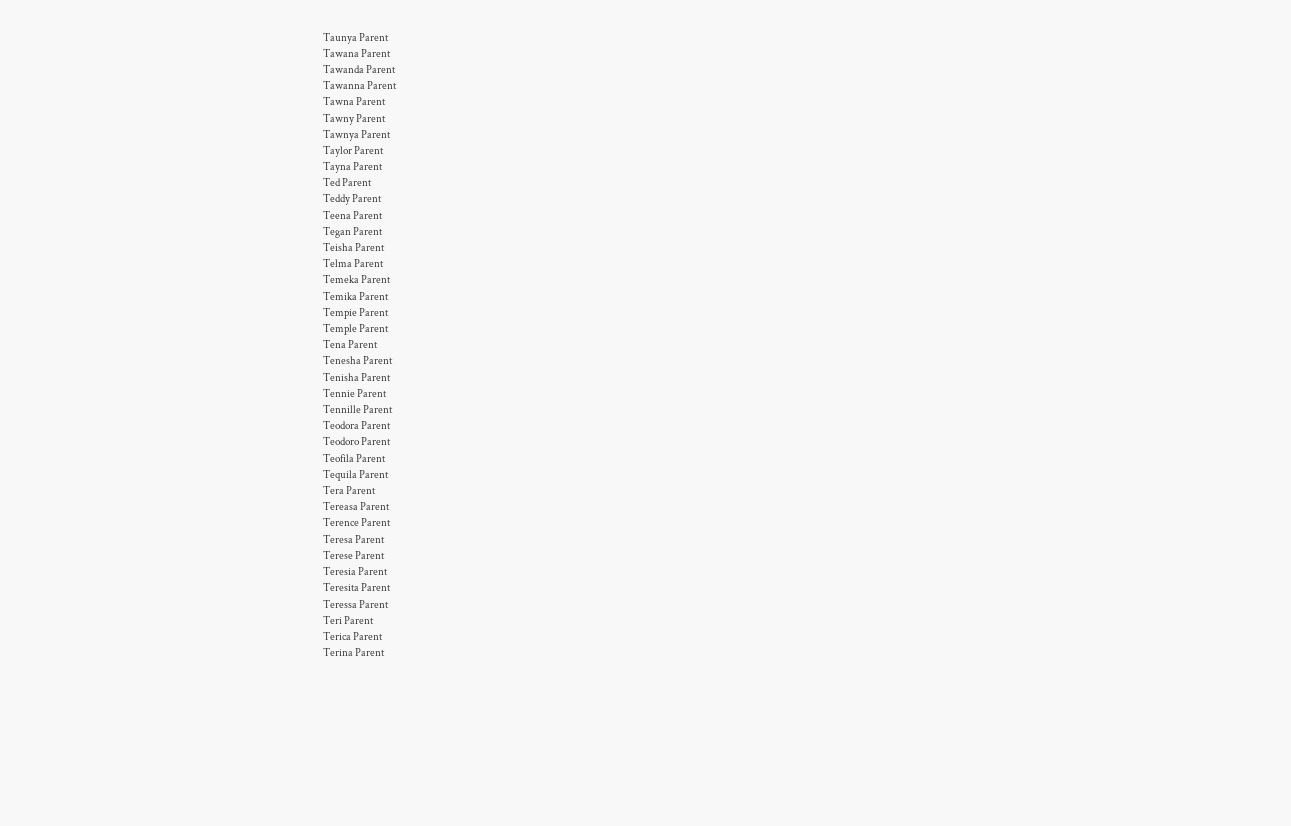Taunya Parent
Tawana Parent
Tawanda Parent
Tawanna Parent
Tawna Parent
Tawny Parent
Tawnya Parent
Taylor Parent
Tayna Parent
Ted Parent
Teddy Parent
Teena Parent
Tegan Parent
Teisha Parent
Telma Parent
Temeka Parent
Temika Parent
Tempie Parent
Temple Parent
Tena Parent
Tenesha Parent
Tenisha Parent
Tennie Parent
Tennille Parent
Teodora Parent
Teodoro Parent
Teofila Parent
Tequila Parent
Tera Parent
Tereasa Parent
Terence Parent
Teresa Parent
Terese Parent
Teresia Parent
Teresita Parent
Teressa Parent
Teri Parent
Terica Parent
Terina Parent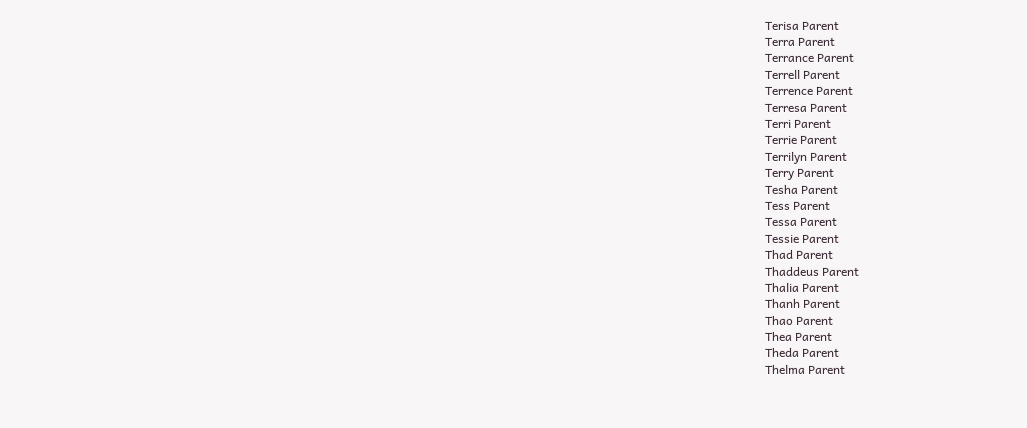Terisa Parent
Terra Parent
Terrance Parent
Terrell Parent
Terrence Parent
Terresa Parent
Terri Parent
Terrie Parent
Terrilyn Parent
Terry Parent
Tesha Parent
Tess Parent
Tessa Parent
Tessie Parent
Thad Parent
Thaddeus Parent
Thalia Parent
Thanh Parent
Thao Parent
Thea Parent
Theda Parent
Thelma Parent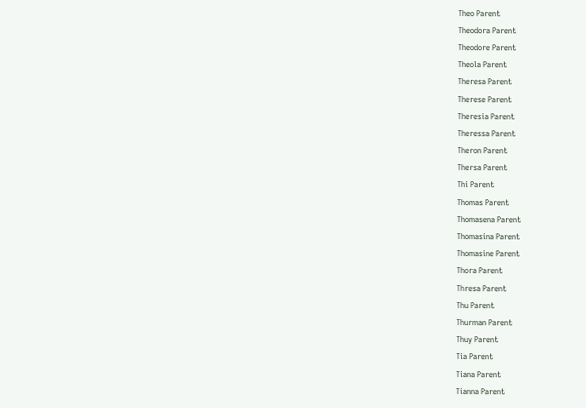Theo Parent
Theodora Parent
Theodore Parent
Theola Parent
Theresa Parent
Therese Parent
Theresia Parent
Theressa Parent
Theron Parent
Thersa Parent
Thi Parent
Thomas Parent
Thomasena Parent
Thomasina Parent
Thomasine Parent
Thora Parent
Thresa Parent
Thu Parent
Thurman Parent
Thuy Parent
Tia Parent
Tiana Parent
Tianna Parent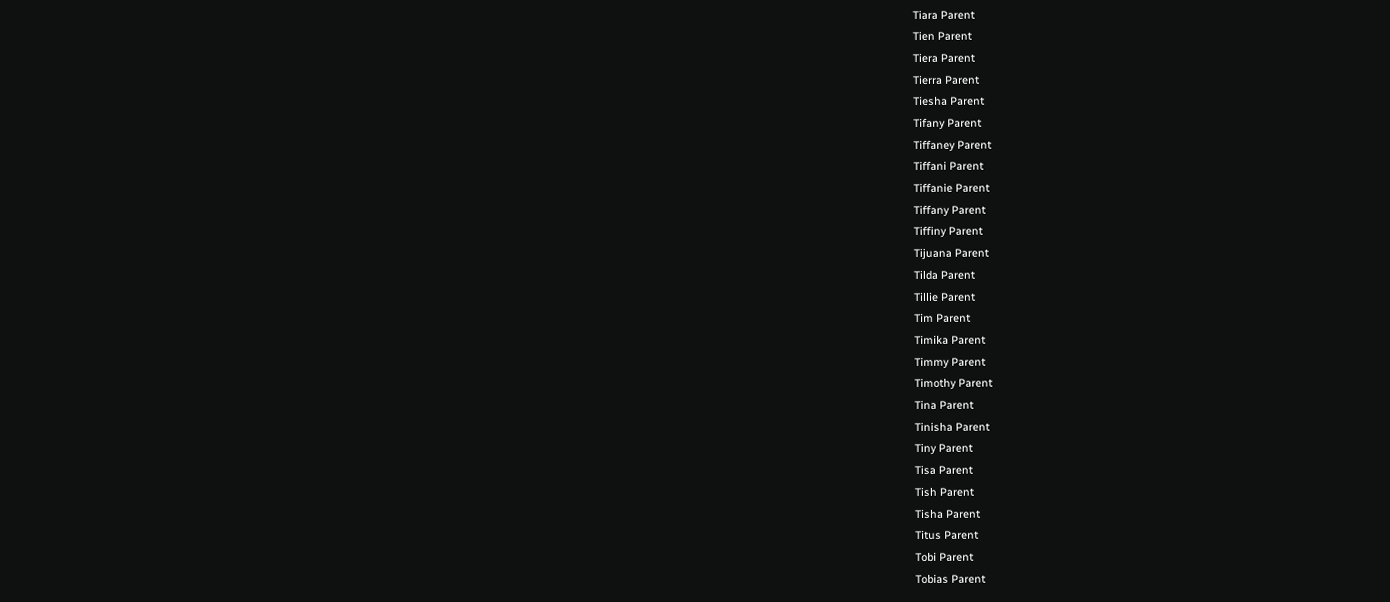Tiara Parent
Tien Parent
Tiera Parent
Tierra Parent
Tiesha Parent
Tifany Parent
Tiffaney Parent
Tiffani Parent
Tiffanie Parent
Tiffany Parent
Tiffiny Parent
Tijuana Parent
Tilda Parent
Tillie Parent
Tim Parent
Timika Parent
Timmy Parent
Timothy Parent
Tina Parent
Tinisha Parent
Tiny Parent
Tisa Parent
Tish Parent
Tisha Parent
Titus Parent
Tobi Parent
Tobias Parent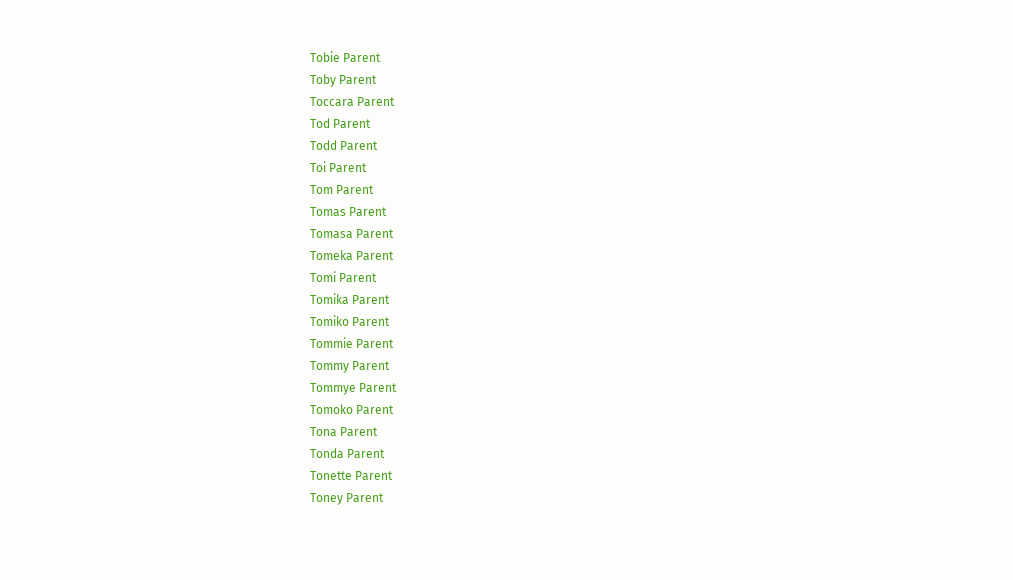Tobie Parent
Toby Parent
Toccara Parent
Tod Parent
Todd Parent
Toi Parent
Tom Parent
Tomas Parent
Tomasa Parent
Tomeka Parent
Tomi Parent
Tomika Parent
Tomiko Parent
Tommie Parent
Tommy Parent
Tommye Parent
Tomoko Parent
Tona Parent
Tonda Parent
Tonette Parent
Toney Parent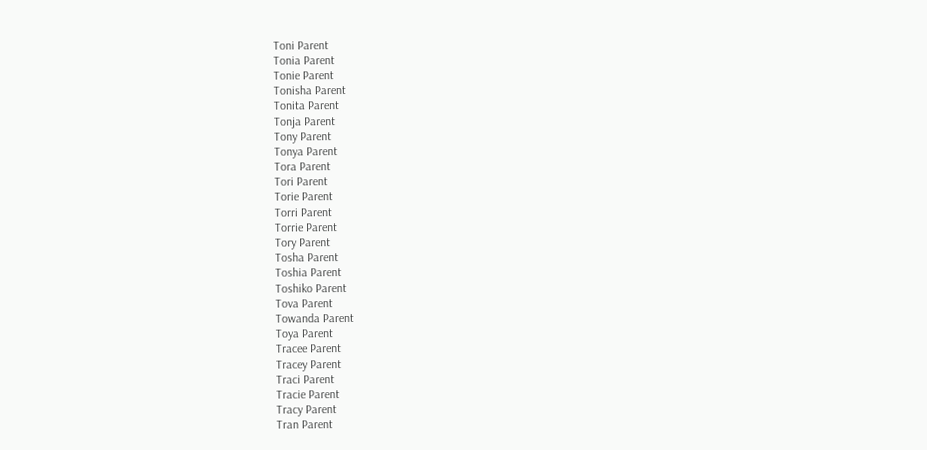Toni Parent
Tonia Parent
Tonie Parent
Tonisha Parent
Tonita Parent
Tonja Parent
Tony Parent
Tonya Parent
Tora Parent
Tori Parent
Torie Parent
Torri Parent
Torrie Parent
Tory Parent
Tosha Parent
Toshia Parent
Toshiko Parent
Tova Parent
Towanda Parent
Toya Parent
Tracee Parent
Tracey Parent
Traci Parent
Tracie Parent
Tracy Parent
Tran Parent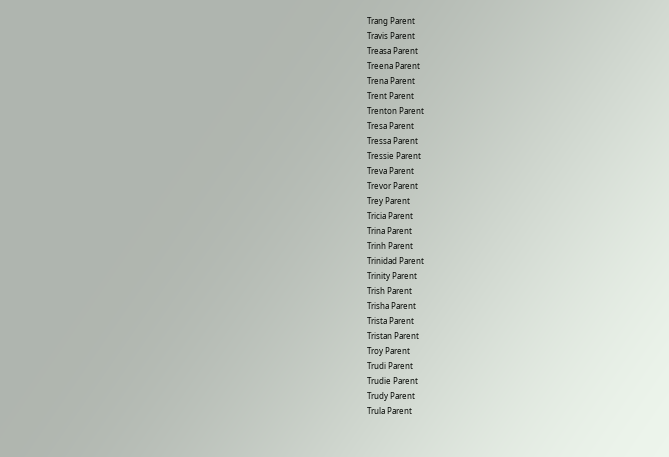Trang Parent
Travis Parent
Treasa Parent
Treena Parent
Trena Parent
Trent Parent
Trenton Parent
Tresa Parent
Tressa Parent
Tressie Parent
Treva Parent
Trevor Parent
Trey Parent
Tricia Parent
Trina Parent
Trinh Parent
Trinidad Parent
Trinity Parent
Trish Parent
Trisha Parent
Trista Parent
Tristan Parent
Troy Parent
Trudi Parent
Trudie Parent
Trudy Parent
Trula Parent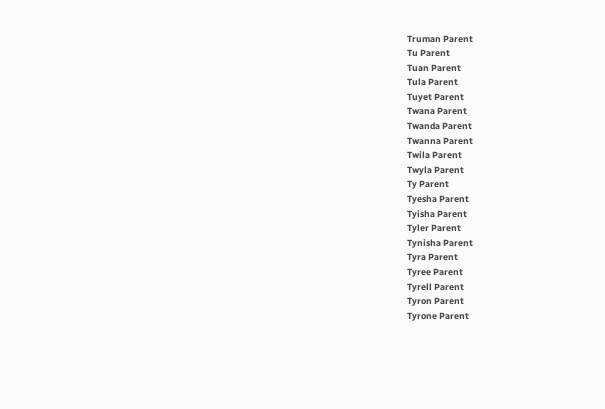Truman Parent
Tu Parent
Tuan Parent
Tula Parent
Tuyet Parent
Twana Parent
Twanda Parent
Twanna Parent
Twila Parent
Twyla Parent
Ty Parent
Tyesha Parent
Tyisha Parent
Tyler Parent
Tynisha Parent
Tyra Parent
Tyree Parent
Tyrell Parent
Tyron Parent
Tyrone Parent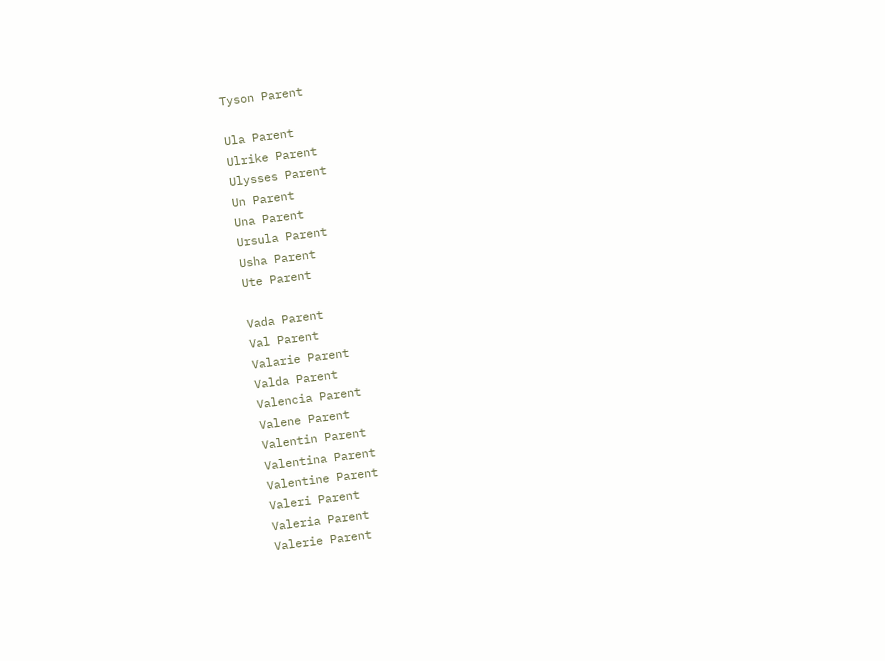Tyson Parent

Ula Parent
Ulrike Parent
Ulysses Parent
Un Parent
Una Parent
Ursula Parent
Usha Parent
Ute Parent

Vada Parent
Val Parent
Valarie Parent
Valda Parent
Valencia Parent
Valene Parent
Valentin Parent
Valentina Parent
Valentine Parent
Valeri Parent
Valeria Parent
Valerie Parent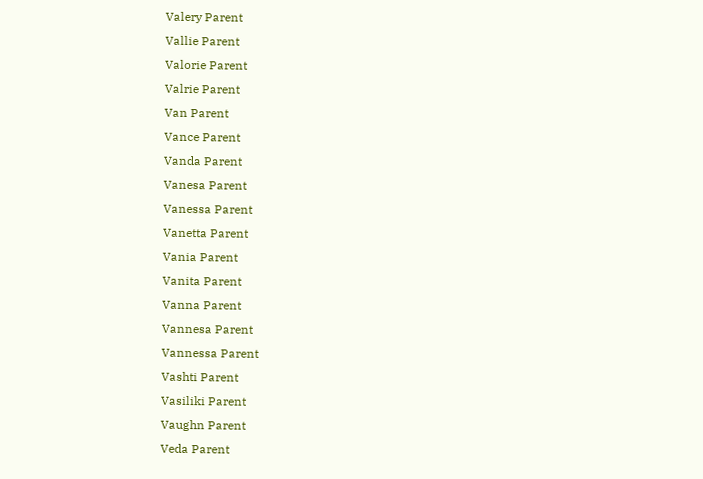Valery Parent
Vallie Parent
Valorie Parent
Valrie Parent
Van Parent
Vance Parent
Vanda Parent
Vanesa Parent
Vanessa Parent
Vanetta Parent
Vania Parent
Vanita Parent
Vanna Parent
Vannesa Parent
Vannessa Parent
Vashti Parent
Vasiliki Parent
Vaughn Parent
Veda Parent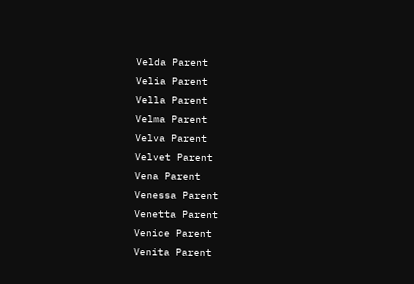Velda Parent
Velia Parent
Vella Parent
Velma Parent
Velva Parent
Velvet Parent
Vena Parent
Venessa Parent
Venetta Parent
Venice Parent
Venita Parent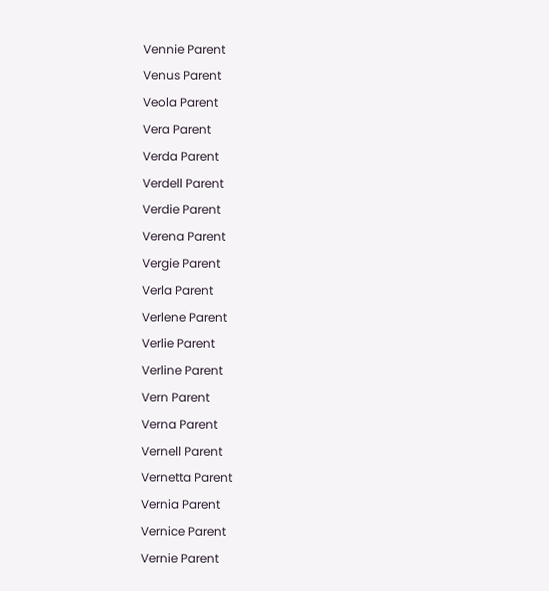Vennie Parent
Venus Parent
Veola Parent
Vera Parent
Verda Parent
Verdell Parent
Verdie Parent
Verena Parent
Vergie Parent
Verla Parent
Verlene Parent
Verlie Parent
Verline Parent
Vern Parent
Verna Parent
Vernell Parent
Vernetta Parent
Vernia Parent
Vernice Parent
Vernie Parent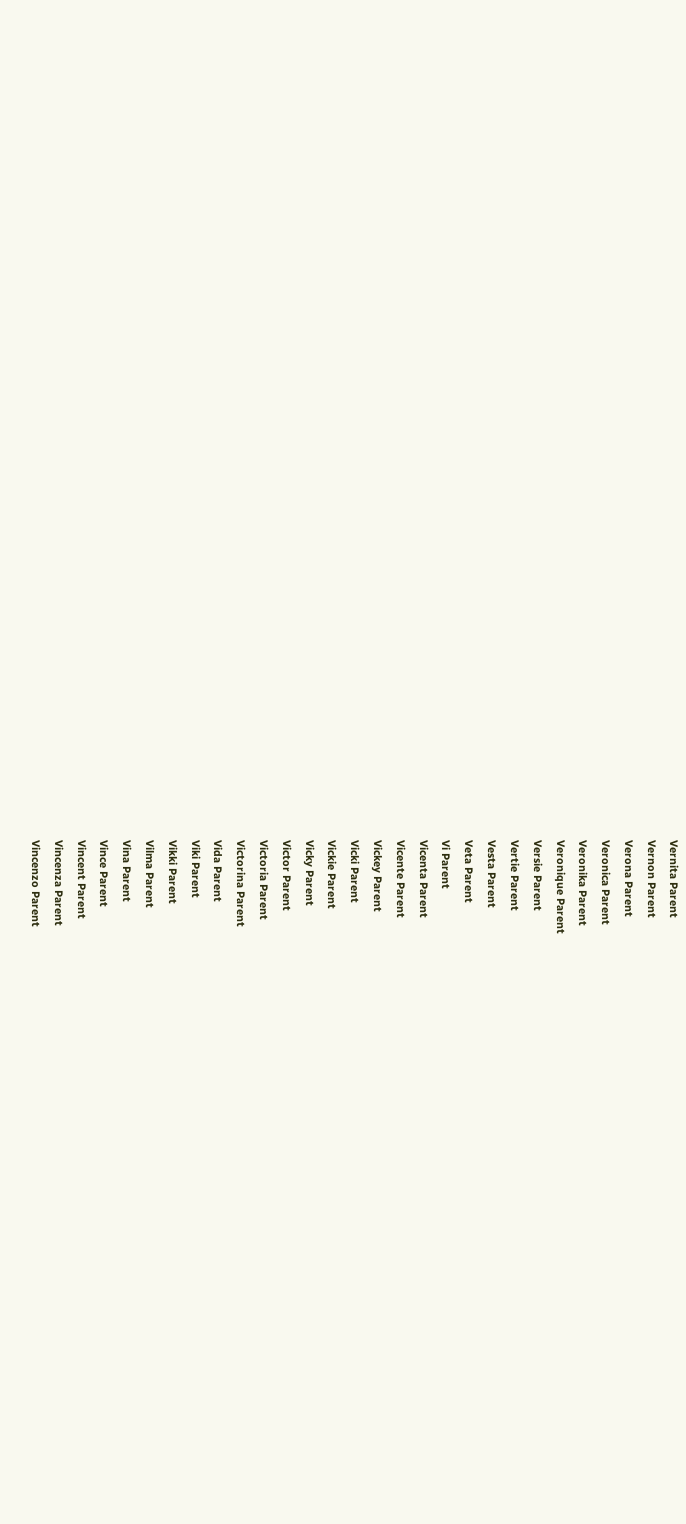Vernita Parent
Vernon Parent
Verona Parent
Veronica Parent
Veronika Parent
Veronique Parent
Versie Parent
Vertie Parent
Vesta Parent
Veta Parent
Vi Parent
Vicenta Parent
Vicente Parent
Vickey Parent
Vicki Parent
Vickie Parent
Vicky Parent
Victor Parent
Victoria Parent
Victorina Parent
Vida Parent
Viki Parent
Vikki Parent
Vilma Parent
Vina Parent
Vince Parent
Vincent Parent
Vincenza Parent
Vincenzo Parent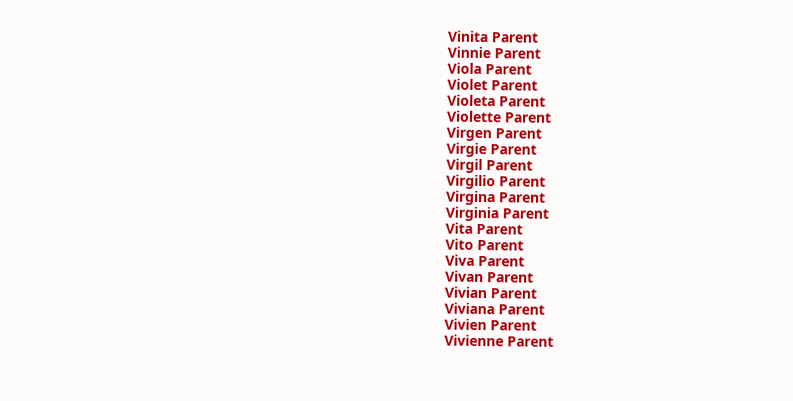Vinita Parent
Vinnie Parent
Viola Parent
Violet Parent
Violeta Parent
Violette Parent
Virgen Parent
Virgie Parent
Virgil Parent
Virgilio Parent
Virgina Parent
Virginia Parent
Vita Parent
Vito Parent
Viva Parent
Vivan Parent
Vivian Parent
Viviana Parent
Vivien Parent
Vivienne Parent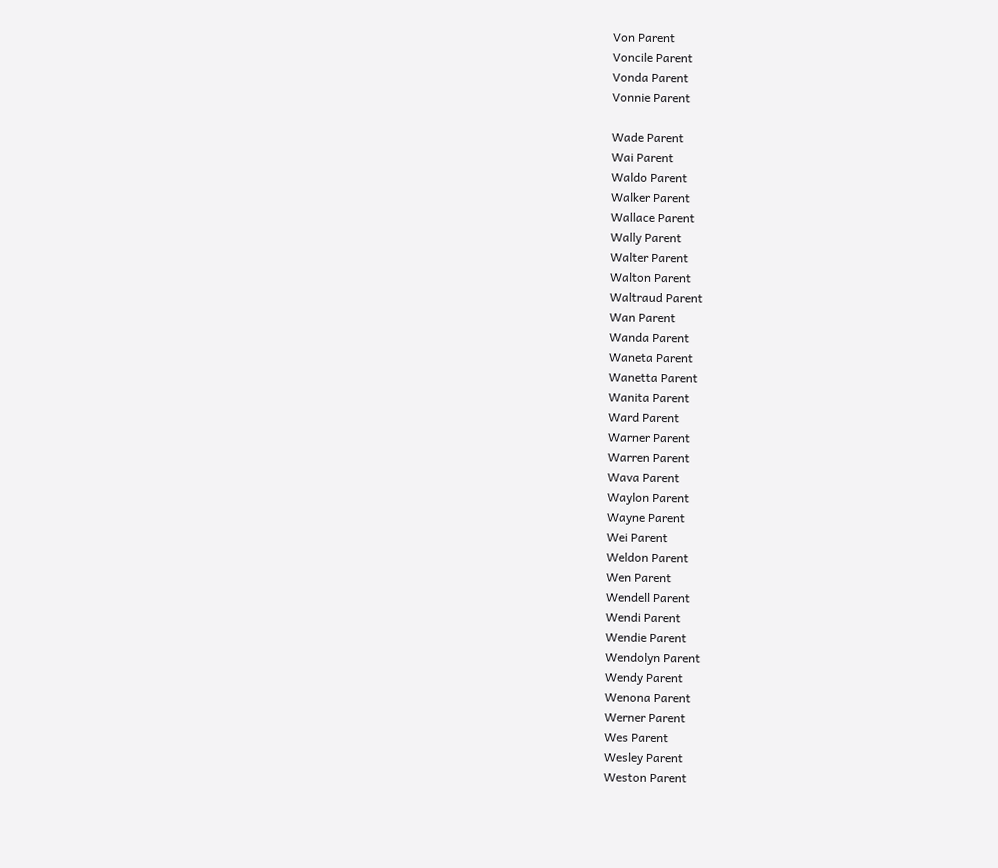Von Parent
Voncile Parent
Vonda Parent
Vonnie Parent

Wade Parent
Wai Parent
Waldo Parent
Walker Parent
Wallace Parent
Wally Parent
Walter Parent
Walton Parent
Waltraud Parent
Wan Parent
Wanda Parent
Waneta Parent
Wanetta Parent
Wanita Parent
Ward Parent
Warner Parent
Warren Parent
Wava Parent
Waylon Parent
Wayne Parent
Wei Parent
Weldon Parent
Wen Parent
Wendell Parent
Wendi Parent
Wendie Parent
Wendolyn Parent
Wendy Parent
Wenona Parent
Werner Parent
Wes Parent
Wesley Parent
Weston Parent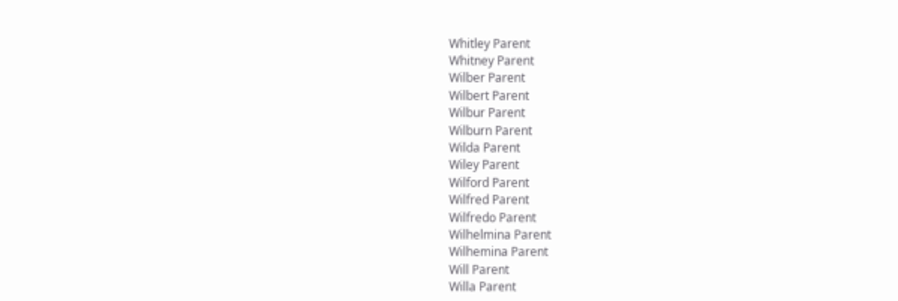Whitley Parent
Whitney Parent
Wilber Parent
Wilbert Parent
Wilbur Parent
Wilburn Parent
Wilda Parent
Wiley Parent
Wilford Parent
Wilfred Parent
Wilfredo Parent
Wilhelmina Parent
Wilhemina Parent
Will Parent
Willa Parent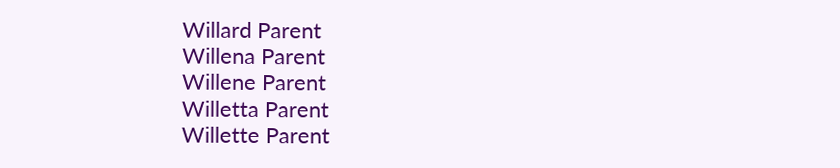Willard Parent
Willena Parent
Willene Parent
Willetta Parent
Willette Parent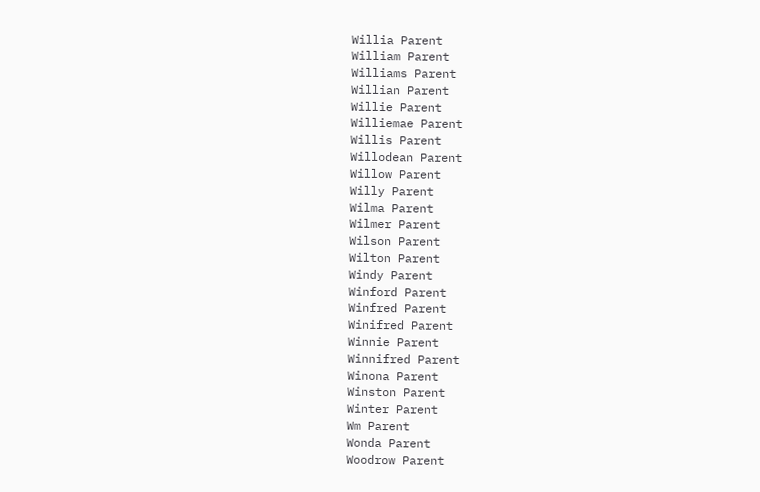Willia Parent
William Parent
Williams Parent
Willian Parent
Willie Parent
Williemae Parent
Willis Parent
Willodean Parent
Willow Parent
Willy Parent
Wilma Parent
Wilmer Parent
Wilson Parent
Wilton Parent
Windy Parent
Winford Parent
Winfred Parent
Winifred Parent
Winnie Parent
Winnifred Parent
Winona Parent
Winston Parent
Winter Parent
Wm Parent
Wonda Parent
Woodrow Parent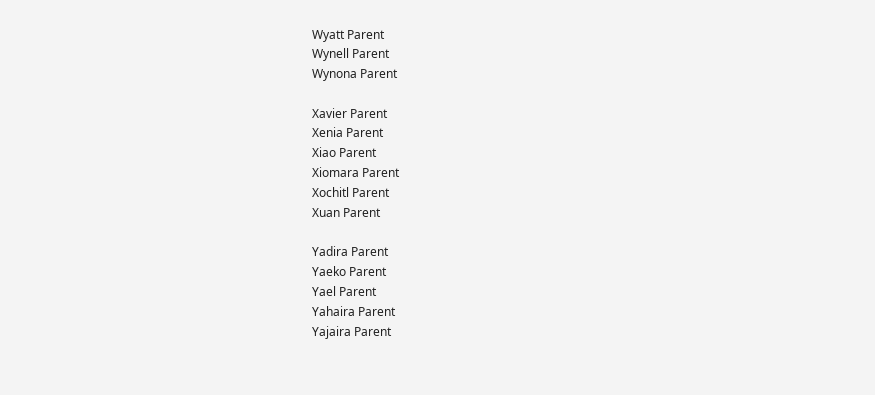Wyatt Parent
Wynell Parent
Wynona Parent

Xavier Parent
Xenia Parent
Xiao Parent
Xiomara Parent
Xochitl Parent
Xuan Parent

Yadira Parent
Yaeko Parent
Yael Parent
Yahaira Parent
Yajaira Parent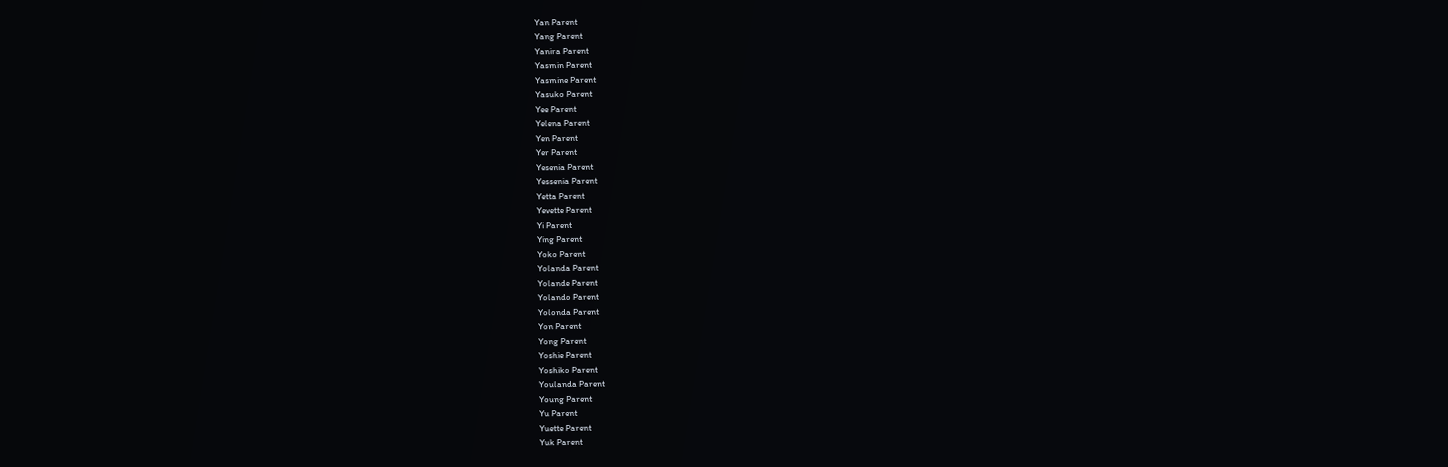Yan Parent
Yang Parent
Yanira Parent
Yasmin Parent
Yasmine Parent
Yasuko Parent
Yee Parent
Yelena Parent
Yen Parent
Yer Parent
Yesenia Parent
Yessenia Parent
Yetta Parent
Yevette Parent
Yi Parent
Ying Parent
Yoko Parent
Yolanda Parent
Yolande Parent
Yolando Parent
Yolonda Parent
Yon Parent
Yong Parent
Yoshie Parent
Yoshiko Parent
Youlanda Parent
Young Parent
Yu Parent
Yuette Parent
Yuk Parent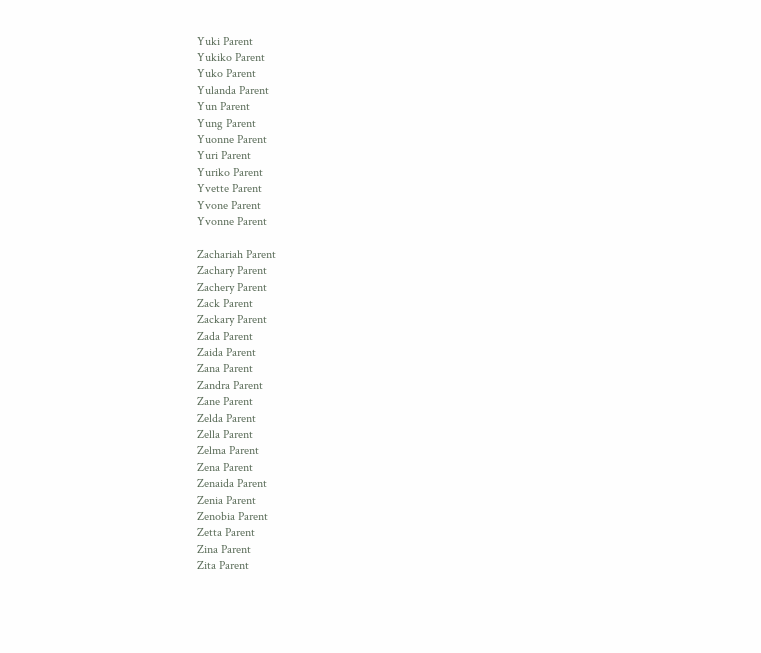Yuki Parent
Yukiko Parent
Yuko Parent
Yulanda Parent
Yun Parent
Yung Parent
Yuonne Parent
Yuri Parent
Yuriko Parent
Yvette Parent
Yvone Parent
Yvonne Parent

Zachariah Parent
Zachary Parent
Zachery Parent
Zack Parent
Zackary Parent
Zada Parent
Zaida Parent
Zana Parent
Zandra Parent
Zane Parent
Zelda Parent
Zella Parent
Zelma Parent
Zena Parent
Zenaida Parent
Zenia Parent
Zenobia Parent
Zetta Parent
Zina Parent
Zita Parent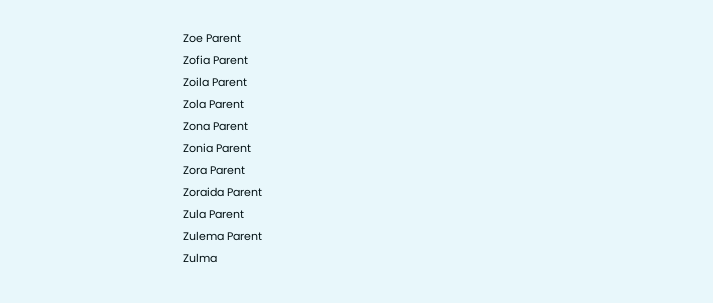Zoe Parent
Zofia Parent
Zoila Parent
Zola Parent
Zona Parent
Zonia Parent
Zora Parent
Zoraida Parent
Zula Parent
Zulema Parent
Zulma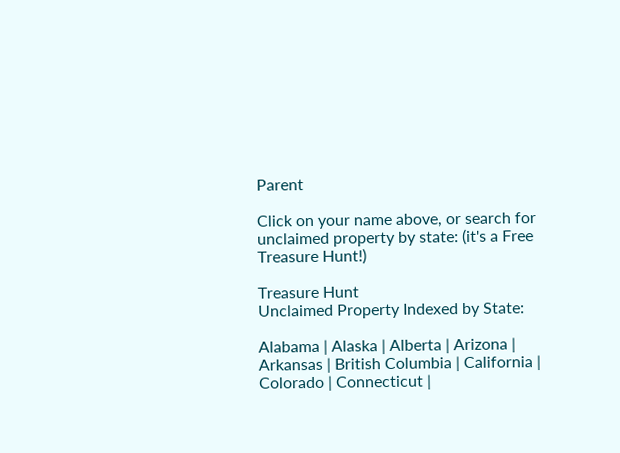Parent

Click on your name above, or search for unclaimed property by state: (it's a Free Treasure Hunt!)

Treasure Hunt
Unclaimed Property Indexed by State:

Alabama | Alaska | Alberta | Arizona | Arkansas | British Columbia | California | Colorado | Connecticut |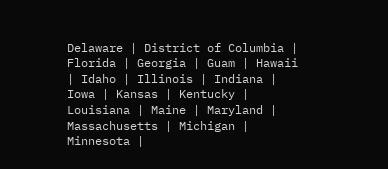Delaware | District of Columbia | Florida | Georgia | Guam | Hawaii | Idaho | Illinois | Indiana | Iowa | Kansas | Kentucky | Louisiana | Maine | Maryland | Massachusetts | Michigan | Minnesota |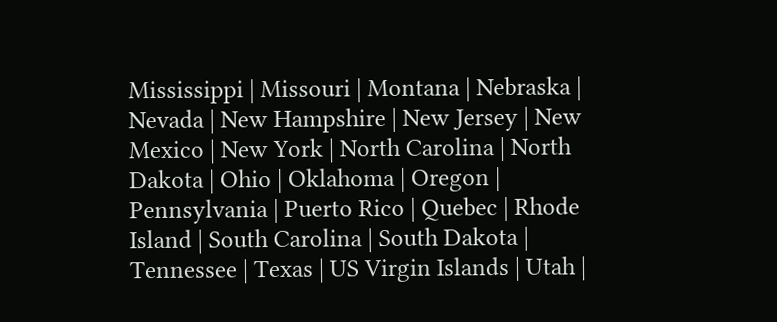Mississippi | Missouri | Montana | Nebraska | Nevada | New Hampshire | New Jersey | New Mexico | New York | North Carolina | North Dakota | Ohio | Oklahoma | Oregon | Pennsylvania | Puerto Rico | Quebec | Rhode Island | South Carolina | South Dakota | Tennessee | Texas | US Virgin Islands | Utah |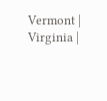Vermont | Virginia |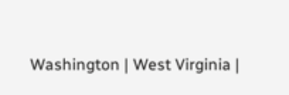Washington | West Virginia |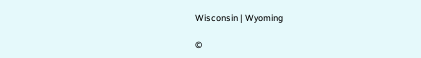Wisconsin | Wyoming

©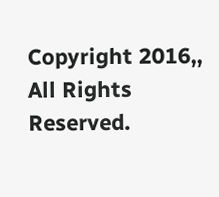Copyright 2016,, All Rights Reserved.